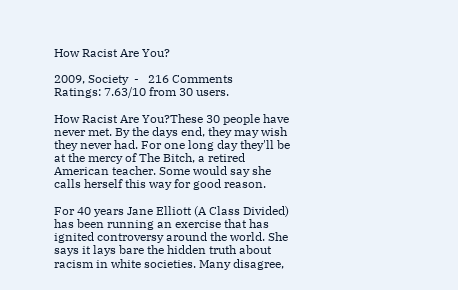How Racist Are You?

2009, Society  -   216 Comments
Ratings: 7.63/10 from 30 users.

How Racist Are You?These 30 people have never met. By the days end, they may wish they never had. For one long day they'll be at the mercy of The Bitch, a retired American teacher. Some would say she calls herself this way for good reason.

For 40 years Jane Elliott (A Class Divided) has been running an exercise that has ignited controversy around the world. She says it lays bare the hidden truth about racism in white societies. Many disagree,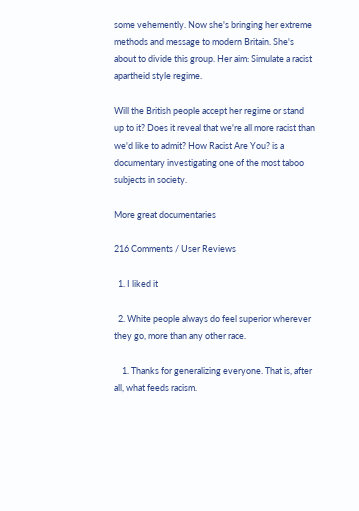some vehemently. Now she's bringing her extreme methods and message to modern Britain. She's about to divide this group. Her aim: Simulate a racist apartheid style regime.

Will the British people accept her regime or stand up to it? Does it reveal that we're all more racist than we'd like to admit? How Racist Are You? is a documentary investigating one of the most taboo subjects in society.

More great documentaries

216 Comments / User Reviews

  1. I liked it

  2. White people always do feel superior wherever they go, more than any other race.

    1. Thanks for generalizing everyone. That is, after all, what feeds racism.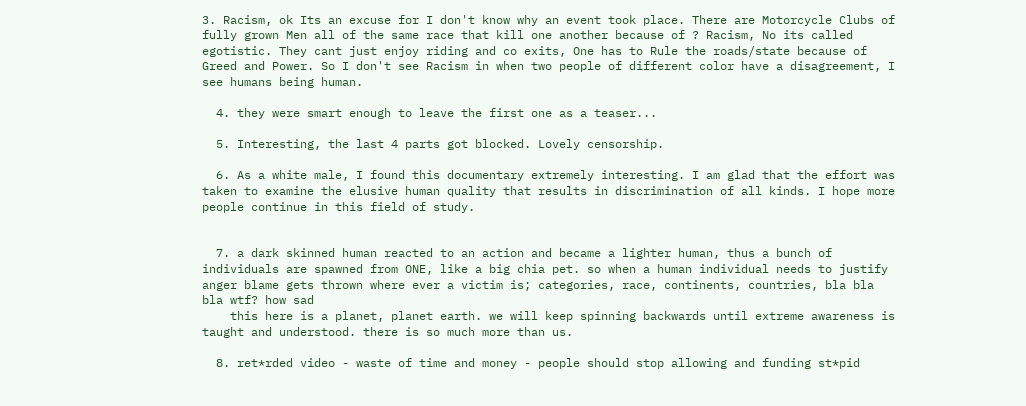3. Racism, ok Its an excuse for I don't know why an event took place. There are Motorcycle Clubs of fully grown Men all of the same race that kill one another because of ? Racism, No its called egotistic. They cant just enjoy riding and co exits, One has to Rule the roads/state because of Greed and Power. So I don't see Racism in when two people of different color have a disagreement, I see humans being human.

  4. they were smart enough to leave the first one as a teaser...

  5. Interesting, the last 4 parts got blocked. Lovely censorship.

  6. As a white male, I found this documentary extremely interesting. I am glad that the effort was taken to examine the elusive human quality that results in discrimination of all kinds. I hope more people continue in this field of study.


  7. a dark skinned human reacted to an action and became a lighter human, thus a bunch of individuals are spawned from ONE, like a big chia pet. so when a human individual needs to justify anger blame gets thrown where ever a victim is; categories, race, continents, countries, bla bla bla wtf? how sad
    this here is a planet, planet earth. we will keep spinning backwards until extreme awareness is taught and understood. there is so much more than us.

  8. ret*rded video - waste of time and money - people should stop allowing and funding st*pid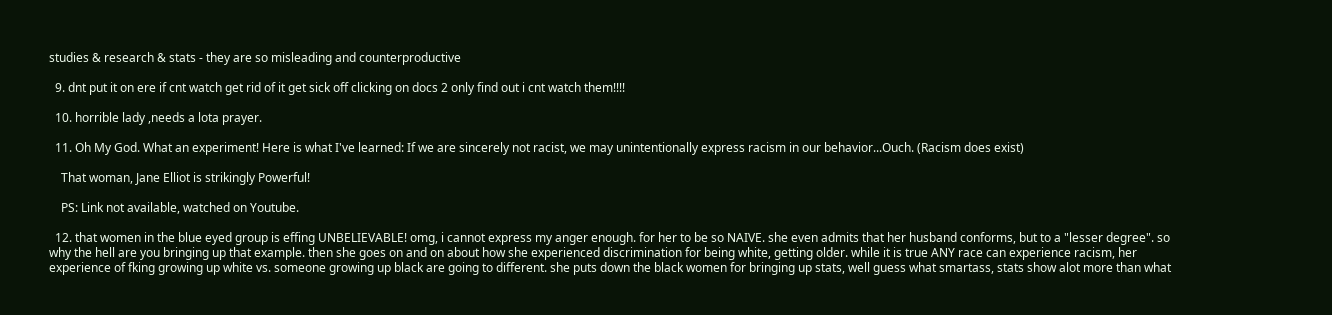studies & research & stats - they are so misleading and counterproductive

  9. dnt put it on ere if cnt watch get rid of it get sick off clicking on docs 2 only find out i cnt watch them!!!!

  10. horrible lady ,needs a lota prayer.

  11. Oh My God. What an experiment! Here is what I've learned: If we are sincerely not racist, we may unintentionally express racism in our behavior...Ouch. (Racism does exist)

    That woman, Jane Elliot is strikingly Powerful!

    PS: Link not available, watched on Youtube.

  12. that women in the blue eyed group is effing UNBELIEVABLE! omg, i cannot express my anger enough. for her to be so NAIVE. she even admits that her husband conforms, but to a "lesser degree". so why the hell are you bringing up that example. then she goes on and on about how she experienced discrimination for being white, getting older. while it is true ANY race can experience racism, her experience of fking growing up white vs. someone growing up black are going to different. she puts down the black women for bringing up stats, well guess what smartass, stats show alot more than what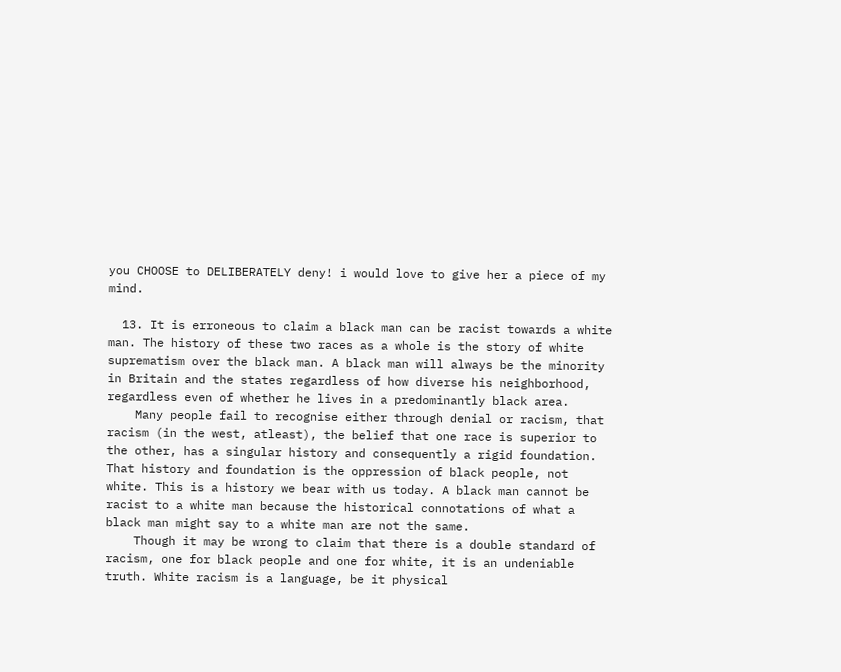you CHOOSE to DELIBERATELY deny! i would love to give her a piece of my mind.

  13. It is erroneous to claim a black man can be racist towards a white man. The history of these two races as a whole is the story of white suprematism over the black man. A black man will always be the minority in Britain and the states regardless of how diverse his neighborhood, regardless even of whether he lives in a predominantly black area.
    Many people fail to recognise either through denial or racism, that racism (in the west, atleast), the belief that one race is superior to the other, has a singular history and consequently a rigid foundation. That history and foundation is the oppression of black people, not white. This is a history we bear with us today. A black man cannot be racist to a white man because the historical connotations of what a black man might say to a white man are not the same.
    Though it may be wrong to claim that there is a double standard of racism, one for black people and one for white, it is an undeniable truth. White racism is a language, be it physical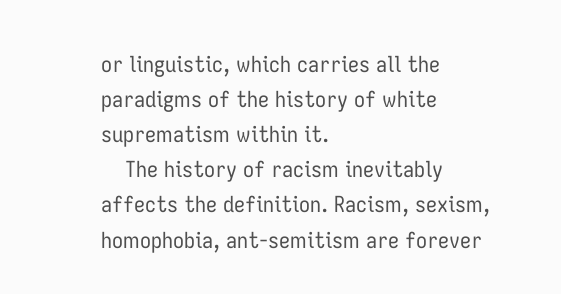or linguistic, which carries all the paradigms of the history of white suprematism within it.
    The history of racism inevitably affects the definition. Racism, sexism, homophobia, ant-semitism are forever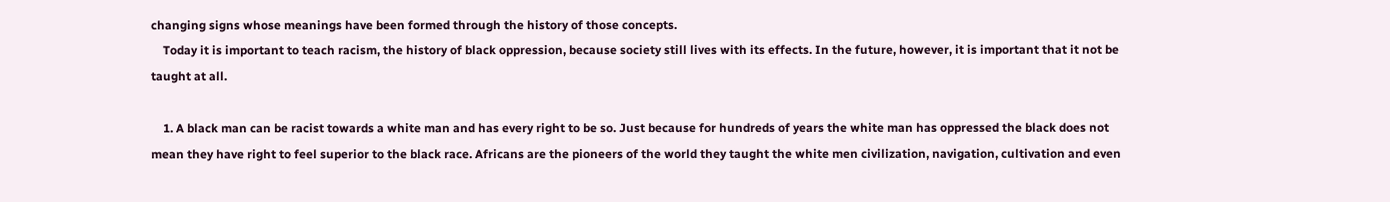changing signs whose meanings have been formed through the history of those concepts.
    Today it is important to teach racism, the history of black oppression, because society still lives with its effects. In the future, however, it is important that it not be taught at all.

    1. A black man can be racist towards a white man and has every right to be so. Just because for hundreds of years the white man has oppressed the black does not mean they have right to feel superior to the black race. Africans are the pioneers of the world they taught the white men civilization, navigation, cultivation and even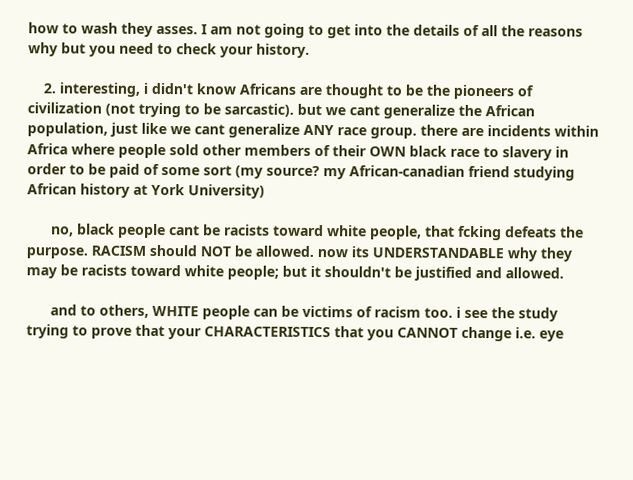how to wash they asses. I am not going to get into the details of all the reasons why but you need to check your history.

    2. interesting, i didn't know Africans are thought to be the pioneers of civilization (not trying to be sarcastic). but we cant generalize the African population, just like we cant generalize ANY race group. there are incidents within Africa where people sold other members of their OWN black race to slavery in order to be paid of some sort (my source? my African-canadian friend studying African history at York University)

      no, black people cant be racists toward white people, that fcking defeats the purpose. RACISM should NOT be allowed. now its UNDERSTANDABLE why they may be racists toward white people; but it shouldn't be justified and allowed.

      and to others, WHITE people can be victims of racism too. i see the study trying to prove that your CHARACTERISTICS that you CANNOT change i.e. eye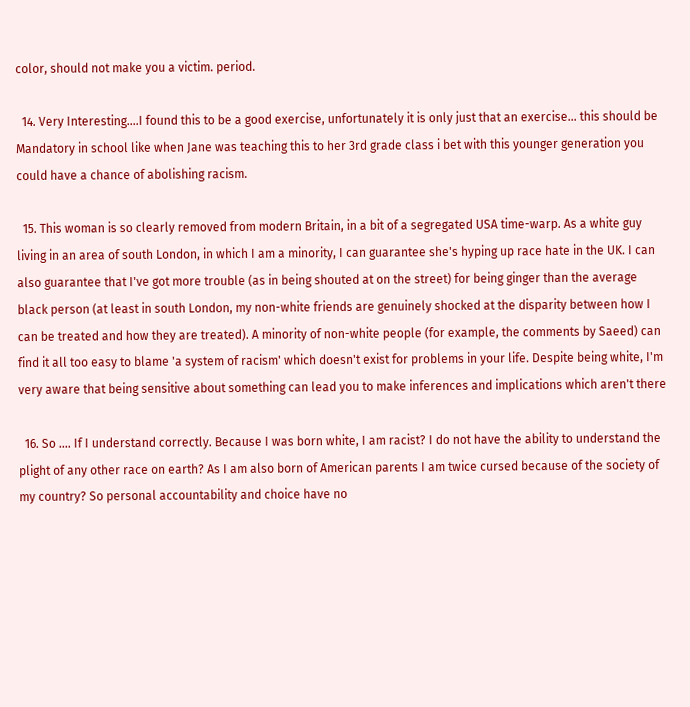color, should not make you a victim. period.

  14. Very Interesting....I found this to be a good exercise, unfortunately it is only just that an exercise... this should be Mandatory in school like when Jane was teaching this to her 3rd grade class i bet with this younger generation you could have a chance of abolishing racism.

  15. This woman is so clearly removed from modern Britain, in a bit of a segregated USA time-warp. As a white guy living in an area of south London, in which I am a minority, I can guarantee she's hyping up race hate in the UK. I can also guarantee that I've got more trouble (as in being shouted at on the street) for being ginger than the average black person (at least in south London, my non-white friends are genuinely shocked at the disparity between how I can be treated and how they are treated). A minority of non-white people (for example, the comments by Saeed) can find it all too easy to blame 'a system of racism' which doesn't exist for problems in your life. Despite being white, I'm very aware that being sensitive about something can lead you to make inferences and implications which aren't there

  16. So .... If I understand correctly. Because I was born white, I am racist? I do not have the ability to understand the plight of any other race on earth? As I am also born of American parents I am twice cursed because of the society of my country? So personal accountability and choice have no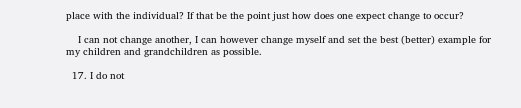place with the individual? If that be the point just how does one expect change to occur?

    I can not change another, I can however change myself and set the best (better) example for my children and grandchildren as possible.

  17. I do not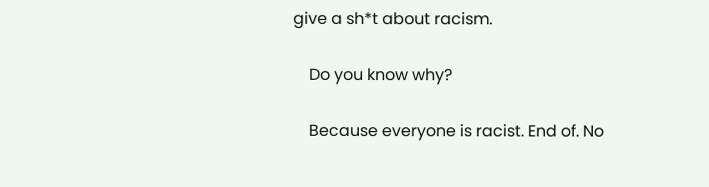give a sh*t about racism.

    Do you know why?

    Because everyone is racist. End of. No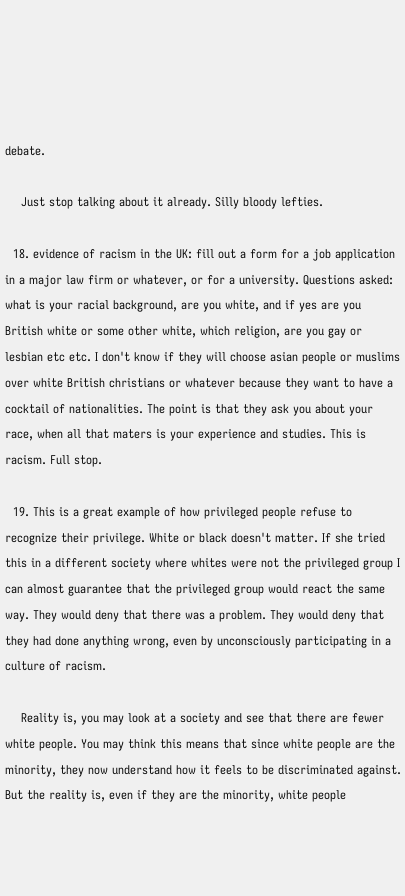debate.

    Just stop talking about it already. Silly bloody lefties.

  18. evidence of racism in the UK: fill out a form for a job application in a major law firm or whatever, or for a university. Questions asked: what is your racial background, are you white, and if yes are you British white or some other white, which religion, are you gay or lesbian etc etc. I don't know if they will choose asian people or muslims over white British christians or whatever because they want to have a cocktail of nationalities. The point is that they ask you about your race, when all that maters is your experience and studies. This is racism. Full stop.

  19. This is a great example of how privileged people refuse to recognize their privilege. White or black doesn't matter. If she tried this in a different society where whites were not the privileged group I can almost guarantee that the privileged group would react the same way. They would deny that there was a problem. They would deny that they had done anything wrong, even by unconsciously participating in a culture of racism.

    Reality is, you may look at a society and see that there are fewer white people. You may think this means that since white people are the minority, they now understand how it feels to be discriminated against. But the reality is, even if they are the minority, white people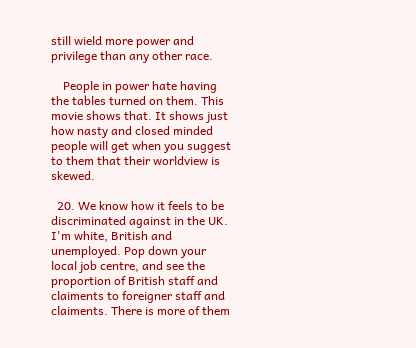still wield more power and privilege than any other race.

    People in power hate having the tables turned on them. This movie shows that. It shows just how nasty and closed minded people will get when you suggest to them that their worldview is skewed.

  20. We know how it feels to be discriminated against in the UK. I'm white, British and unemployed. Pop down your local job centre, and see the proportion of British staff and claiments to foreigner staff and claiments. There is more of them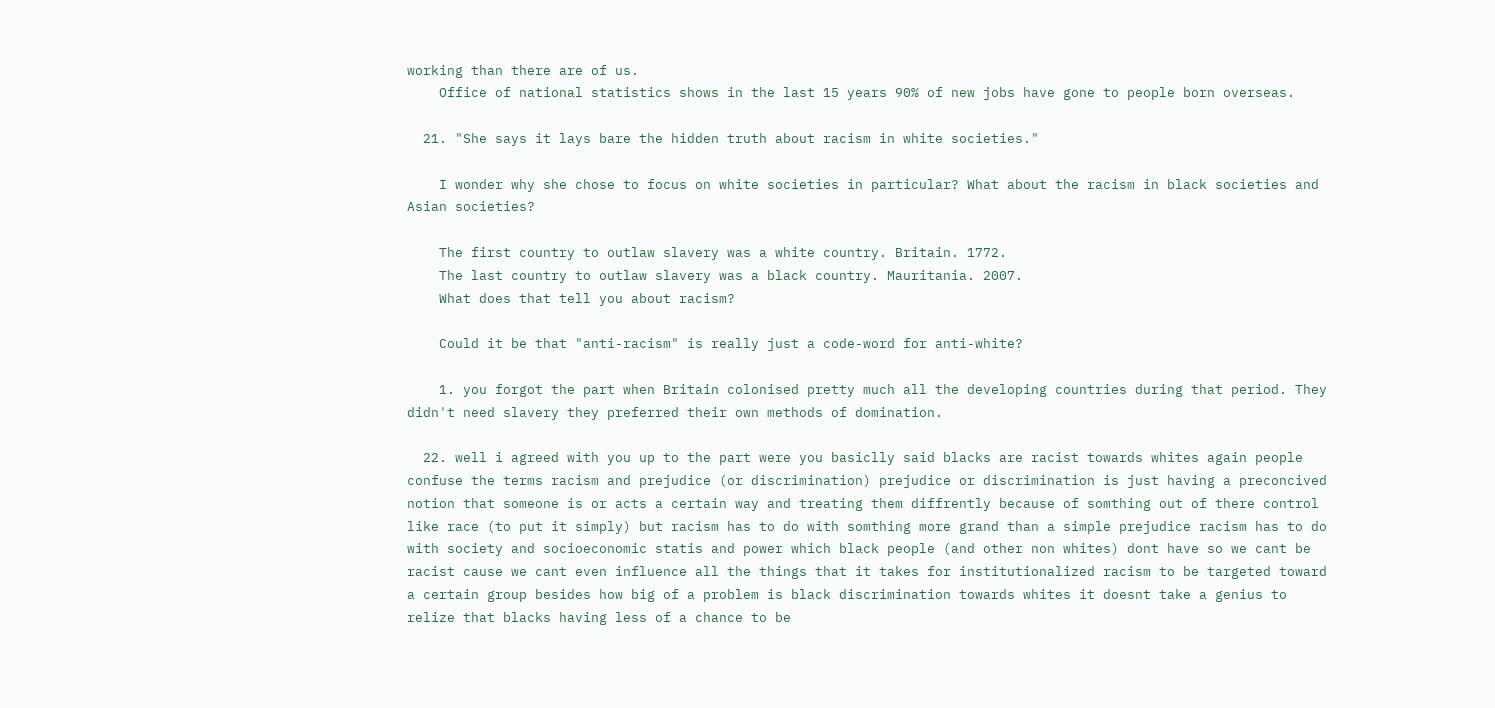working than there are of us.
    Office of national statistics shows in the last 15 years 90% of new jobs have gone to people born overseas.

  21. "She says it lays bare the hidden truth about racism in white societies."

    I wonder why she chose to focus on white societies in particular? What about the racism in black societies and Asian societies?

    The first country to outlaw slavery was a white country. Britain. 1772.
    The last country to outlaw slavery was a black country. Mauritania. 2007.
    What does that tell you about racism?

    Could it be that "anti-racism" is really just a code-word for anti-white?

    1. you forgot the part when Britain colonised pretty much all the developing countries during that period. They didn't need slavery they preferred their own methods of domination.

  22. well i agreed with you up to the part were you basiclly said blacks are racist towards whites again people confuse the terms racism and prejudice (or discrimination) prejudice or discrimination is just having a preconcived notion that someone is or acts a certain way and treating them diffrently because of somthing out of there control like race (to put it simply) but racism has to do with somthing more grand than a simple prejudice racism has to do with society and socioeconomic statis and power which black people (and other non whites) dont have so we cant be racist cause we cant even influence all the things that it takes for institutionalized racism to be targeted toward a certain group besides how big of a problem is black discrimination towards whites it doesnt take a genius to relize that blacks having less of a chance to be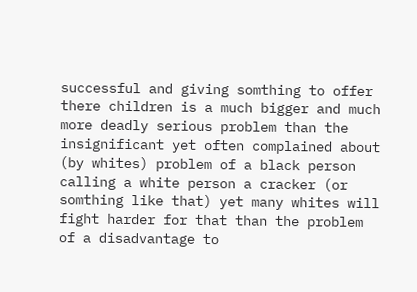successful and giving somthing to offer there children is a much bigger and much more deadly serious problem than the insignificant yet often complained about (by whites) problem of a black person calling a white person a cracker (or somthing like that) yet many whites will fight harder for that than the problem of a disadvantage to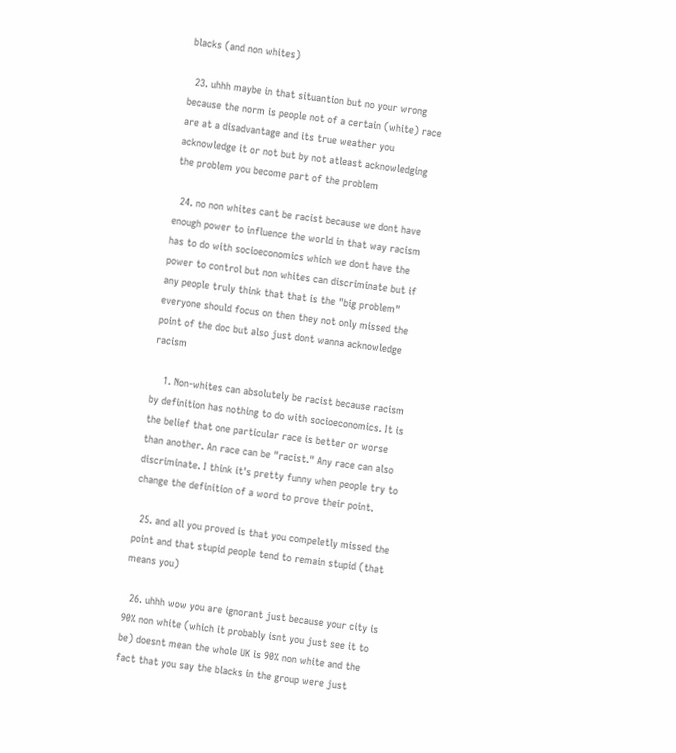blacks (and non whites)

  23. uhhh maybe in that situantion but no your wrong because the norm is people not of a certain (white) race are at a disadvantage and its true weather you acknowledge it or not but by not atleast acknowledging the problem you become part of the problem

  24. no non whites cant be racist because we dont have enough power to influence the world in that way racism has to do with socioeconomics which we dont have the power to control but non whites can discriminate but if any people truly think that that is the "big problem" everyone should focus on then they not only missed the point of the doc but also just dont wanna acknowledge racism

    1. Non-whites can absolutely be racist because racism by definition has nothing to do with socioeconomics. It is the belief that one particular race is better or worse than another. An race can be "racist." Any race can also discriminate. I think it's pretty funny when people try to change the definition of a word to prove their point.

  25. and all you proved is that you compeletly missed the point and that stupid people tend to remain stupid (that means you)

  26. uhhh wow you are ignorant just because your city is 90% non white (which it probably isnt you just see it to be) doesnt mean the whole UK is 90% non white and the fact that you say the blacks in the group were just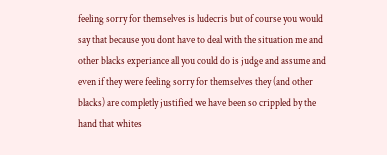feeling sorry for themselves is ludecris but of course you would say that because you dont have to deal with the situation me and other blacks experiance all you could do is judge and assume and even if they were feeling sorry for themselves they (and other blacks) are completly justified we have been so crippled by the hand that whites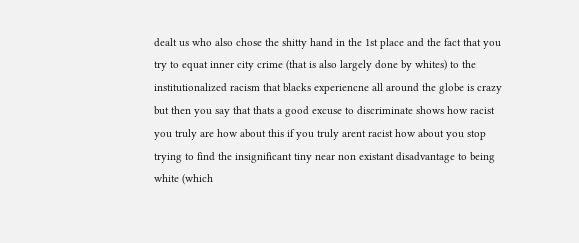dealt us who also chose the shitty hand in the 1st place and the fact that you try to equat inner city crime (that is also largely done by whites) to the institutionalized racism that blacks experiencne all around the globe is crazy but then you say that thats a good excuse to discriminate shows how racist you truly are how about this if you truly arent racist how about you stop trying to find the insignificant tiny near non existant disadvantage to being white (which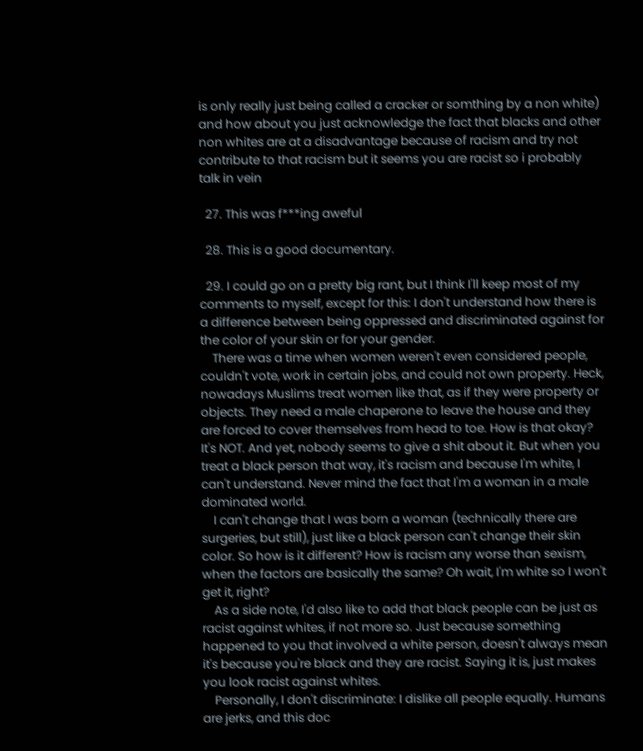is only really just being called a cracker or somthing by a non white) and how about you just acknowledge the fact that blacks and other non whites are at a disadvantage because of racism and try not contribute to that racism but it seems you are racist so i probably talk in vein

  27. This was f***ing aweful

  28. This is a good documentary.

  29. I could go on a pretty big rant, but I think I'll keep most of my comments to myself, except for this: I don't understand how there is a difference between being oppressed and discriminated against for the color of your skin or for your gender.
    There was a time when women weren't even considered people, couldn't vote, work in certain jobs, and could not own property. Heck, nowadays Muslims treat women like that, as if they were property or objects. They need a male chaperone to leave the house and they are forced to cover themselves from head to toe. How is that okay? It's NOT. And yet, nobody seems to give a shit about it. But when you treat a black person that way, it's racism and because I'm white, I can't understand. Never mind the fact that I'm a woman in a male dominated world.
    I can't change that I was born a woman (technically there are surgeries, but still), just like a black person can't change their skin color. So how is it different? How is racism any worse than sexism, when the factors are basically the same? Oh wait, I'm white so I won't get it, right?
    As a side note, I'd also like to add that black people can be just as racist against whites, if not more so. Just because something happened to you that involved a white person, doesn't always mean it's because you're black and they are racist. Saying it is, just makes you look racist against whites.
    Personally, I don't discriminate: I dislike all people equally. Humans are jerks, and this doc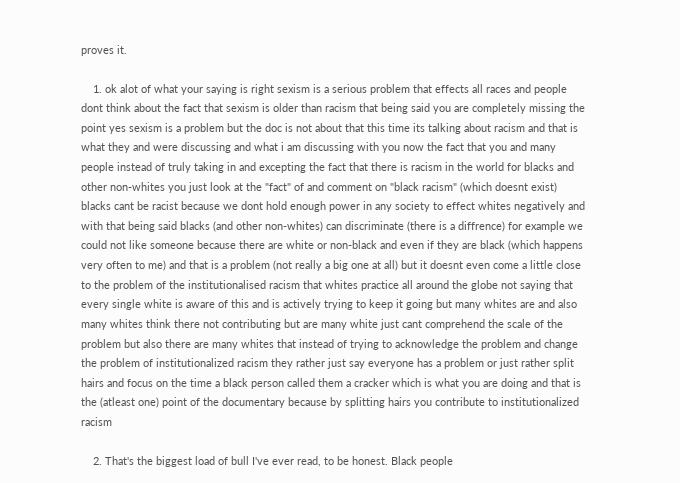proves it.

    1. ok alot of what your saying is right sexism is a serious problem that effects all races and people dont think about the fact that sexism is older than racism that being said you are completely missing the point yes sexism is a problem but the doc is not about that this time its talking about racism and that is what they and were discussing and what i am discussing with you now the fact that you and many people instead of truly taking in and excepting the fact that there is racism in the world for blacks and other non-whites you just look at the "fact" of and comment on "black racism" (which doesnt exist) blacks cant be racist because we dont hold enough power in any society to effect whites negatively and with that being said blacks (and other non-whites) can discriminate (there is a diffrence) for example we could not like someone because there are white or non-black and even if they are black (which happens very often to me) and that is a problem (not really a big one at all) but it doesnt even come a little close to the problem of the institutionalised racism that whites practice all around the globe not saying that every single white is aware of this and is actively trying to keep it going but many whites are and also many whites think there not contributing but are many white just cant comprehend the scale of the problem but also there are many whites that instead of trying to acknowledge the problem and change the problem of institutionalized racism they rather just say everyone has a problem or just rather split hairs and focus on the time a black person called them a cracker which is what you are doing and that is the (atleast one) point of the documentary because by splitting hairs you contribute to institutionalized racism

    2. That's the biggest load of bull I've ever read, to be honest. Black people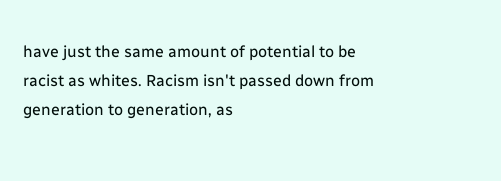have just the same amount of potential to be racist as whites. Racism isn't passed down from generation to generation, as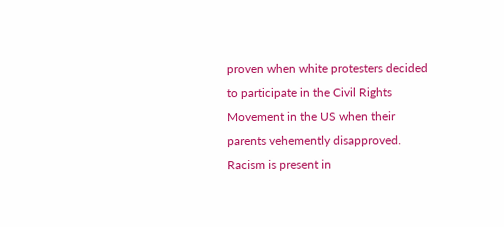proven when white protesters decided to participate in the Civil Rights Movement in the US when their parents vehemently disapproved. Racism is present in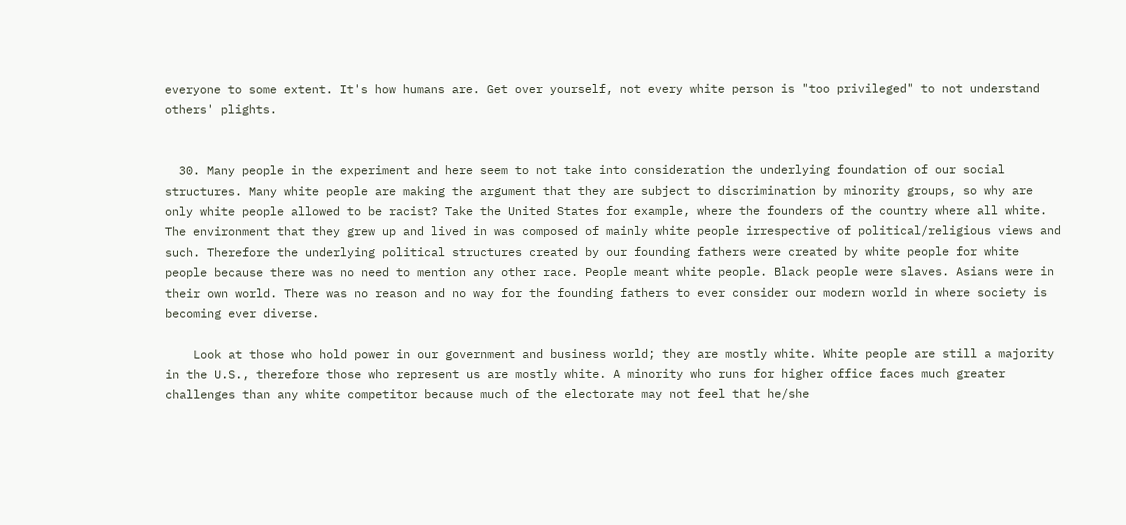everyone to some extent. It's how humans are. Get over yourself, not every white person is "too privileged" to not understand others' plights.


  30. Many people in the experiment and here seem to not take into consideration the underlying foundation of our social structures. Many white people are making the argument that they are subject to discrimination by minority groups, so why are only white people allowed to be racist? Take the United States for example, where the founders of the country where all white. The environment that they grew up and lived in was composed of mainly white people irrespective of political/religious views and such. Therefore the underlying political structures created by our founding fathers were created by white people for white people because there was no need to mention any other race. People meant white people. Black people were slaves. Asians were in their own world. There was no reason and no way for the founding fathers to ever consider our modern world in where society is becoming ever diverse.

    Look at those who hold power in our government and business world; they are mostly white. White people are still a majority in the U.S., therefore those who represent us are mostly white. A minority who runs for higher office faces much greater challenges than any white competitor because much of the electorate may not feel that he/she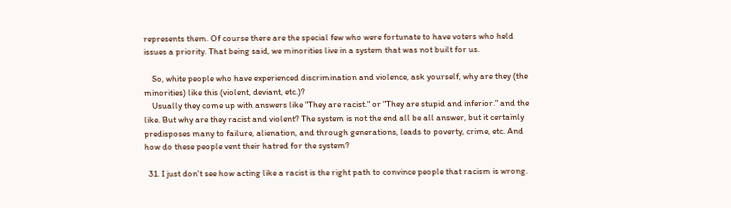represents them. Of course there are the special few who were fortunate to have voters who held issues a priority. That being said, we minorities live in a system that was not built for us.

    So, white people who have experienced discrimination and violence, ask yourself, why are they (the minorities) like this (violent, deviant, etc.)?
    Usually they come up with answers like "They are racist." or "They are stupid and inferior." and the like. But why are they racist and violent? The system is not the end all be all answer, but it certainly predisposes many to failure, alienation, and through generations, leads to poverty, crime, etc. And how do these people vent their hatred for the system?

  31. I just don't see how acting like a racist is the right path to convince people that racism is wrong.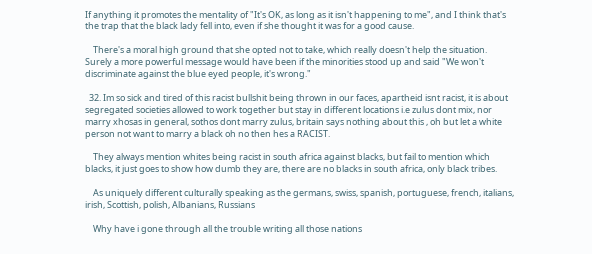If anything it promotes the mentality of "It's OK, as long as it isn't happening to me", and I think that's the trap that the black lady fell into, even if she thought it was for a good cause.

    There's a moral high ground that she opted not to take, which really doesn't help the situation. Surely a more powerful message would have been if the minorities stood up and said "We won't discriminate against the blue eyed people, it's wrong."

  32. Im so sick and tired of this racist bullshit being thrown in our faces, apartheid isnt racist, it is about segregated societies allowed to work together but stay in different locations i.e zulus dont mix, nor marry xhosas in general, sothos dont marry zulus, britain says nothing about this , oh but let a white person not want to marry a black oh no then hes a RACIST.

    They always mention whites being racist in south africa against blacks, but fail to mention which blacks, it just goes to show how dumb they are, there are no blacks in south africa, only black tribes.

    As uniquely different culturally speaking as the germans, swiss, spanish, portuguese, french, italians, irish, Scottish, polish, Albanians, Russians

    Why have i gone through all the trouble writing all those nations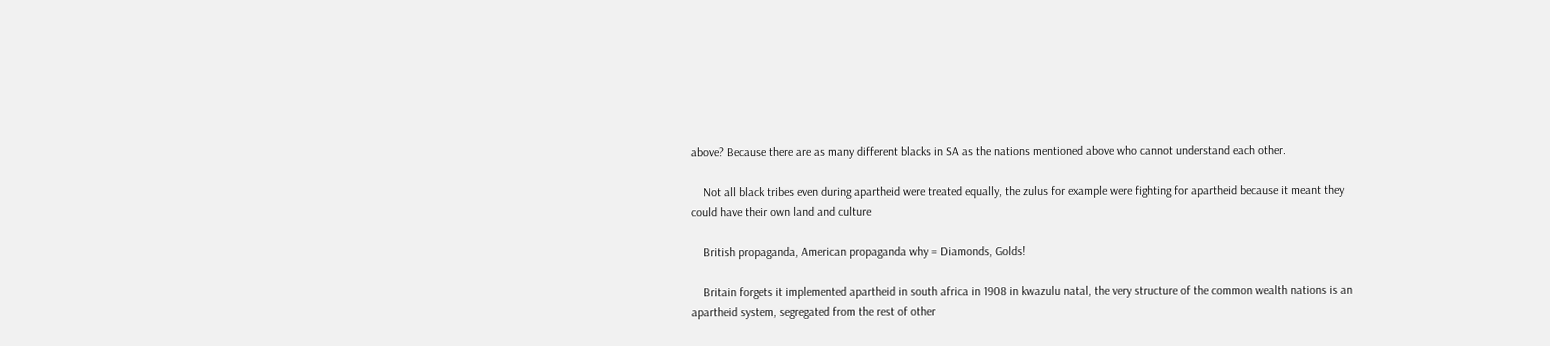above? Because there are as many different blacks in SA as the nations mentioned above who cannot understand each other.

    Not all black tribes even during apartheid were treated equally, the zulus for example were fighting for apartheid because it meant they could have their own land and culture

    British propaganda, American propaganda why = Diamonds, Golds!

    Britain forgets it implemented apartheid in south africa in 1908 in kwazulu natal, the very structure of the common wealth nations is an apartheid system, segregated from the rest of other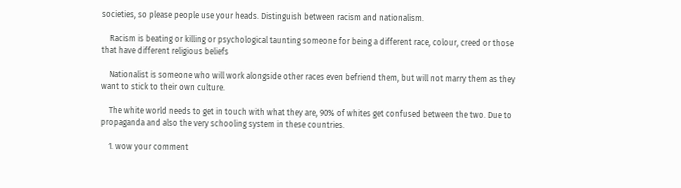societies, so please people use your heads. Distinguish between racism and nationalism.

    Racism is beating or killing or psychological taunting someone for being a different race, colour, creed or those that have different religious beliefs

    Nationalist is someone who will work alongside other races even befriend them, but will not marry them as they want to stick to their own culture.

    The white world needs to get in touch with what they are, 90% of whites get confused between the two. Due to propaganda and also the very schooling system in these countries.

    1. wow your comment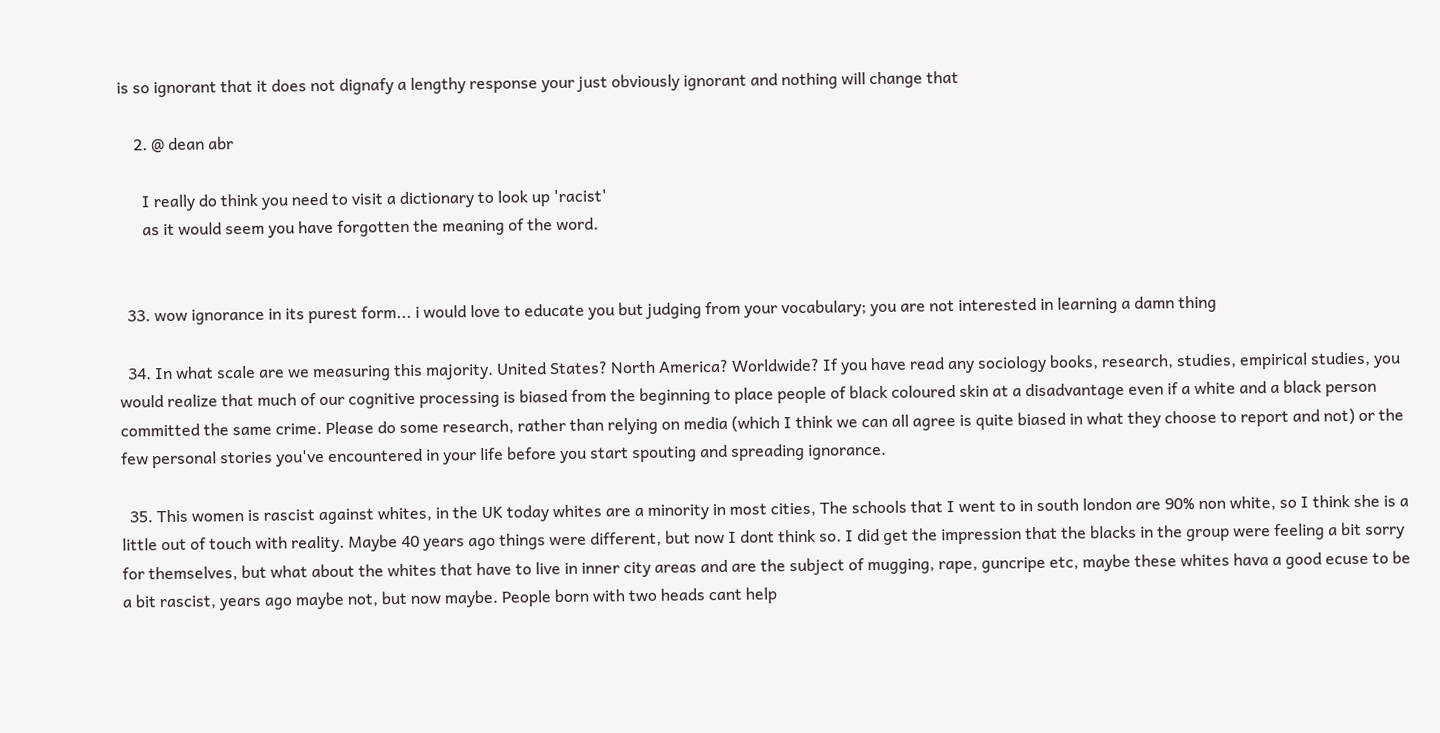is so ignorant that it does not dignafy a lengthy response your just obviously ignorant and nothing will change that

    2. @ dean abr

      I really do think you need to visit a dictionary to look up 'racist'
      as it would seem you have forgotten the meaning of the word.


  33. wow ignorance in its purest form... i would love to educate you but judging from your vocabulary; you are not interested in learning a damn thing

  34. In what scale are we measuring this majority. United States? North America? Worldwide? If you have read any sociology books, research, studies, empirical studies, you would realize that much of our cognitive processing is biased from the beginning to place people of black coloured skin at a disadvantage even if a white and a black person committed the same crime. Please do some research, rather than relying on media (which I think we can all agree is quite biased in what they choose to report and not) or the few personal stories you've encountered in your life before you start spouting and spreading ignorance.

  35. This women is rascist against whites, in the UK today whites are a minority in most cities, The schools that I went to in south london are 90% non white, so I think she is a little out of touch with reality. Maybe 40 years ago things were different, but now I dont think so. I did get the impression that the blacks in the group were feeling a bit sorry for themselves, but what about the whites that have to live in inner city areas and are the subject of mugging, rape, guncripe etc, maybe these whites hava a good ecuse to be a bit rascist, years ago maybe not, but now maybe. People born with two heads cant help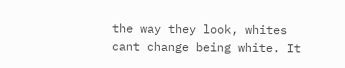the way they look, whites cant change being white. It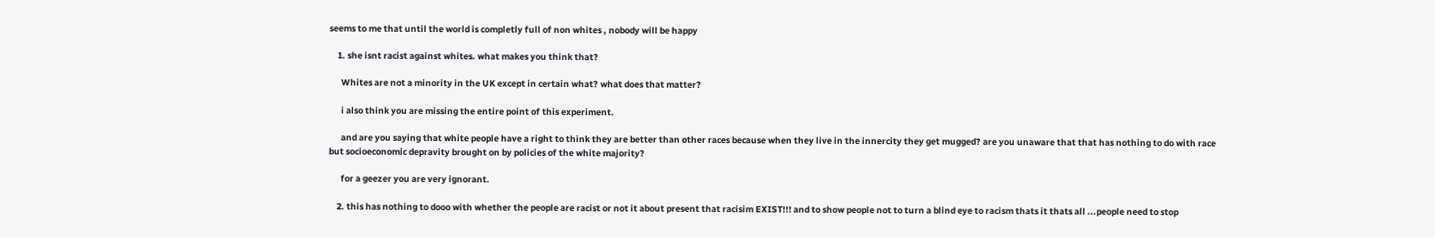seems to me that until the world is completly full of non whites , nobody will be happy

    1. she isnt racist against whites. what makes you think that?

      Whites are not a minority in the UK except in certain what? what does that matter?

      i also think you are missing the entire point of this experiment.

      and are you saying that white people have a right to think they are better than other races because when they live in the innercity they get mugged? are you unaware that that has nothing to do with race but socioeconomic depravity brought on by policies of the white majority?

      for a geezer you are very ignorant.

    2. this has nothing to dooo with whether the people are racist or not it about present that racisim EXIST!!! and to show people not to turn a blind eye to racism thats it thats all ...people need to stop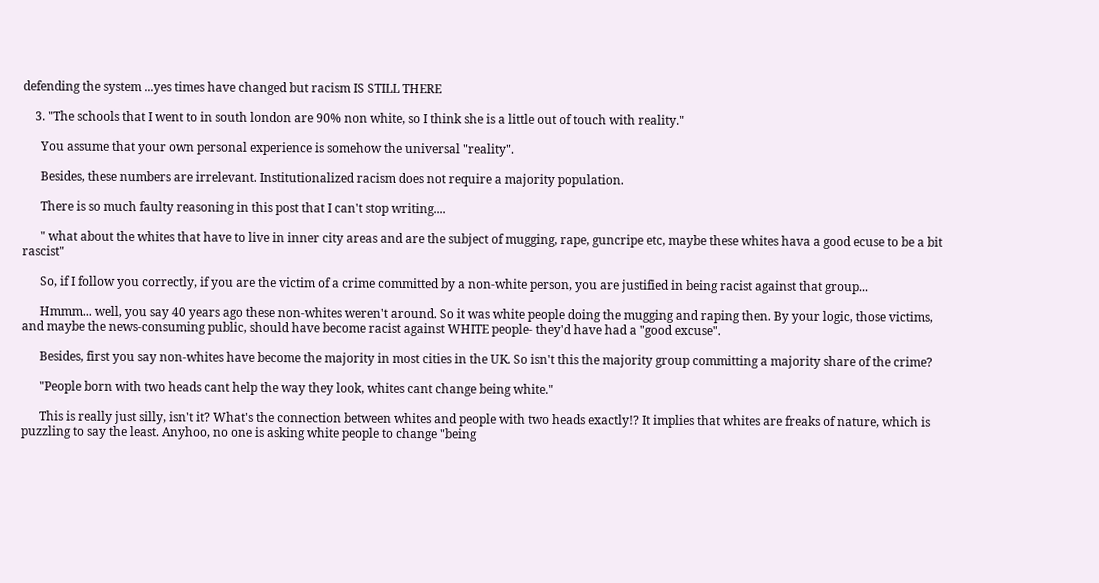defending the system ...yes times have changed but racism IS STILL THERE

    3. "The schools that I went to in south london are 90% non white, so I think she is a little out of touch with reality."

      You assume that your own personal experience is somehow the universal "reality".

      Besides, these numbers are irrelevant. Institutionalized racism does not require a majority population.

      There is so much faulty reasoning in this post that I can't stop writing....

      " what about the whites that have to live in inner city areas and are the subject of mugging, rape, guncripe etc, maybe these whites hava a good ecuse to be a bit rascist"

      So, if I follow you correctly, if you are the victim of a crime committed by a non-white person, you are justified in being racist against that group...

      Hmmm... well, you say 40 years ago these non-whites weren't around. So it was white people doing the mugging and raping then. By your logic, those victims, and maybe the news-consuming public, should have become racist against WHITE people- they'd have had a "good excuse".

      Besides, first you say non-whites have become the majority in most cities in the UK. So isn't this the majority group committing a majority share of the crime?

      "People born with two heads cant help the way they look, whites cant change being white."

      This is really just silly, isn't it? What's the connection between whites and people with two heads exactly!? It implies that whites are freaks of nature, which is puzzling to say the least. Anyhoo, no one is asking white people to change "being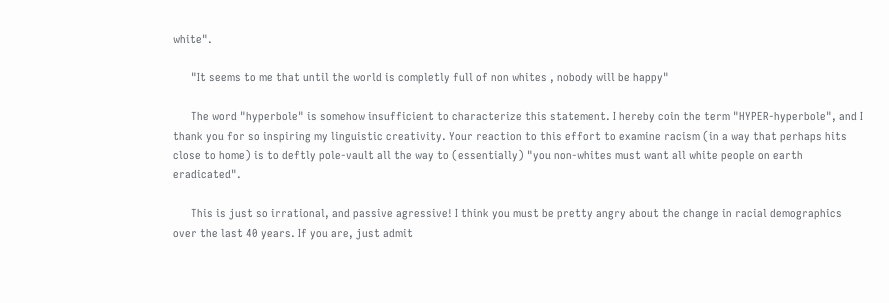white".

      "It seems to me that until the world is completly full of non whites , nobody will be happy"

      The word "hyperbole" is somehow insufficient to characterize this statement. I hereby coin the term "HYPER-hyperbole", and I thank you for so inspiring my linguistic creativity. Your reaction to this effort to examine racism (in a way that perhaps hits close to home) is to deftly pole-vault all the way to (essentially) "you non-whites must want all white people on earth eradicated".

      This is just so irrational, and passive agressive! I think you must be pretty angry about the change in racial demographics over the last 40 years. If you are, just admit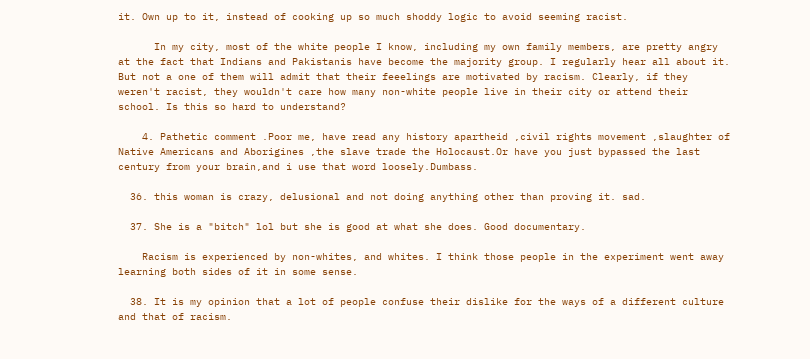it. Own up to it, instead of cooking up so much shoddy logic to avoid seeming racist.

      In my city, most of the white people I know, including my own family members, are pretty angry at the fact that Indians and Pakistanis have become the majority group. I regularly hear all about it. But not a one of them will admit that their feeelings are motivated by racism. Clearly, if they weren't racist, they wouldn't care how many non-white people live in their city or attend their school. Is this so hard to understand?

    4. Pathetic comment .Poor me, have read any history apartheid ,civil rights movement ,slaughter of Native Americans and Aborigines ,the slave trade the Holocaust.Or have you just bypassed the last century from your brain,and i use that word loosely.Dumbass.

  36. this woman is crazy, delusional and not doing anything other than proving it. sad.

  37. She is a "bitch" lol but she is good at what she does. Good documentary.

    Racism is experienced by non-whites, and whites. I think those people in the experiment went away learning both sides of it in some sense.

  38. It is my opinion that a lot of people confuse their dislike for the ways of a different culture and that of racism.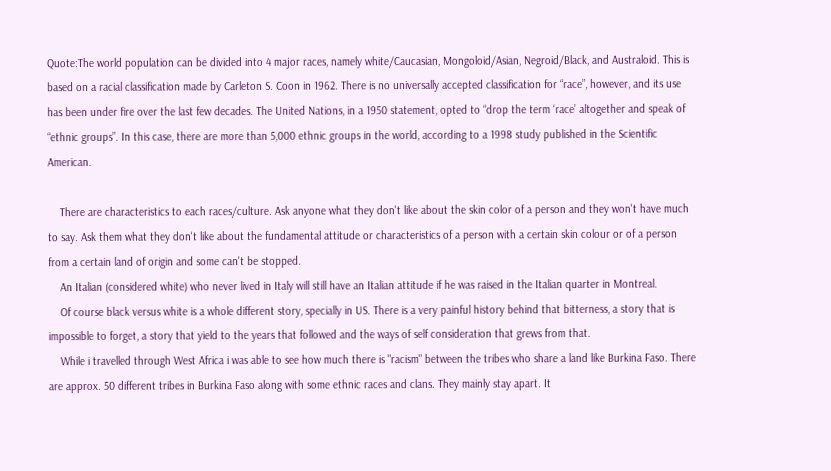Quote:The world population can be divided into 4 major races, namely white/Caucasian, Mongoloid/Asian, Negroid/Black, and Australoid. This is based on a racial classification made by Carleton S. Coon in 1962. There is no universally accepted classification for “race”, however, and its use has been under fire over the last few decades. The United Nations, in a 1950 statement, opted to “drop the term ‘race’ altogether and speak of “ethnic groups”. In this case, there are more than 5,000 ethnic groups in the world, according to a 1998 study published in the Scientific American.

    There are characteristics to each races/culture. Ask anyone what they don't like about the skin color of a person and they won't have much to say. Ask them what they don't like about the fundamental attitude or characteristics of a person with a certain skin colour or of a person from a certain land of origin and some can't be stopped.
    An Italian (considered white) who never lived in Italy will still have an Italian attitude if he was raised in the Italian quarter in Montreal.
    Of course black versus white is a whole different story, specially in US. There is a very painful history behind that bitterness, a story that is impossible to forget, a story that yield to the years that followed and the ways of self consideration that grews from that.
    While i travelled through West Africa i was able to see how much there is "racism" between the tribes who share a land like Burkina Faso. There are approx. 50 different tribes in Burkina Faso along with some ethnic races and clans. They mainly stay apart. It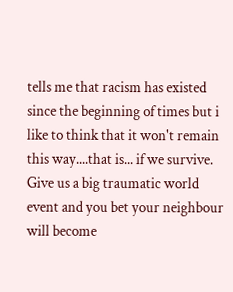tells me that racism has existed since the beginning of times but i like to think that it won't remain this way....that is... if we survive. Give us a big traumatic world event and you bet your neighbour will become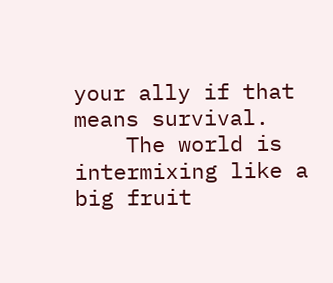your ally if that means survival.
    The world is intermixing like a big fruit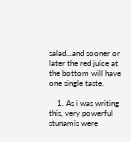salad...and sooner or later the red juice at the bottom will have one single taste.

    1. As i was writing this, very powerful stunamis were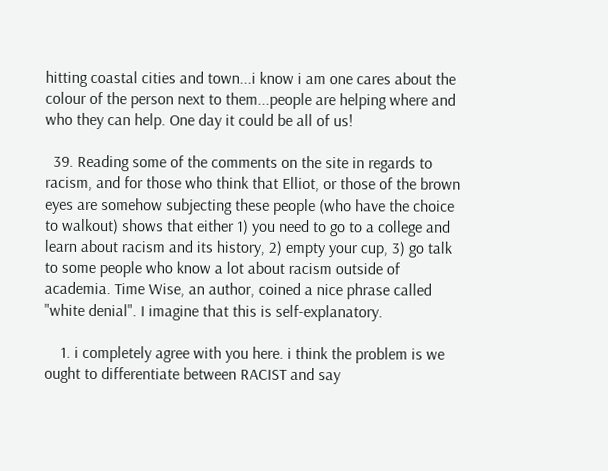hitting coastal cities and town...i know i am one cares about the colour of the person next to them...people are helping where and who they can help. One day it could be all of us!

  39. Reading some of the comments on the site in regards to racism, and for those who think that Elliot, or those of the brown eyes are somehow subjecting these people (who have the choice to walkout) shows that either 1) you need to go to a college and learn about racism and its history, 2) empty your cup, 3) go talk to some people who know a lot about racism outside of academia. Time Wise, an author, coined a nice phrase called "white denial". I imagine that this is self-explanatory.

    1. i completely agree with you here. i think the problem is we ought to differentiate between RACIST and say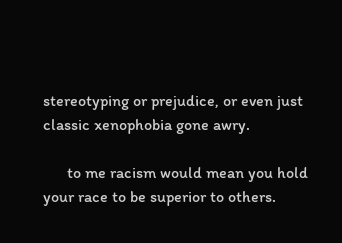stereotyping or prejudice, or even just classic xenophobia gone awry.

      to me racism would mean you hold your race to be superior to others.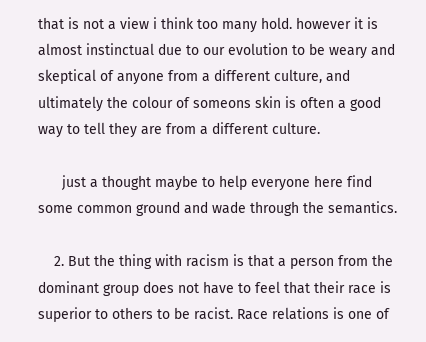that is not a view i think too many hold. however it is almost instinctual due to our evolution to be weary and skeptical of anyone from a different culture, and ultimately the colour of someons skin is often a good way to tell they are from a different culture.

      just a thought maybe to help everyone here find some common ground and wade through the semantics.

    2. But the thing with racism is that a person from the dominant group does not have to feel that their race is superior to others to be racist. Race relations is one of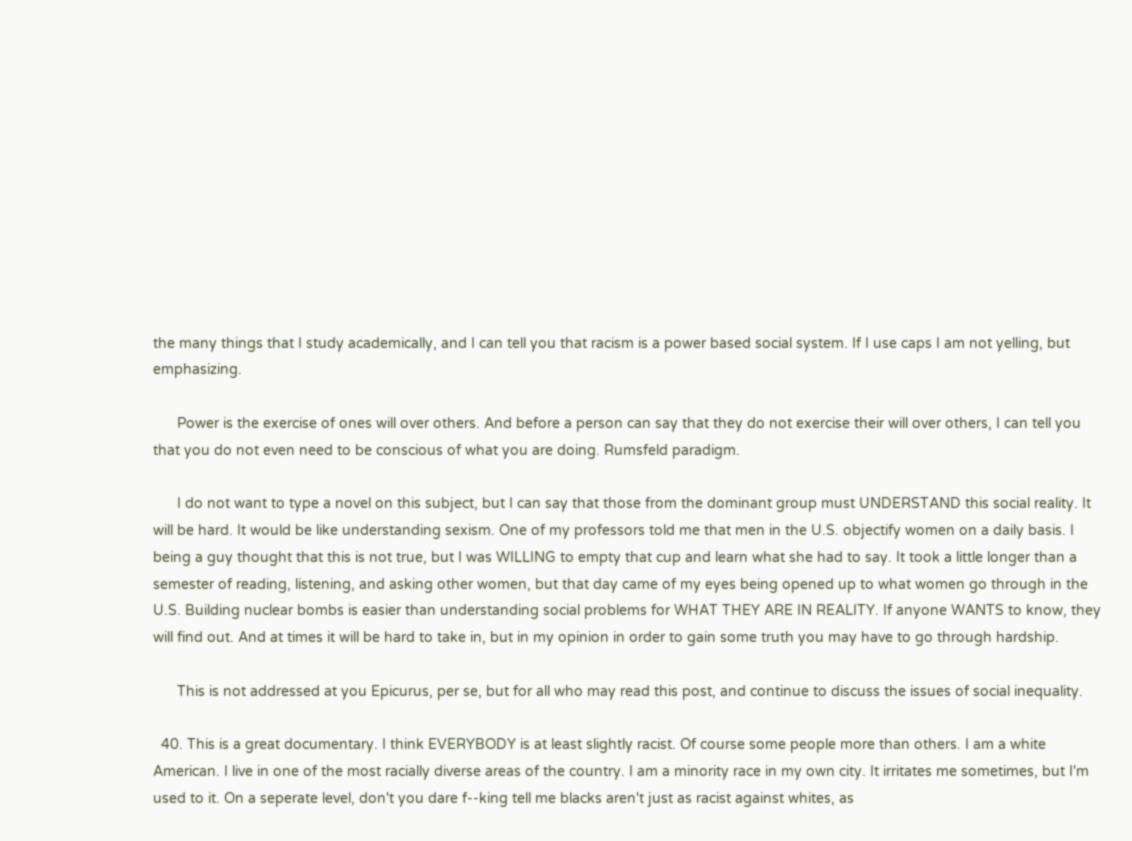the many things that I study academically, and I can tell you that racism is a power based social system. If I use caps I am not yelling, but emphasizing.

      Power is the exercise of ones will over others. And before a person can say that they do not exercise their will over others, I can tell you that you do not even need to be conscious of what you are doing. Rumsfeld paradigm.

      I do not want to type a novel on this subject, but I can say that those from the dominant group must UNDERSTAND this social reality. It will be hard. It would be like understanding sexism. One of my professors told me that men in the U.S. objectify women on a daily basis. I being a guy thought that this is not true, but I was WILLING to empty that cup and learn what she had to say. It took a little longer than a semester of reading, listening, and asking other women, but that day came of my eyes being opened up to what women go through in the U.S. Building nuclear bombs is easier than understanding social problems for WHAT THEY ARE IN REALITY. If anyone WANTS to know, they will find out. And at times it will be hard to take in, but in my opinion in order to gain some truth you may have to go through hardship.

      This is not addressed at you Epicurus, per se, but for all who may read this post, and continue to discuss the issues of social inequality.

  40. This is a great documentary. I think EVERYBODY is at least slightly racist. Of course some people more than others. I am a white American. I live in one of the most racially diverse areas of the country. I am a minority race in my own city. It irritates me sometimes, but I'm used to it. On a seperate level, don't you dare f--king tell me blacks aren't just as racist against whites, as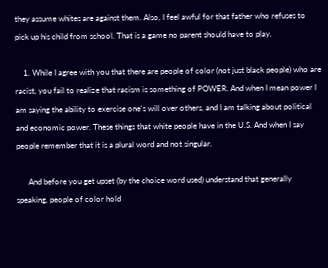they assume whites are against them. Also, I feel awful for that father who refuses to pick up his child from school. That is a game no parent should have to play.

    1. While I agree with you that there are people of color (not just black people) who are racist, you fail to realize that racism is something of POWER. And when I mean power I am saying the ability to exercise one's will over others, and I am talking about political and economic power. These things that white people have in the U.S. And when I say people remember that it is a plural word and not singular.

      And before you get upset (by the choice word used) understand that generally speaking, people of color hold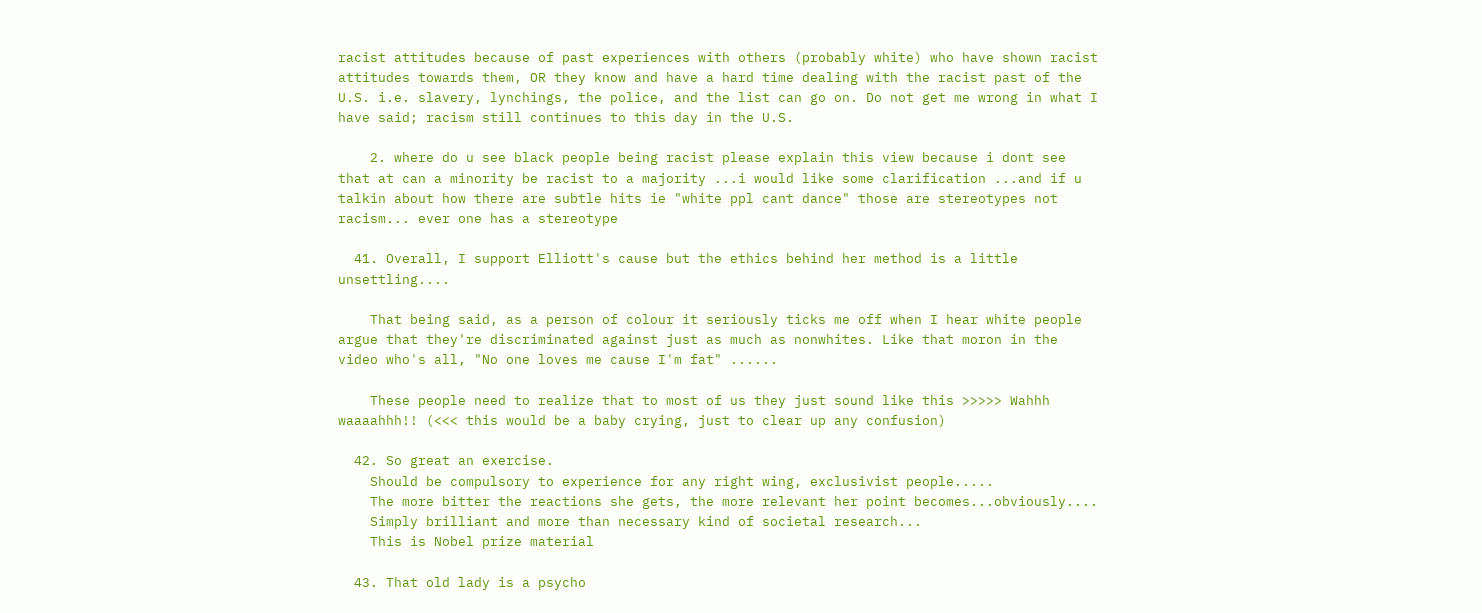racist attitudes because of past experiences with others (probably white) who have shown racist attitudes towards them, OR they know and have a hard time dealing with the racist past of the U.S. i.e. slavery, lynchings, the police, and the list can go on. Do not get me wrong in what I have said; racism still continues to this day in the U.S.

    2. where do u see black people being racist please explain this view because i dont see that at can a minority be racist to a majority ...i would like some clarification ...and if u talkin about how there are subtle hits ie "white ppl cant dance" those are stereotypes not racism... ever one has a stereotype

  41. Overall, I support Elliott's cause but the ethics behind her method is a little unsettling....

    That being said, as a person of colour it seriously ticks me off when I hear white people argue that they're discriminated against just as much as nonwhites. Like that moron in the video who's all, "No one loves me cause I'm fat" ......

    These people need to realize that to most of us they just sound like this >>>>> Wahhh waaaahhh!! (<<< this would be a baby crying, just to clear up any confusion)

  42. So great an exercise.
    Should be compulsory to experience for any right wing, exclusivist people.....
    The more bitter the reactions she gets, the more relevant her point becomes...obviously....
    Simply brilliant and more than necessary kind of societal research...
    This is Nobel prize material

  43. That old lady is a psycho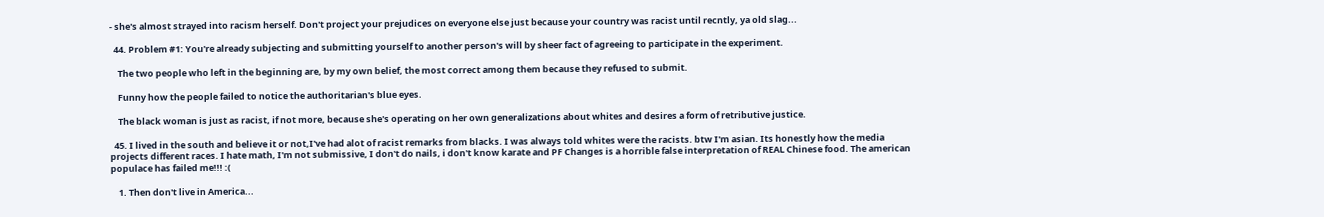- she's almost strayed into racism herself. Don't project your prejudices on everyone else just because your country was racist until recntly, ya old slag...

  44. Problem #1: You're already subjecting and submitting yourself to another person's will by sheer fact of agreeing to participate in the experiment.

    The two people who left in the beginning are, by my own belief, the most correct among them because they refused to submit.

    Funny how the people failed to notice the authoritarian's blue eyes.

    The black woman is just as racist, if not more, because she's operating on her own generalizations about whites and desires a form of retributive justice.

  45. I lived in the south and believe it or not,I've had alot of racist remarks from blacks. I was always told whites were the racists. btw I'm asian. Its honestly how the media projects different races. I hate math, I'm not submissive, I don't do nails, i don't know karate and PF Changes is a horrible false interpretation of REAL Chinese food. The american populace has failed me!!! :(

    1. Then don't live in America...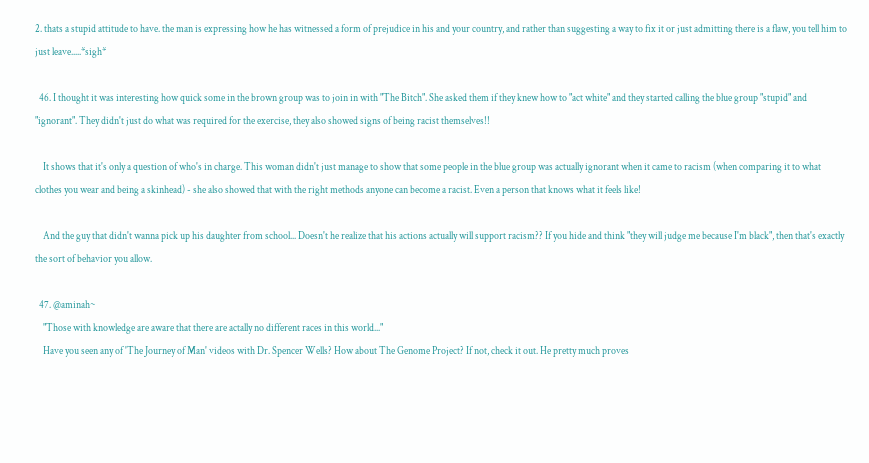2. thats a stupid attitude to have. the man is expressing how he has witnessed a form of prejudice in his and your country, and rather than suggesting a way to fix it or just admitting there is a flaw, you tell him to just leave.....*sigh*

  46. I thought it was interesting how quick some in the brown group was to join in with "The Bitch". She asked them if they knew how to "act white" and they started calling the blue group "stupid" and "ignorant". They didn't just do what was required for the exercise, they also showed signs of being racist themselves!!

    It shows that it's only a question of who's in charge. This woman didn't just manage to show that some people in the blue group was actually ignorant when it came to racism (when comparing it to what clothes you wear and being a skinhead) - she also showed that with the right methods anyone can become a racist. Even a person that knows what it feels like!

    And the guy that didn't wanna pick up his daughter from school... Doesn't he realize that his actions actually will support racism?? If you hide and think "they will judge me because I'm black", then that's exactly the sort of behavior you allow.

  47. @aminah~
    "Those with knowledge are aware that there are actally no different races in this world..."
    Have you seen any of 'The Journey of Man' videos with Dr. Spencer Wells? How about The Genome Project? If not, check it out. He pretty much proves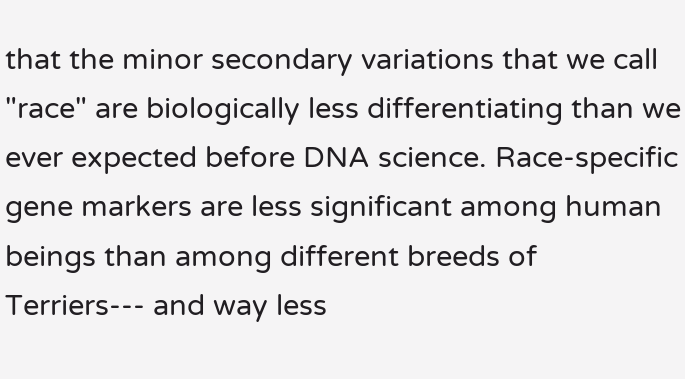that the minor secondary variations that we call "race" are biologically less differentiating than we ever expected before DNA science. Race-specific gene markers are less significant among human beings than among different breeds of Terriers--- and way less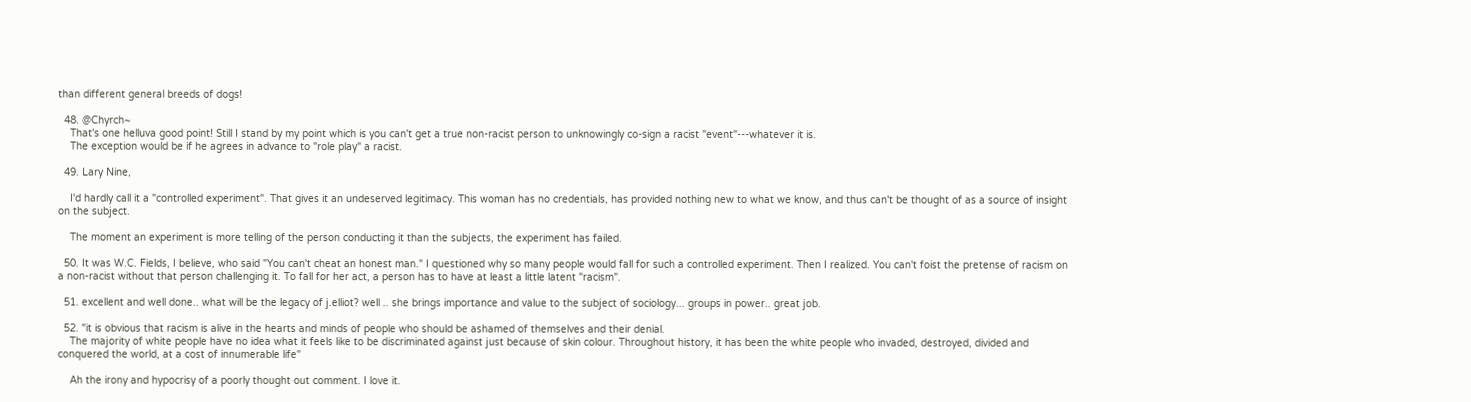than different general breeds of dogs!

  48. @Chyrch~
    That's one helluva good point! Still I stand by my point which is you can't get a true non-racist person to unknowingly co-sign a racist "event"---whatever it is.
    The exception would be if he agrees in advance to "role play" a racist.

  49. Lary Nine,

    I'd hardly call it a "controlled experiment". That gives it an undeserved legitimacy. This woman has no credentials, has provided nothing new to what we know, and thus can't be thought of as a source of insight on the subject.

    The moment an experiment is more telling of the person conducting it than the subjects, the experiment has failed.

  50. It was W.C. Fields, I believe, who said "You can't cheat an honest man." I questioned why so many people would fall for such a controlled experiment. Then I realized. You can't foist the pretense of racism on a non-racist without that person challenging it. To fall for her act, a person has to have at least a little latent "racism".

  51. excellent and well done.. what will be the legacy of j.elliot? well .. she brings importance and value to the subject of sociology... groups in power.. great job.

  52. "it is obvious that racism is alive in the hearts and minds of people who should be ashamed of themselves and their denial.
    The majority of white people have no idea what it feels like to be discriminated against just because of skin colour. Throughout history, it has been the white people who invaded, destroyed, divided and conquered the world, at a cost of innumerable life"

    Ah the irony and hypocrisy of a poorly thought out comment. I love it.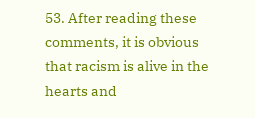53. After reading these comments, it is obvious that racism is alive in the hearts and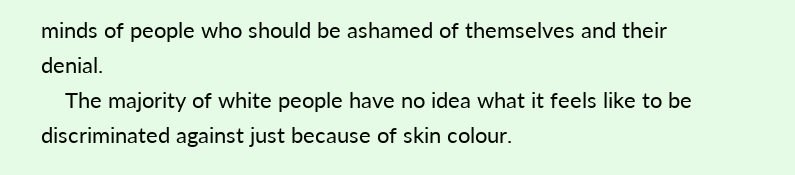minds of people who should be ashamed of themselves and their denial.
    The majority of white people have no idea what it feels like to be discriminated against just because of skin colour.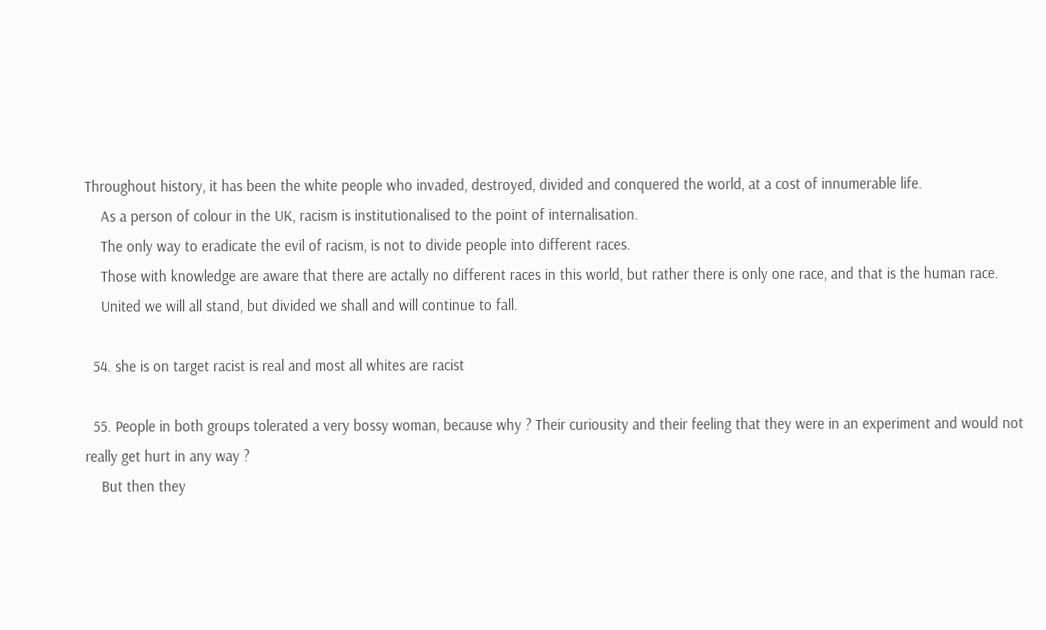Throughout history, it has been the white people who invaded, destroyed, divided and conquered the world, at a cost of innumerable life.
    As a person of colour in the UK, racism is institutionalised to the point of internalisation.
    The only way to eradicate the evil of racism, is not to divide people into different races.
    Those with knowledge are aware that there are actally no different races in this world, but rather there is only one race, and that is the human race.
    United we will all stand, but divided we shall and will continue to fall.

  54. she is on target racist is real and most all whites are racist

  55. People in both groups tolerated a very bossy woman, because why ? Their curiousity and their feeling that they were in an experiment and would not really get hurt in any way ?
    But then they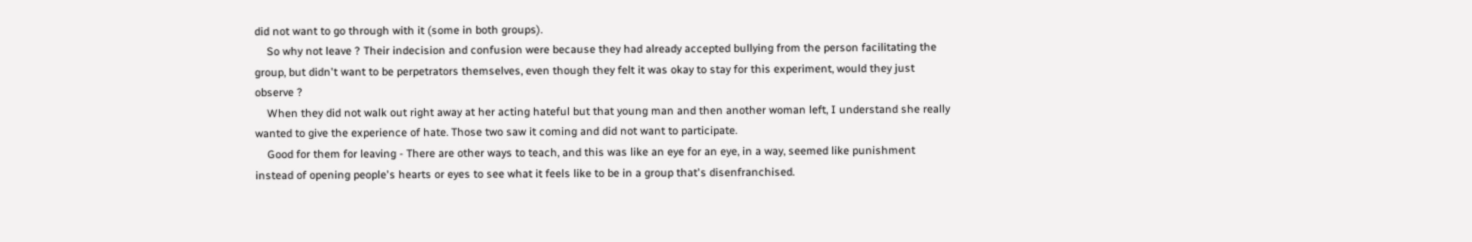did not want to go through with it (some in both groups).
    So why not leave ? Their indecision and confusion were because they had already accepted bullying from the person facilitating the group, but didn't want to be perpetrators themselves, even though they felt it was okay to stay for this experiment, would they just observe ?
    When they did not walk out right away at her acting hateful but that young man and then another woman left, I understand she really wanted to give the experience of hate. Those two saw it coming and did not want to participate.
    Good for them for leaving - There are other ways to teach, and this was like an eye for an eye, in a way, seemed like punishment instead of opening people's hearts or eyes to see what it feels like to be in a group that's disenfranchised.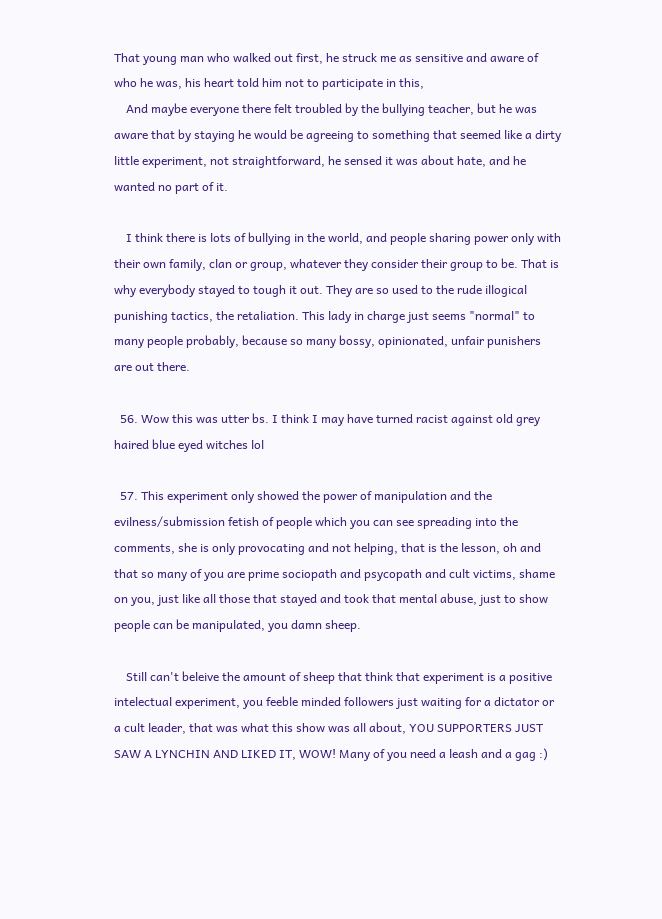That young man who walked out first, he struck me as sensitive and aware of who he was, his heart told him not to participate in this,
    And maybe everyone there felt troubled by the bullying teacher, but he was aware that by staying he would be agreeing to something that seemed like a dirty little experiment, not straightforward, he sensed it was about hate, and he wanted no part of it.

    I think there is lots of bullying in the world, and people sharing power only with their own family, clan or group, whatever they consider their group to be. That is why everybody stayed to tough it out. They are so used to the rude illogical punishing tactics, the retaliation. This lady in charge just seems "normal" to many people probably, because so many bossy, opinionated, unfair punishers are out there.

  56. Wow this was utter bs. I think I may have turned racist against old grey haired blue eyed witches lol

  57. This experiment only showed the power of manipulation and the evilness/submission fetish of people which you can see spreading into the comments, she is only provocating and not helping, that is the lesson, oh and that so many of you are prime sociopath and psycopath and cult victims, shame on you, just like all those that stayed and took that mental abuse, just to show people can be manipulated, you damn sheep.

    Still can't beleive the amount of sheep that think that experiment is a positive intelectual experiment, you feeble minded followers just waiting for a dictator or a cult leader, that was what this show was all about, YOU SUPPORTERS JUST SAW A LYNCHIN AND LIKED IT, WOW! Many of you need a leash and a gag :)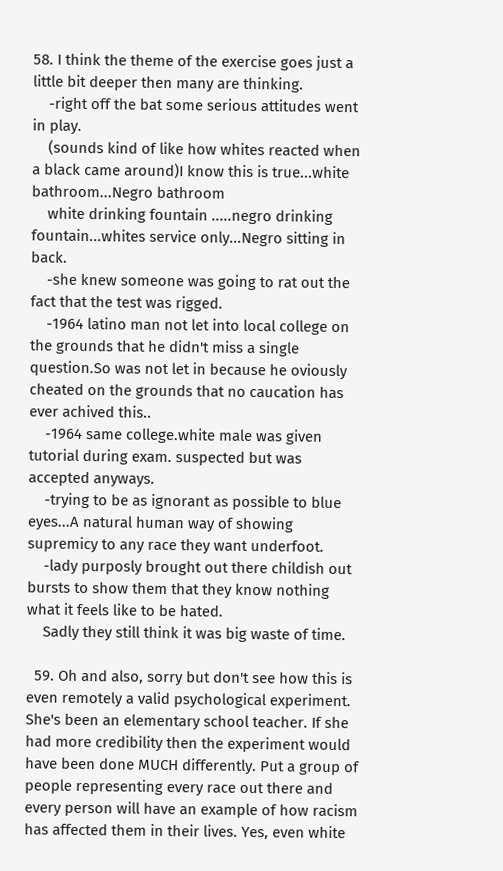58. I think the theme of the exercise goes just a little bit deeper then many are thinking.
    -right off the bat some serious attitudes went in play.
    (sounds kind of like how whites reacted when a black came around)I know this is true...white bathroom...Negro bathroom
    white drinking fountain .....negro drinking fountain...whites service only...Negro sitting in back.
    -she knew someone was going to rat out the fact that the test was rigged.
    -1964 latino man not let into local college on the grounds that he didn't miss a single question.So was not let in because he oviously cheated on the grounds that no caucation has ever achived this..
    -1964 same college.white male was given tutorial during exam. suspected but was accepted anyways.
    -trying to be as ignorant as possible to blue eyes...A natural human way of showing supremicy to any race they want underfoot.
    -lady purposly brought out there childish out bursts to show them that they know nothing what it feels like to be hated.
    Sadly they still think it was big waste of time.

  59. Oh and also, sorry but don't see how this is even remotely a valid psychological experiment. She's been an elementary school teacher. If she had more credibility then the experiment would have been done MUCH differently. Put a group of people representing every race out there and every person will have an example of how racism has affected them in their lives. Yes, even white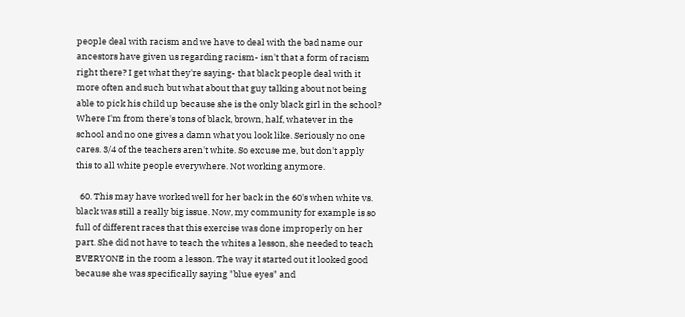people deal with racism and we have to deal with the bad name our ancestors have given us regarding racism- isn't that a form of racism right there? I get what they're saying- that black people deal with it more often and such but what about that guy talking about not being able to pick his child up because she is the only black girl in the school? Where I'm from there's tons of black, brown, half, whatever in the school and no one gives a damn what you look like. Seriously no one cares. 3/4 of the teachers aren't white. So excuse me, but don't apply this to all white people everywhere. Not working anymore.

  60. This may have worked well for her back in the 60's when white vs. black was still a really big issue. Now, my community for example is so full of different races that this exercise was done improperly on her part. She did not have to teach the whites a lesson, she needed to teach EVERYONE in the room a lesson. The way it started out it looked good because she was specifically saying "blue eyes" and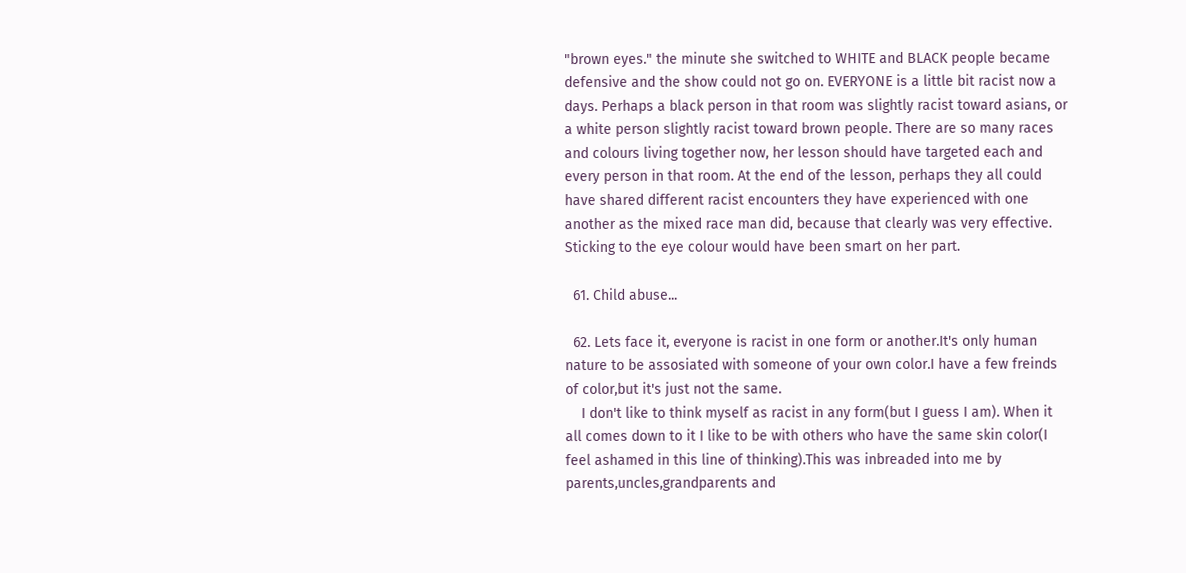"brown eyes." the minute she switched to WHITE and BLACK people became defensive and the show could not go on. EVERYONE is a little bit racist now a days. Perhaps a black person in that room was slightly racist toward asians, or a white person slightly racist toward brown people. There are so many races and colours living together now, her lesson should have targeted each and every person in that room. At the end of the lesson, perhaps they all could have shared different racist encounters they have experienced with one another as the mixed race man did, because that clearly was very effective. Sticking to the eye colour would have been smart on her part.

  61. Child abuse...

  62. Lets face it, everyone is racist in one form or another.It's only human nature to be assosiated with someone of your own color.I have a few freinds of color,but it's just not the same.
    I don't like to think myself as racist in any form(but I guess I am). When it all comes down to it I like to be with others who have the same skin color(I feel ashamed in this line of thinking).This was inbreaded into me by parents,uncles,grandparents and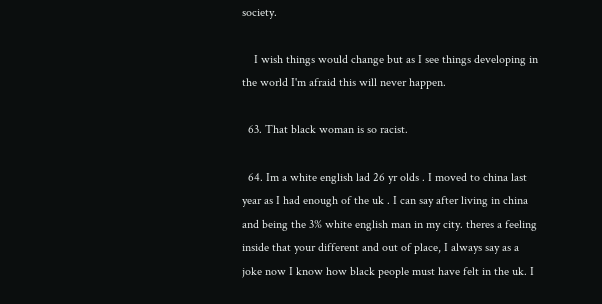society.

    I wish things would change but as I see things developing in the world I'm afraid this will never happen.

  63. That black woman is so racist.

  64. Im a white english lad 26 yr olds . I moved to china last year as I had enough of the uk . I can say after living in china and being the 3% white english man in my city. theres a feeling inside that your different and out of place, I always say as a joke now I know how black people must have felt in the uk. I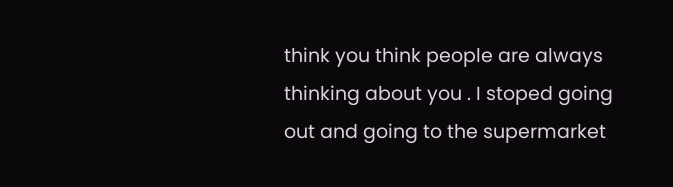think you think people are always thinking about you . I stoped going out and going to the supermarket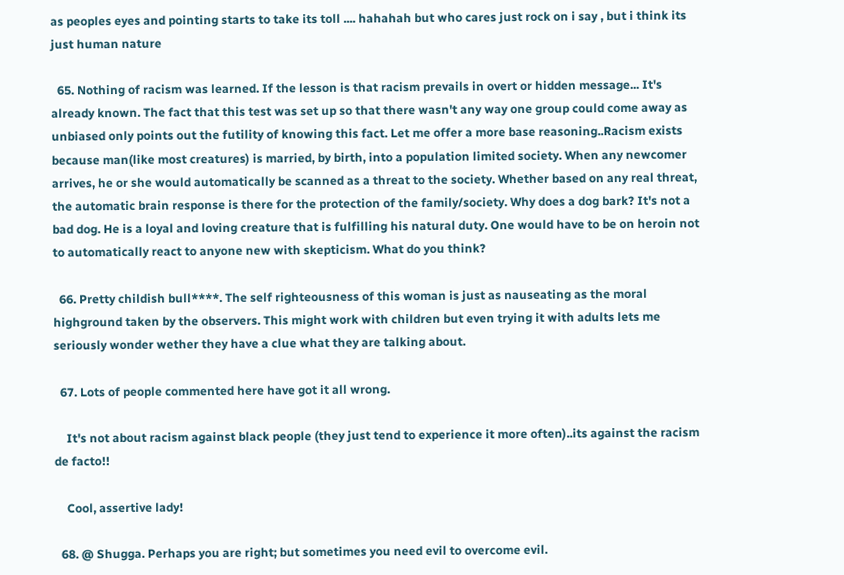as peoples eyes and pointing starts to take its toll .... hahahah but who cares just rock on i say , but i think its just human nature

  65. Nothing of racism was learned. If the lesson is that racism prevails in overt or hidden message... It's already known. The fact that this test was set up so that there wasn't any way one group could come away as unbiased only points out the futility of knowing this fact. Let me offer a more base reasoning..Racism exists because man(like most creatures) is married, by birth, into a population limited society. When any newcomer arrives, he or she would automatically be scanned as a threat to the society. Whether based on any real threat, the automatic brain response is there for the protection of the family/society. Why does a dog bark? It's not a bad dog. He is a loyal and loving creature that is fulfilling his natural duty. One would have to be on heroin not to automatically react to anyone new with skepticism. What do you think?

  66. Pretty childish bull****. The self righteousness of this woman is just as nauseating as the moral highground taken by the observers. This might work with children but even trying it with adults lets me seriously wonder wether they have a clue what they are talking about.

  67. Lots of people commented here have got it all wrong.

    It's not about racism against black people (they just tend to experience it more often)..its against the racism de facto!!

    Cool, assertive lady!

  68. @ Shugga. Perhaps you are right; but sometimes you need evil to overcome evil.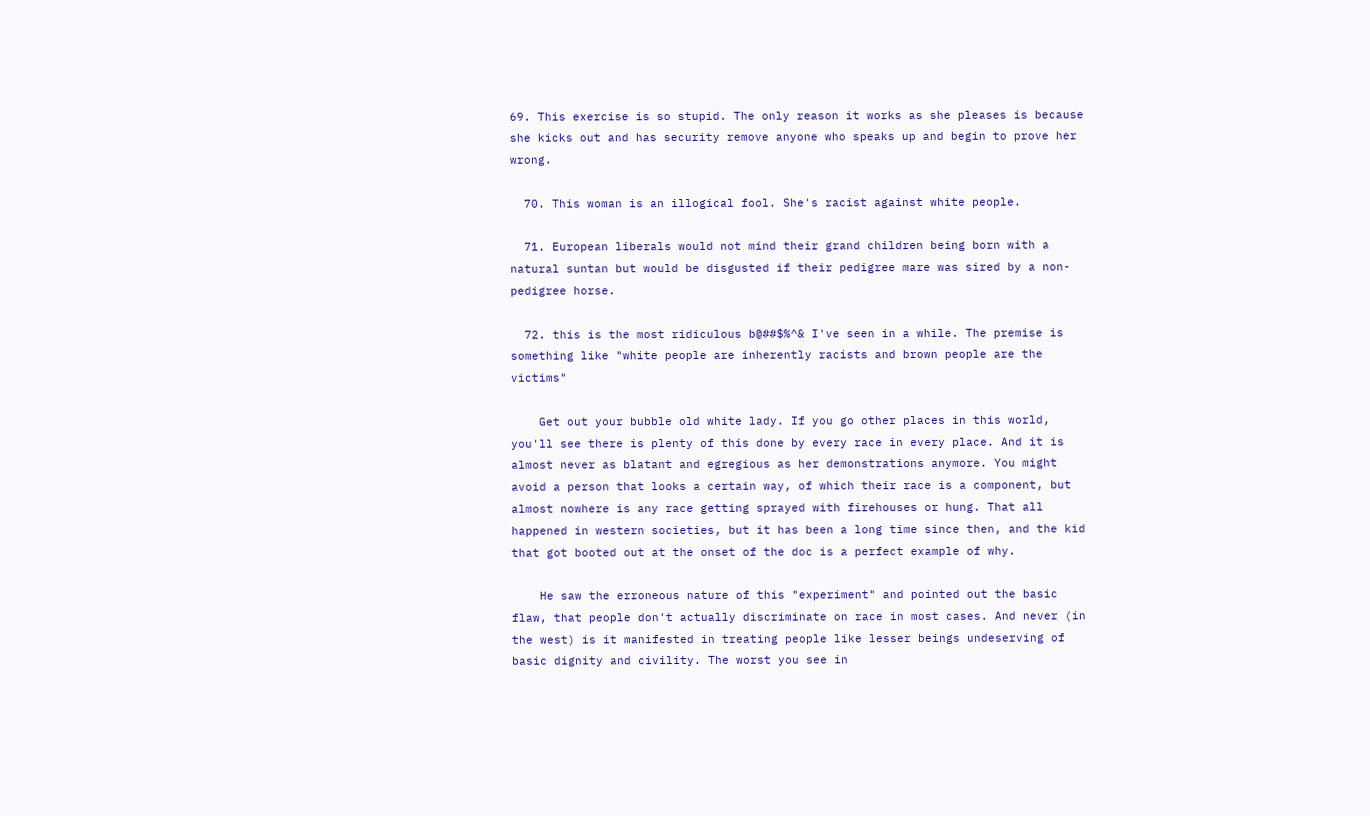69. This exercise is so stupid. The only reason it works as she pleases is because she kicks out and has security remove anyone who speaks up and begin to prove her wrong.

  70. This woman is an illogical fool. She's racist against white people.

  71. European liberals would not mind their grand children being born with a natural suntan but would be disgusted if their pedigree mare was sired by a non-pedigree horse.

  72. this is the most ridiculous b@##$%^& I've seen in a while. The premise is something like "white people are inherently racists and brown people are the victims"

    Get out your bubble old white lady. If you go other places in this world, you'll see there is plenty of this done by every race in every place. And it is almost never as blatant and egregious as her demonstrations anymore. You might avoid a person that looks a certain way, of which their race is a component, but almost nowhere is any race getting sprayed with firehouses or hung. That all happened in western societies, but it has been a long time since then, and the kid that got booted out at the onset of the doc is a perfect example of why.

    He saw the erroneous nature of this "experiment" and pointed out the basic flaw, that people don't actually discriminate on race in most cases. And never (in the west) is it manifested in treating people like lesser beings undeserving of basic dignity and civility. The worst you see in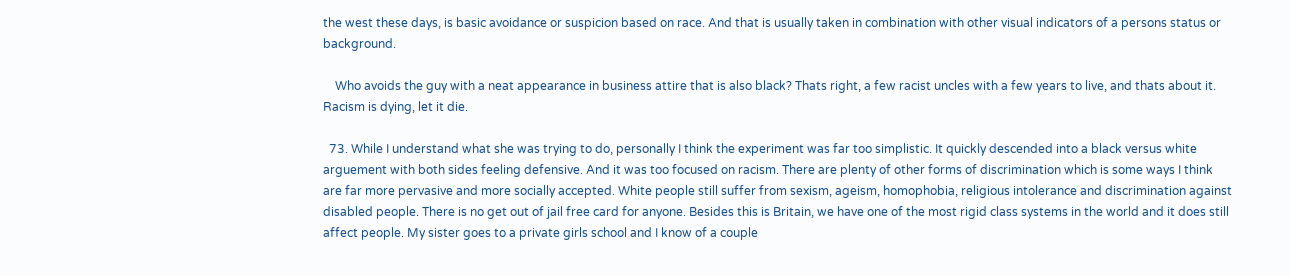the west these days, is basic avoidance or suspicion based on race. And that is usually taken in combination with other visual indicators of a persons status or background.

    Who avoids the guy with a neat appearance in business attire that is also black? Thats right, a few racist uncles with a few years to live, and thats about it. Racism is dying, let it die.

  73. While I understand what she was trying to do, personally I think the experiment was far too simplistic. It quickly descended into a black versus white arguement with both sides feeling defensive. And it was too focused on racism. There are plenty of other forms of discrimination which is some ways I think are far more pervasive and more socially accepted. White people still suffer from sexism, ageism, homophobia, religious intolerance and discrimination against disabled people. There is no get out of jail free card for anyone. Besides this is Britain, we have one of the most rigid class systems in the world and it does still affect people. My sister goes to a private girls school and I know of a couple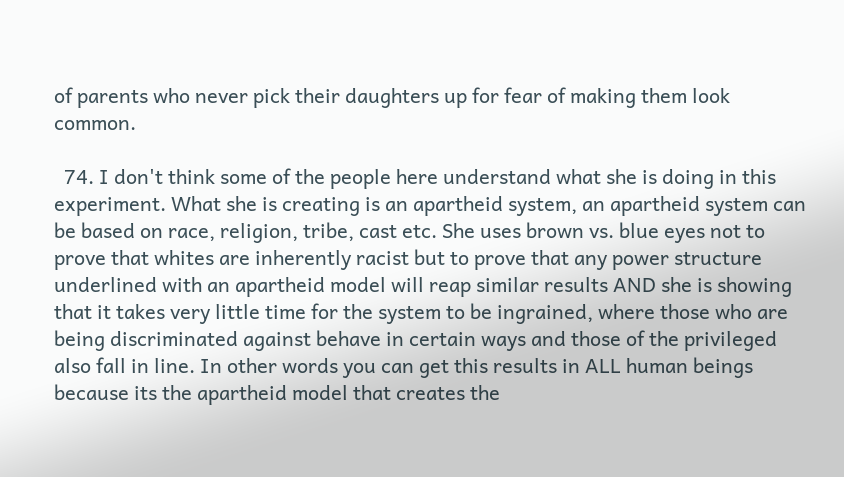of parents who never pick their daughters up for fear of making them look common.

  74. I don't think some of the people here understand what she is doing in this experiment. What she is creating is an apartheid system, an apartheid system can be based on race, religion, tribe, cast etc. She uses brown vs. blue eyes not to prove that whites are inherently racist but to prove that any power structure underlined with an apartheid model will reap similar results AND she is showing that it takes very little time for the system to be ingrained, where those who are being discriminated against behave in certain ways and those of the privileged also fall in line. In other words you can get this results in ALL human beings because its the apartheid model that creates the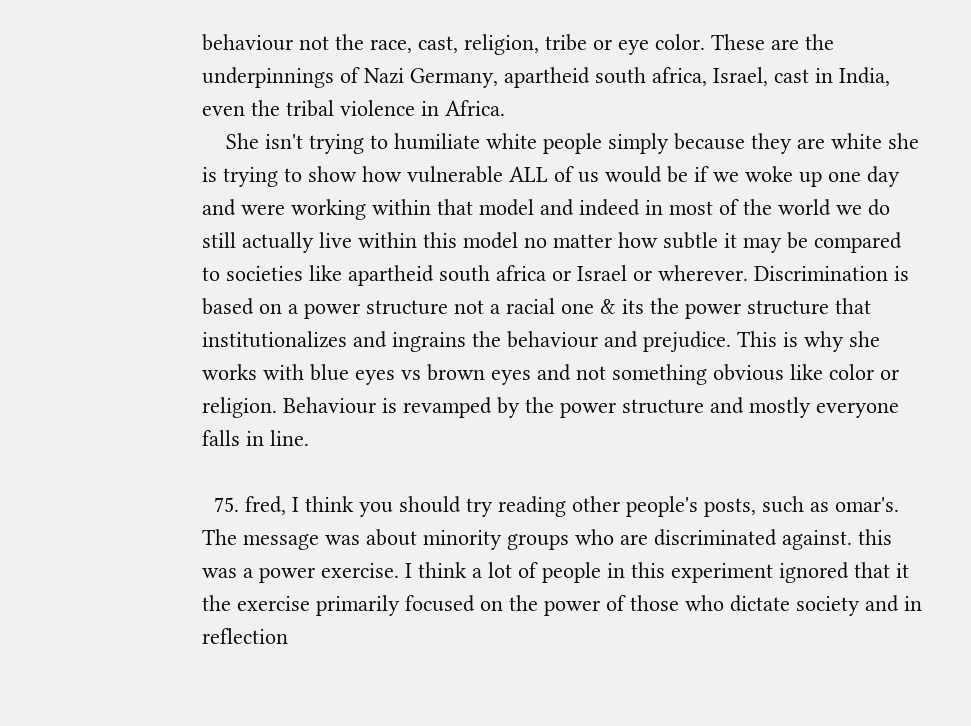behaviour not the race, cast, religion, tribe or eye color. These are the underpinnings of Nazi Germany, apartheid south africa, Israel, cast in India, even the tribal violence in Africa.
    She isn't trying to humiliate white people simply because they are white she is trying to show how vulnerable ALL of us would be if we woke up one day and were working within that model and indeed in most of the world we do still actually live within this model no matter how subtle it may be compared to societies like apartheid south africa or Israel or wherever. Discrimination is based on a power structure not a racial one & its the power structure that institutionalizes and ingrains the behaviour and prejudice. This is why she works with blue eyes vs brown eyes and not something obvious like color or religion. Behaviour is revamped by the power structure and mostly everyone falls in line.

  75. fred, I think you should try reading other people's posts, such as omar's. The message was about minority groups who are discriminated against. this was a power exercise. I think a lot of people in this experiment ignored that it the exercise primarily focused on the power of those who dictate society and in reflection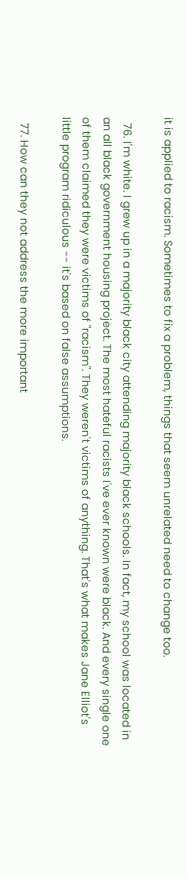it is applied to racism. Sometimes to fix a problem, things that seem unrelated need to change too.

  76. I'm white. I grew up in a majority black city attending majority black schools. In fact, my school was located in an all black government housing project. The most hateful racists I've ever known were black. And every single one of them claimed they were victims of "racism". They weren't victims of anything. That's what makes Jane Elliot's little program ridiculous -- it's based on false assumptions.

  77. How can they not address the more important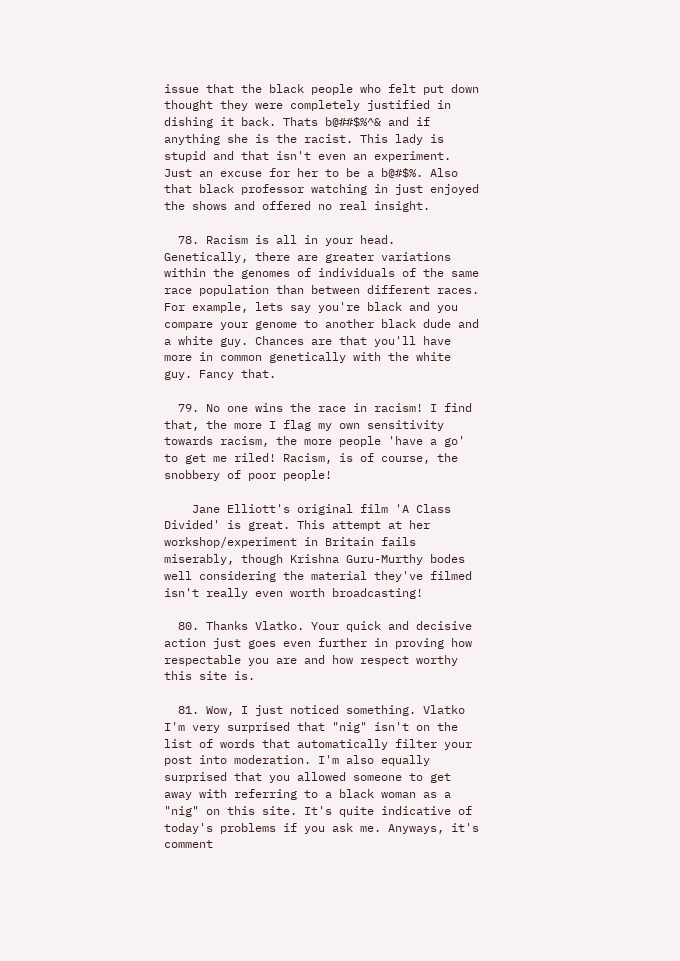issue that the black people who felt put down thought they were completely justified in dishing it back. Thats b@##$%^& and if anything she is the racist. This lady is stupid and that isn't even an experiment. Just an excuse for her to be a b@#$%. Also that black professor watching in just enjoyed the shows and offered no real insight.

  78. Racism is all in your head. Genetically, there are greater variations within the genomes of individuals of the same race population than between different races. For example, lets say you're black and you compare your genome to another black dude and a white guy. Chances are that you'll have more in common genetically with the white guy. Fancy that.

  79. No one wins the race in racism! I find that, the more I flag my own sensitivity towards racism, the more people 'have a go' to get me riled! Racism, is of course, the snobbery of poor people!

    Jane Elliott's original film 'A Class Divided' is great. This attempt at her workshop/experiment in Britain fails miserably, though Krishna Guru-Murthy bodes well considering the material they've filmed isn't really even worth broadcasting!

  80. Thanks Vlatko. Your quick and decisive action just goes even further in proving how respectable you are and how respect worthy this site is.

  81. Wow, I just noticed something. Vlatko I'm very surprised that "nig" isn't on the list of words that automatically filter your post into moderation. I'm also equally surprised that you allowed someone to get away with referring to a black woman as a "nig" on this site. It's quite indicative of today's problems if you ask me. Anyways, it's comment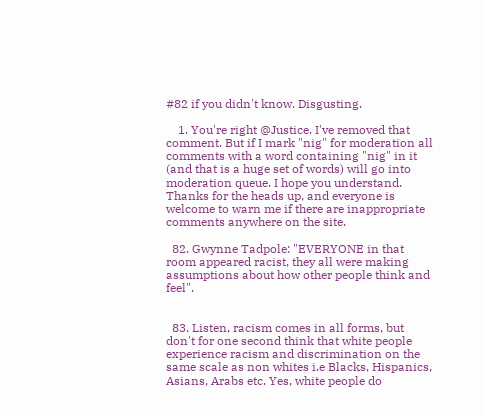#82 if you didn't know. Disgusting.

    1. You're right @Justice. I've removed that comment. But if I mark "nig" for moderation all comments with a word containing "nig" in it (and that is a huge set of words) will go into moderation queue. I hope you understand. Thanks for the heads up, and everyone is welcome to warn me if there are inappropriate comments anywhere on the site.

  82. Gwynne Tadpole: "EVERYONE in that room appeared racist, they all were making assumptions about how other people think and feel".


  83. Listen, racism comes in all forms, but don't for one second think that white people experience racism and discrimination on the same scale as non whites i.e Blacks, Hispanics, Asians, Arabs etc. Yes, white people do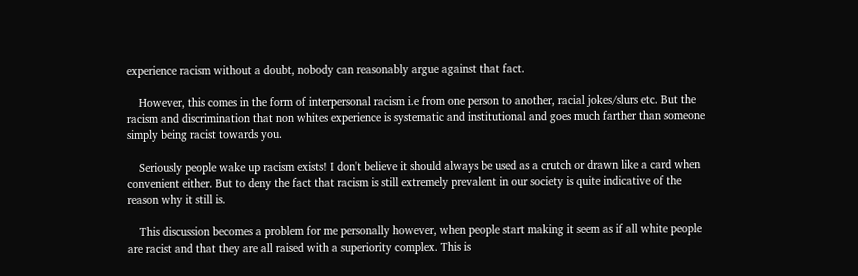experience racism without a doubt, nobody can reasonably argue against that fact.

    However, this comes in the form of interpersonal racism i.e from one person to another, racial jokes/slurs etc. But the racism and discrimination that non whites experience is systematic and institutional and goes much farther than someone simply being racist towards you.

    Seriously people wake up racism exists! I don't believe it should always be used as a crutch or drawn like a card when convenient either. But to deny the fact that racism is still extremely prevalent in our society is quite indicative of the reason why it still is.

    This discussion becomes a problem for me personally however, when people start making it seem as if all white people are racist and that they are all raised with a superiority complex. This is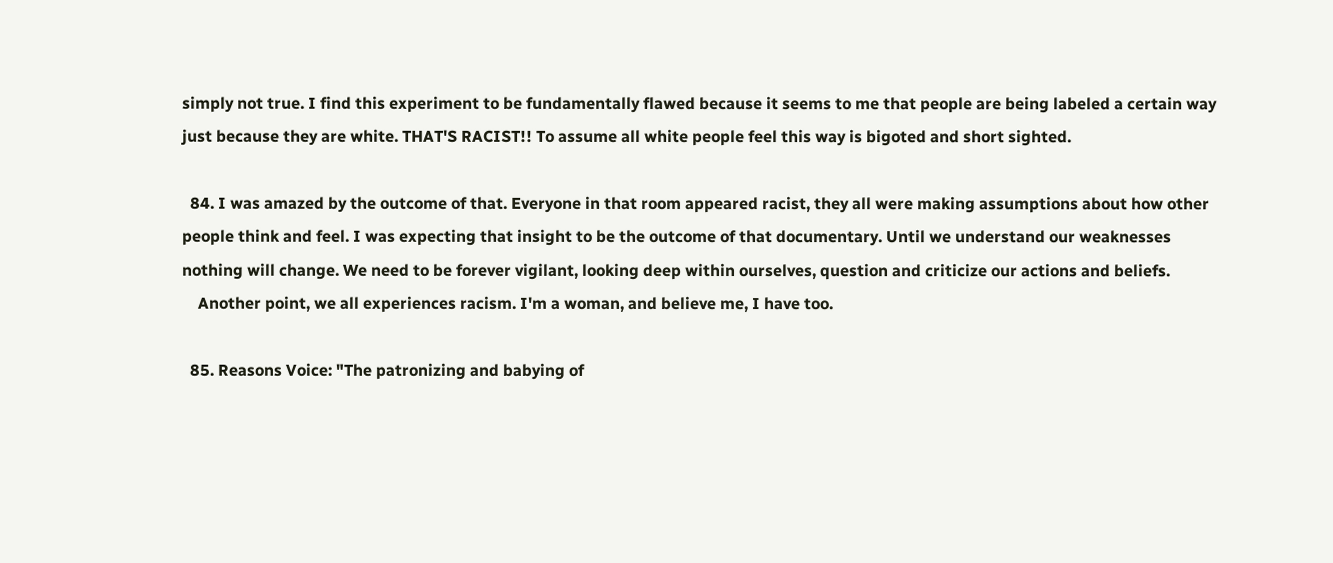simply not true. I find this experiment to be fundamentally flawed because it seems to me that people are being labeled a certain way just because they are white. THAT'S RACIST!! To assume all white people feel this way is bigoted and short sighted.

  84. I was amazed by the outcome of that. Everyone in that room appeared racist, they all were making assumptions about how other people think and feel. I was expecting that insight to be the outcome of that documentary. Until we understand our weaknesses nothing will change. We need to be forever vigilant, looking deep within ourselves, question and criticize our actions and beliefs.
    Another point, we all experiences racism. I'm a woman, and believe me, I have too.

  85. Reasons Voice: "The patronizing and babying of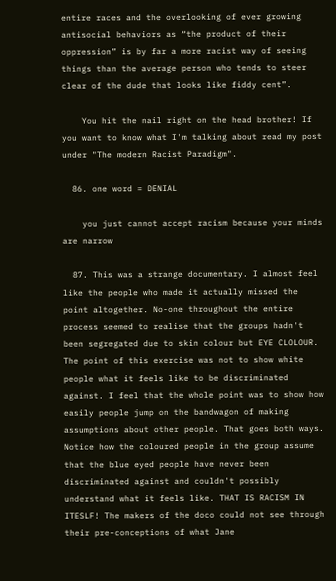entire races and the overlooking of ever growing antisocial behaviors as “the product of their oppression” is by far a more racist way of seeing things than the average person who tends to steer clear of the dude that looks like fiddy cent”.

    You hit the nail right on the head brother! If you want to know what I'm talking about read my post under "The modern Racist Paradigm".

  86. one word = DENIAL

    you just cannot accept racism because your minds are narrow

  87. This was a strange documentary. I almost feel like the people who made it actually missed the point altogether. No-one throughout the entire process seemed to realise that the groups hadn't been segregated due to skin colour but EYE CLOLOUR. The point of this exercise was not to show white people what it feels like to be discriminated against. I feel that the whole point was to show how easily people jump on the bandwagon of making assumptions about other people. That goes both ways. Notice how the coloured people in the group assume that the blue eyed people have never been discriminated against and couldn't possibly understand what it feels like. THAT IS RACISM IN ITESLF! The makers of the doco could not see through their pre-conceptions of what Jane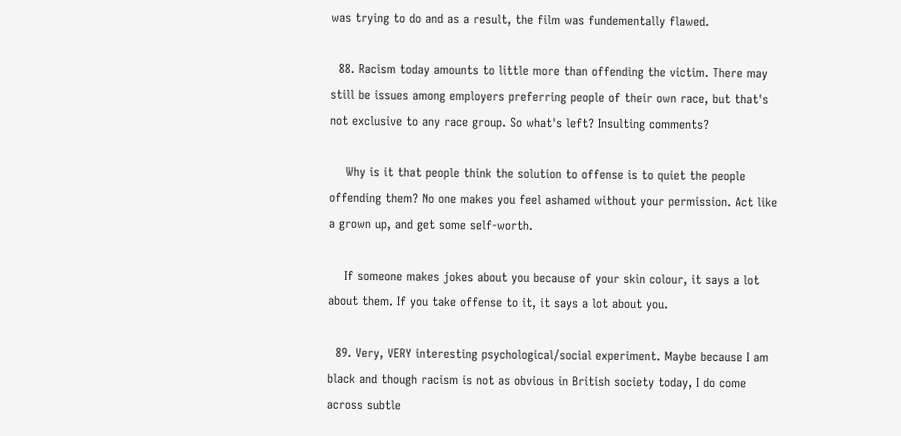was trying to do and as a result, the film was fundementally flawed.

  88. Racism today amounts to little more than offending the victim. There may still be issues among employers preferring people of their own race, but that's not exclusive to any race group. So what's left? Insulting comments?

    Why is it that people think the solution to offense is to quiet the people offending them? No one makes you feel ashamed without your permission. Act like a grown up, and get some self-worth.

    If someone makes jokes about you because of your skin colour, it says a lot about them. If you take offense to it, it says a lot about you.

  89. Very, VERY interesting psychological/social experiment. Maybe because I am black and though racism is not as obvious in British society today, I do come across subtle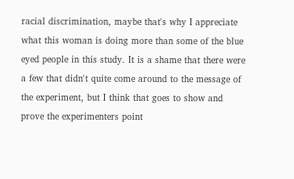racial discrimination, maybe that's why I appreciate what this woman is doing more than some of the blue eyed people in this study. It is a shame that there were a few that didn't quite come around to the message of the experiment, but I think that goes to show and prove the experimenters point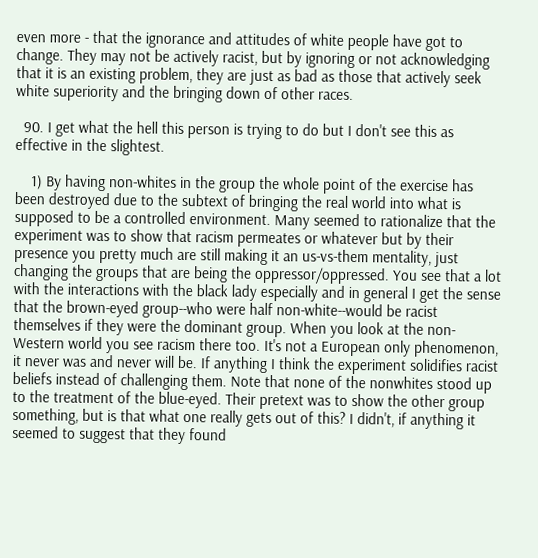even more - that the ignorance and attitudes of white people have got to change. They may not be actively racist, but by ignoring or not acknowledging that it is an existing problem, they are just as bad as those that actively seek white superiority and the bringing down of other races.

  90. I get what the hell this person is trying to do but I don't see this as effective in the slightest.

    1) By having non-whites in the group the whole point of the exercise has been destroyed due to the subtext of bringing the real world into what is supposed to be a controlled environment. Many seemed to rationalize that the experiment was to show that racism permeates or whatever but by their presence you pretty much are still making it an us-vs-them mentality, just changing the groups that are being the oppressor/oppressed. You see that a lot with the interactions with the black lady especially and in general I get the sense that the brown-eyed group--who were half non-white--would be racist themselves if they were the dominant group. When you look at the non-Western world you see racism there too. It's not a European only phenomenon, it never was and never will be. If anything I think the experiment solidifies racist beliefs instead of challenging them. Note that none of the nonwhites stood up to the treatment of the blue-eyed. Their pretext was to show the other group something, but is that what one really gets out of this? I didn't, if anything it seemed to suggest that they found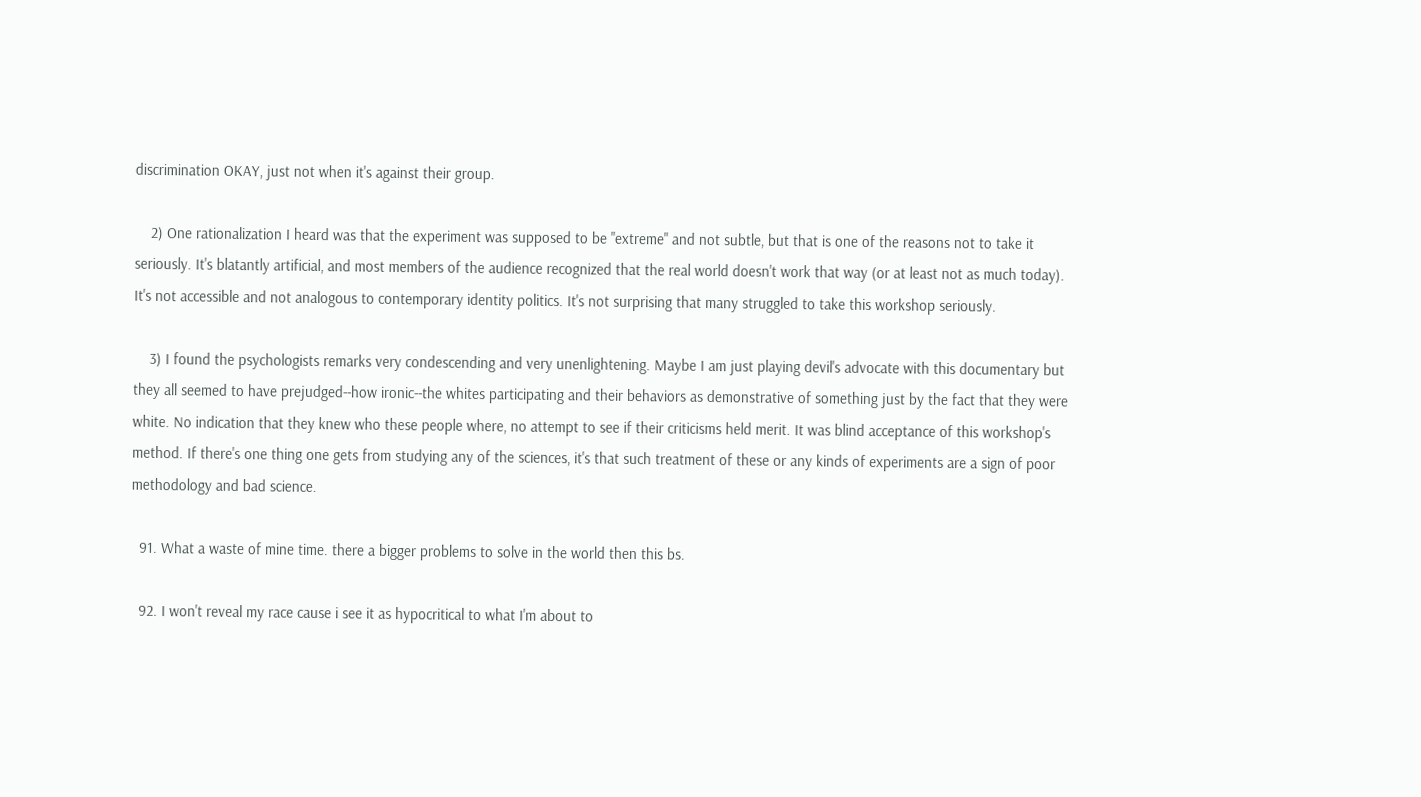discrimination OKAY, just not when it's against their group.

    2) One rationalization I heard was that the experiment was supposed to be "extreme" and not subtle, but that is one of the reasons not to take it seriously. It's blatantly artificial, and most members of the audience recognized that the real world doesn't work that way (or at least not as much today). It's not accessible and not analogous to contemporary identity politics. It's not surprising that many struggled to take this workshop seriously.

    3) I found the psychologists remarks very condescending and very unenlightening. Maybe I am just playing devil's advocate with this documentary but they all seemed to have prejudged--how ironic--the whites participating and their behaviors as demonstrative of something just by the fact that they were white. No indication that they knew who these people where, no attempt to see if their criticisms held merit. It was blind acceptance of this workshop's method. If there's one thing one gets from studying any of the sciences, it's that such treatment of these or any kinds of experiments are a sign of poor methodology and bad science.

  91. What a waste of mine time. there a bigger problems to solve in the world then this bs.

  92. I won't reveal my race cause i see it as hypocritical to what I'm about to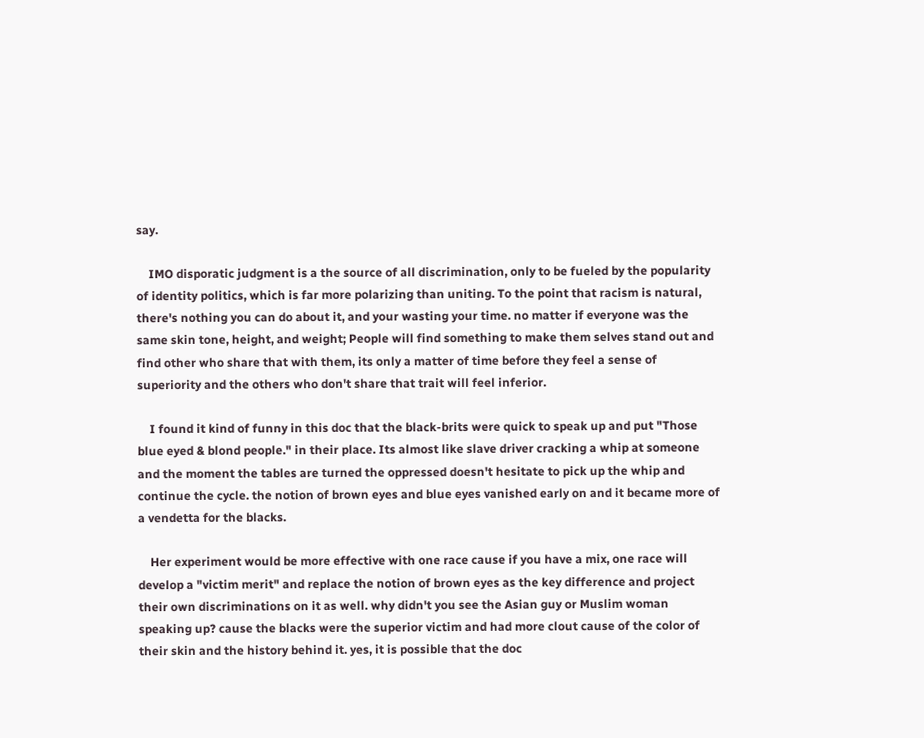say.

    IMO disporatic judgment is a the source of all discrimination, only to be fueled by the popularity of identity politics, which is far more polarizing than uniting. To the point that racism is natural, there's nothing you can do about it, and your wasting your time. no matter if everyone was the same skin tone, height, and weight; People will find something to make them selves stand out and find other who share that with them, its only a matter of time before they feel a sense of superiority and the others who don't share that trait will feel inferior.

    I found it kind of funny in this doc that the black-brits were quick to speak up and put "Those blue eyed & blond people." in their place. Its almost like slave driver cracking a whip at someone and the moment the tables are turned the oppressed doesn't hesitate to pick up the whip and continue the cycle. the notion of brown eyes and blue eyes vanished early on and it became more of a vendetta for the blacks.

    Her experiment would be more effective with one race cause if you have a mix, one race will develop a "victim merit" and replace the notion of brown eyes as the key difference and project their own discriminations on it as well. why didn't you see the Asian guy or Muslim woman speaking up? cause the blacks were the superior victim and had more clout cause of the color of their skin and the history behind it. yes, it is possible that the doc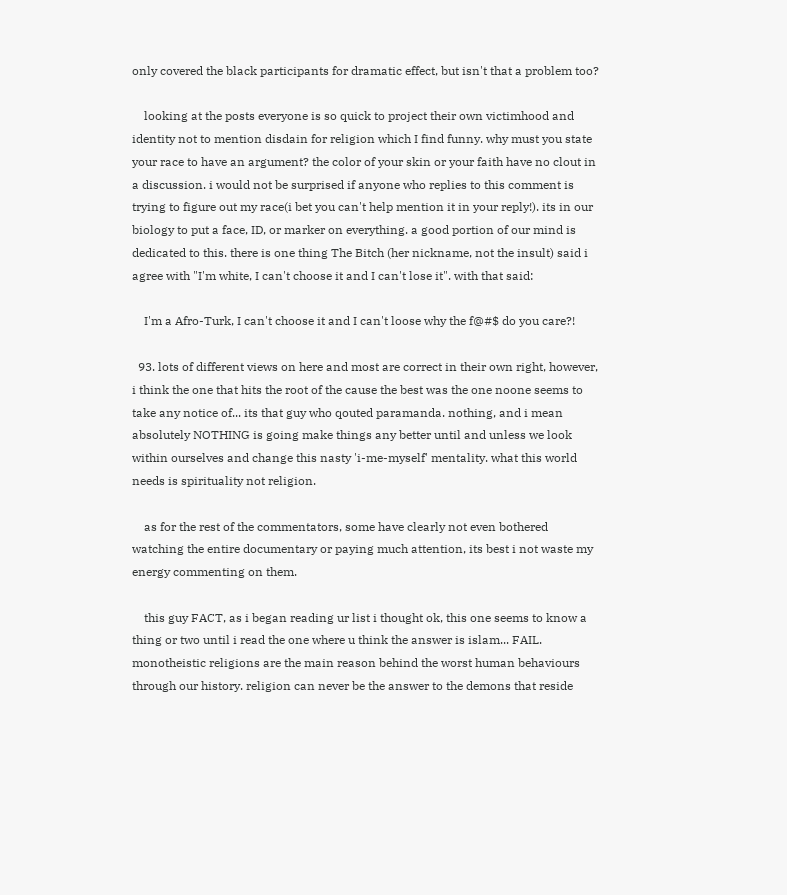only covered the black participants for dramatic effect, but isn't that a problem too?

    looking at the posts everyone is so quick to project their own victimhood and identity not to mention disdain for religion which I find funny. why must you state your race to have an argument? the color of your skin or your faith have no clout in a discussion. i would not be surprised if anyone who replies to this comment is trying to figure out my race(i bet you can't help mention it in your reply!). its in our biology to put a face, ID, or marker on everything. a good portion of our mind is dedicated to this. there is one thing The Bitch (her nickname, not the insult) said i agree with "I'm white, I can't choose it and I can't lose it". with that said:

    I'm a Afro-Turk, I can't choose it and I can't loose why the f@#$ do you care?!

  93. lots of different views on here and most are correct in their own right, however, i think the one that hits the root of the cause the best was the one noone seems to take any notice of... its that guy who qouted paramanda. nothing, and i mean absolutely NOTHING is going make things any better until and unless we look within ourselves and change this nasty 'i-me-myself' mentality. what this world needs is spirituality not religion.

    as for the rest of the commentators, some have clearly not even bothered watching the entire documentary or paying much attention, its best i not waste my energy commenting on them.

    this guy FACT, as i began reading ur list i thought ok, this one seems to know a thing or two until i read the one where u think the answer is islam... FAIL. monotheistic religions are the main reason behind the worst human behaviours through our history. religion can never be the answer to the demons that reside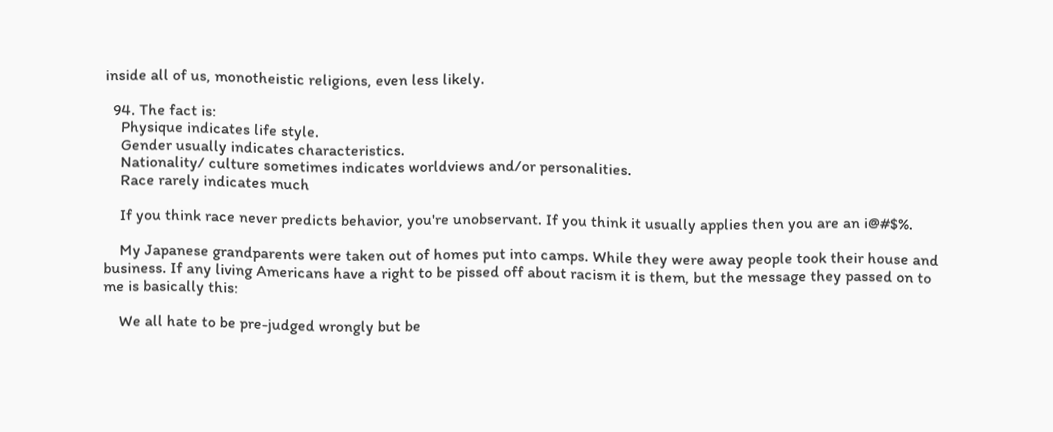inside all of us, monotheistic religions, even less likely.

  94. The fact is:
    Physique indicates life style.
    Gender usually indicates characteristics.
    Nationality/ culture sometimes indicates worldviews and/or personalities.
    Race rarely indicates much

    If you think race never predicts behavior, you're unobservant. If you think it usually applies then you are an i@#$%.

    My Japanese grandparents were taken out of homes put into camps. While they were away people took their house and business. If any living Americans have a right to be pissed off about racism it is them, but the message they passed on to me is basically this:

    We all hate to be pre-judged wrongly but be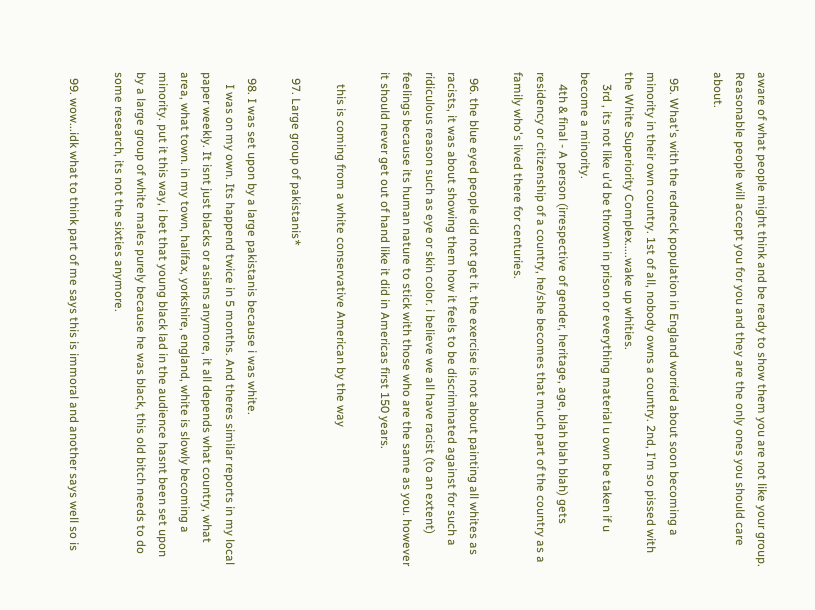aware of what people might think and be ready to show them you are not like your group. Reasonable people will accept you for you and they are the only ones you should care about.

  95. What's with the redneck population in England worried about soon becoming a minority in their own country. 1st of all, nobody owns a country. 2nd, I'm so pissed with the White Superiority Complex.....wake up whities.
    3rd , its not like u'd be thrown in prison or everything material u own be taken if u become a minority.
    4th & final - A person (irrespective of gender, heritage, age, blah blah blah) gets residency or citizenship of a country, he/she becomes that much part of the country as a family who's lived there for centuries.

  96. the blue eyed people did not get it. the exercise is not about painting all whites as racists, it was about showing them how it feels to be discriminated against for such a ridiculous reason such as eye or skin color. i believe we all have racist (to an extent) feelings because its human nature to stick with those who are the same as you. however it should never get out of hand like it did in Americas first 150 years.

    this is coming from a white conservative American by the way

  97. Large group of pakistanis*

  98. I was set upon by a large pakistanis because i was white.
    I was on my own. Its happend twice in 5 months. And theres similar reports in my local paper weekly. It isnt just blacks or asians anymore, it all depends what country, what area, what town. in my town, halifax, yorkshire, england, white is slowly becoming a minority. put it this way, i bet that young black lad in the audience hasnt been set upon by a large group of white males purely because he was black, this old bitch needs to do some research, its not the sixties anymore.

  99. wow...idk what to think part of me says this is immoral and another says well so is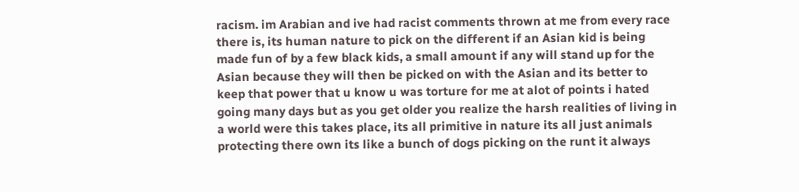racism. im Arabian and ive had racist comments thrown at me from every race there is, its human nature to pick on the different if an Asian kid is being made fun of by a few black kids, a small amount if any will stand up for the Asian because they will then be picked on with the Asian and its better to keep that power that u know u was torture for me at alot of points i hated going many days but as you get older you realize the harsh realities of living in a world were this takes place, its all primitive in nature its all just animals protecting there own its like a bunch of dogs picking on the runt it always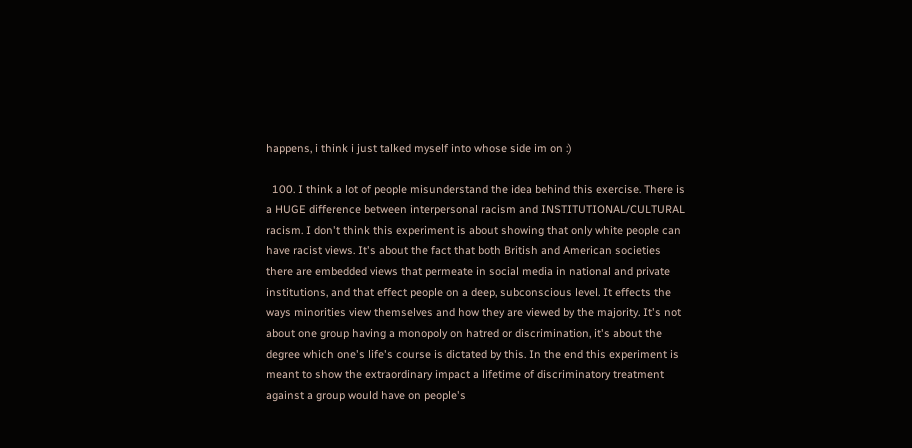happens, i think i just talked myself into whose side im on :)

  100. I think a lot of people misunderstand the idea behind this exercise. There is a HUGE difference between interpersonal racism and INSTITUTIONAL/CULTURAL racism. I don't think this experiment is about showing that only white people can have racist views. It's about the fact that both British and American societies there are embedded views that permeate in social media in national and private institutions, and that effect people on a deep, subconscious level. It effects the ways minorities view themselves and how they are viewed by the majority. It's not about one group having a monopoly on hatred or discrimination, it's about the degree which one's life's course is dictated by this. In the end this experiment is meant to show the extraordinary impact a lifetime of discriminatory treatment against a group would have on people's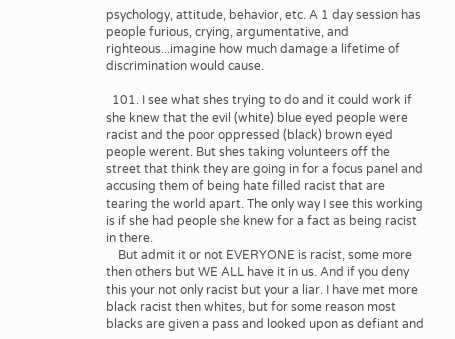psychology, attitude, behavior, etc. A 1 day session has people furious, crying, argumentative, and righteous...imagine how much damage a lifetime of discrimination would cause.

  101. I see what shes trying to do and it could work if she knew that the evil (white) blue eyed people were racist and the poor oppressed (black) brown eyed people werent. But shes taking volunteers off the street that think they are going in for a focus panel and accusing them of being hate filled racist that are tearing the world apart. The only way I see this working is if she had people she knew for a fact as being racist in there.
    But admit it or not EVERYONE is racist, some more then others but WE ALL have it in us. And if you deny this your not only racist but your a liar. I have met more black racist then whites, but for some reason most blacks are given a pass and looked upon as defiant and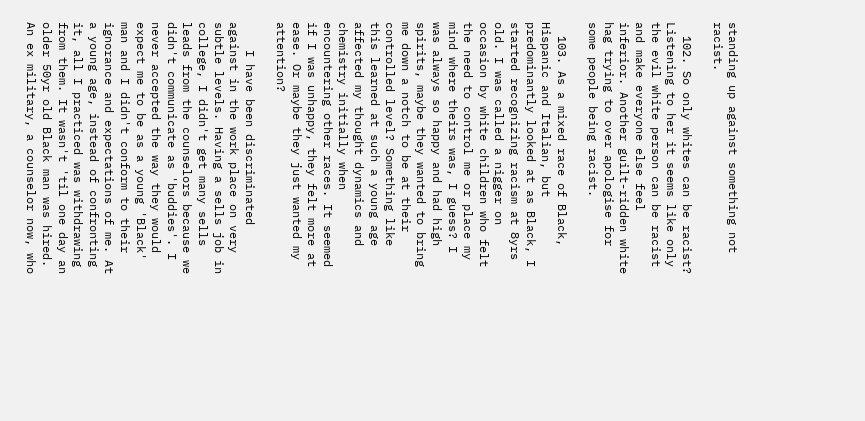standing up against something not racist.

  102. So only whites can be racist? Listening to her it seems like only the evil white person can be racist and make everyone else feel inferior. Another guilt-ridden white hag trying to over apologise for some people being racist.

  103. As a mixed race of Black, Hispanic and Italian, but predominantly looked at as Black, I started recognizing racism at 8yrs old. I was called a nigger on occasion by white children who felt the need to control me or place my mind where theirs was, I guess? I was always so happy and had high spirits, maybe they wanted to bring me down a notch to be at their controlled level? Something like this learned at such a young age affected my thought dynamics and chemistry initially when encountering other races. It seemed if I was unhappy, they felt more at ease. Or maybe they just wanted my attention?

    I have been discriminated against in the work place on very subtle levels. Having a sells job in college, I didn't get many sells leads from the counselors because we didn't communicate as 'buddies'. I never accepted the way they would expect me to be as a young 'Black' man and I didn't conform to their ignorance and expectations of me. At a young age, instead of confronting it, all I practiced was withdrawing from them. It wasn't 'til one day an older 50yr old Black man was hired. An ex military, a counselor now, who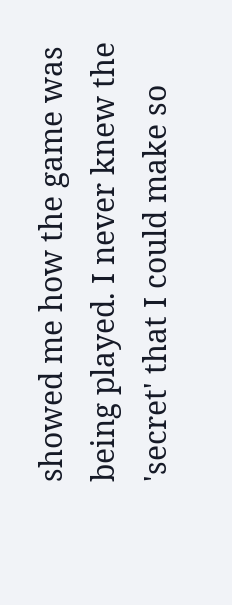showed me how the game was being played. I never knew the 'secret' that I could make so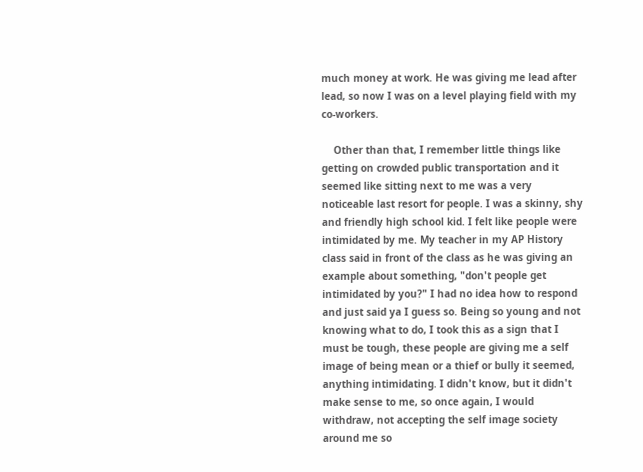much money at work. He was giving me lead after lead, so now I was on a level playing field with my co-workers.

    Other than that, I remember little things like getting on crowded public transportation and it seemed like sitting next to me was a very noticeable last resort for people. I was a skinny, shy and friendly high school kid. I felt like people were intimidated by me. My teacher in my AP History class said in front of the class as he was giving an example about something, "don't people get intimidated by you?" I had no idea how to respond and just said ya I guess so. Being so young and not knowing what to do, I took this as a sign that I must be tough, these people are giving me a self image of being mean or a thief or bully it seemed, anything intimidating. I didn't know, but it didn't make sense to me, so once again, I would withdraw, not accepting the self image society around me so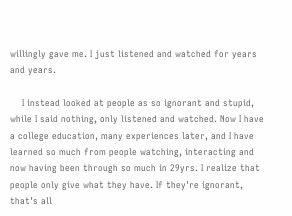willingly gave me. I just listened and watched for years and years.

    I instead looked at people as so ignorant and stupid, while I said nothing, only listened and watched. Now I have a college education, many experiences later, and I have learned so much from people watching, interacting and now having been through so much in 29yrs. I realize that people only give what they have. If they're ignorant, that's all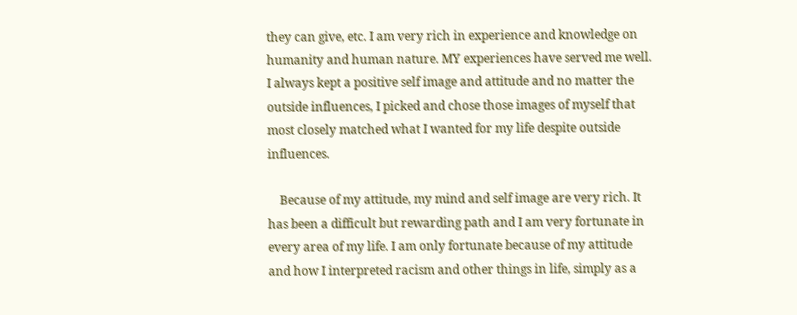they can give, etc. I am very rich in experience and knowledge on humanity and human nature. MY experiences have served me well. I always kept a positive self image and attitude and no matter the outside influences, I picked and chose those images of myself that most closely matched what I wanted for my life despite outside influences.

    Because of my attitude, my mind and self image are very rich. It has been a difficult but rewarding path and I am very fortunate in every area of my life. I am only fortunate because of my attitude and how I interpreted racism and other things in life, simply as a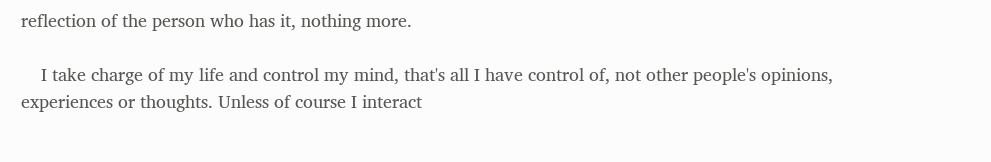reflection of the person who has it, nothing more.

    I take charge of my life and control my mind, that's all I have control of, not other people's opinions, experiences or thoughts. Unless of course I interact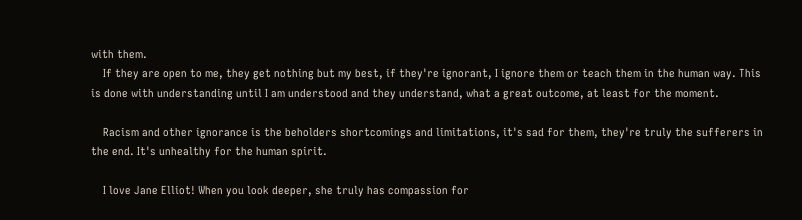with them.
    If they are open to me, they get nothing but my best, if they're ignorant, I ignore them or teach them in the human way. This is done with understanding until I am understood and they understand, what a great outcome, at least for the moment.

    Racism and other ignorance is the beholders shortcomings and limitations, it's sad for them, they're truly the sufferers in the end. It's unhealthy for the human spirit.

    I love Jane Elliot! When you look deeper, she truly has compassion for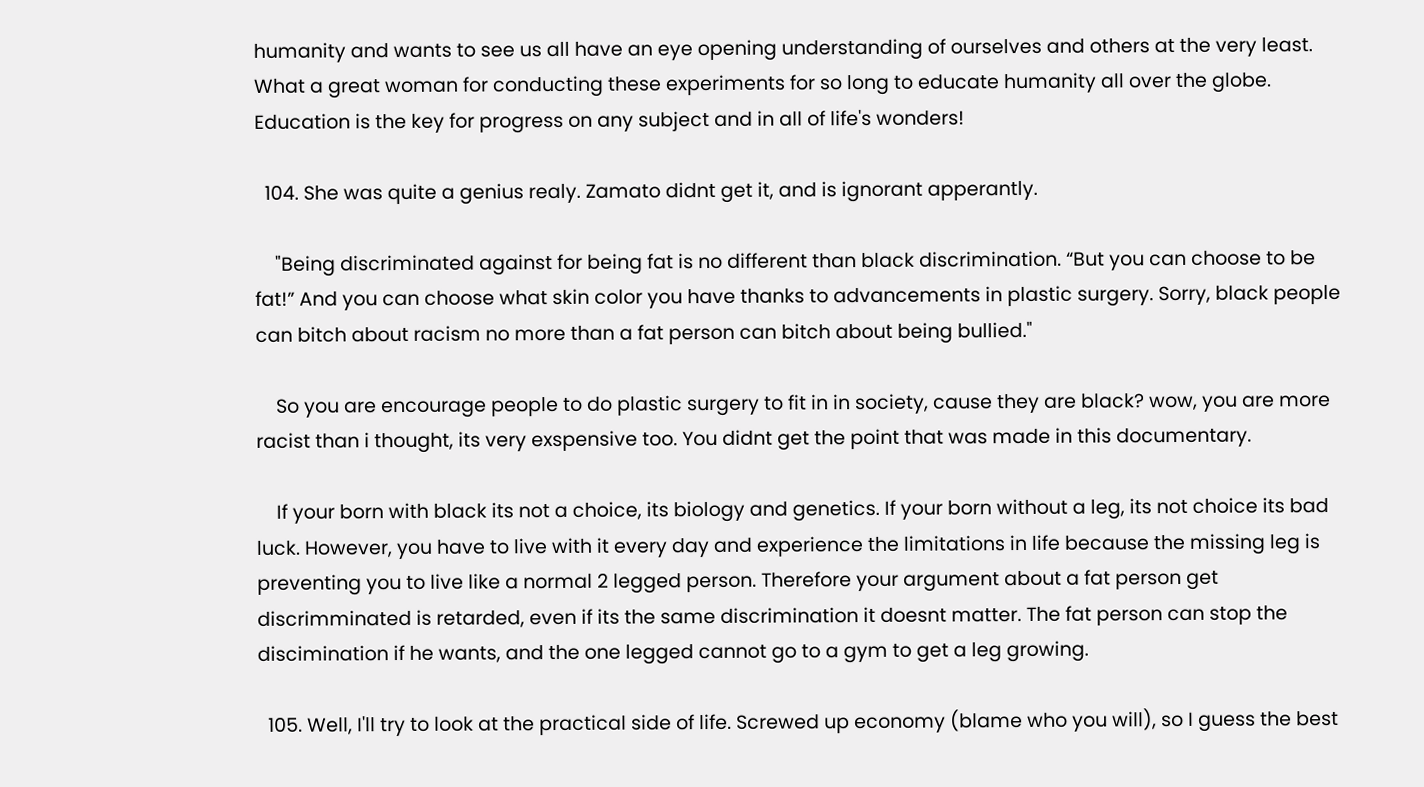humanity and wants to see us all have an eye opening understanding of ourselves and others at the very least. What a great woman for conducting these experiments for so long to educate humanity all over the globe. Education is the key for progress on any subject and in all of life's wonders!

  104. She was quite a genius realy. Zamato didnt get it, and is ignorant apperantly.

    "Being discriminated against for being fat is no different than black discrimination. “But you can choose to be fat!” And you can choose what skin color you have thanks to advancements in plastic surgery. Sorry, black people can bitch about racism no more than a fat person can bitch about being bullied."

    So you are encourage people to do plastic surgery to fit in in society, cause they are black? wow, you are more racist than i thought, its very exspensive too. You didnt get the point that was made in this documentary.

    If your born with black its not a choice, its biology and genetics. If your born without a leg, its not choice its bad luck. However, you have to live with it every day and experience the limitations in life because the missing leg is preventing you to live like a normal 2 legged person. Therefore your argument about a fat person get discrimminated is retarded, even if its the same discrimination it doesnt matter. The fat person can stop the discimination if he wants, and the one legged cannot go to a gym to get a leg growing.

  105. Well, I'll try to look at the practical side of life. Screwed up economy (blame who you will), so I guess the best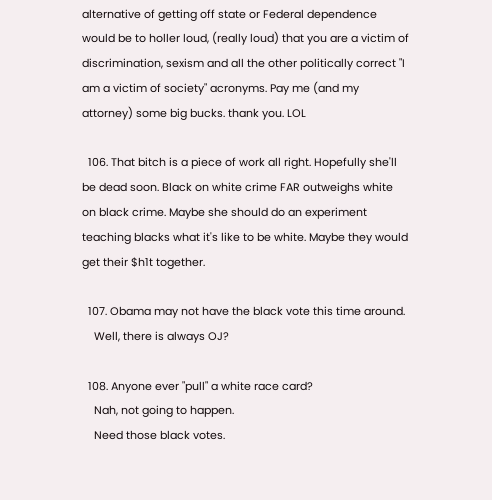alternative of getting off state or Federal dependence would be to holler loud, (really loud) that you are a victim of discrimination, sexism and all the other politically correct "I am a victim of society" acronyms. Pay me (and my attorney) some big bucks. thank you. LOL

  106. That bitch is a piece of work all right. Hopefully she'll be dead soon. Black on white crime FAR outweighs white on black crime. Maybe she should do an experiment teaching blacks what it's like to be white. Maybe they would get their $h1t together.

  107. Obama may not have the black vote this time around.
    Well, there is always OJ?

  108. Anyone ever "pull" a white race card?
    Nah, not going to happen.
    Need those black votes.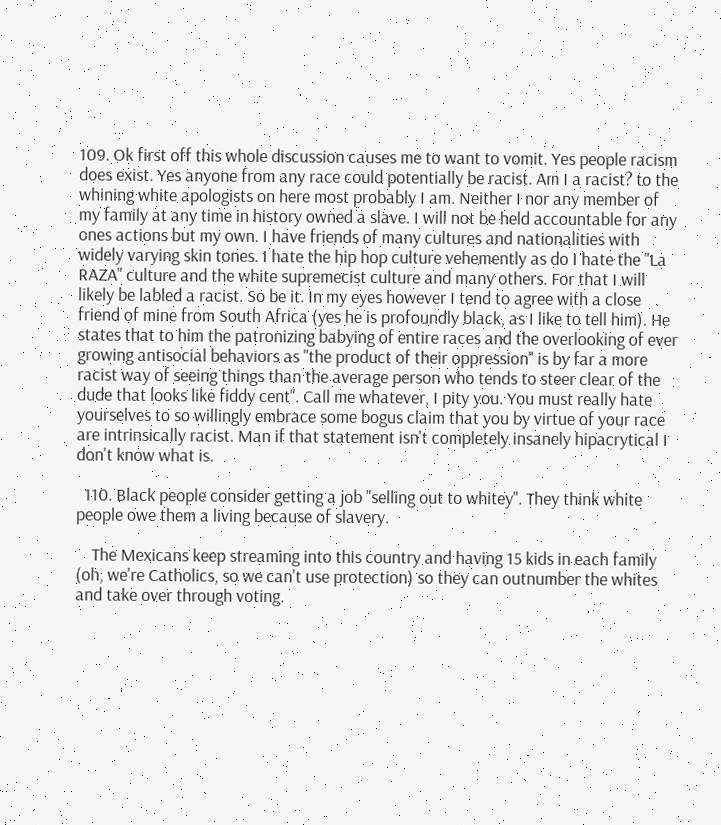109. Ok first off this whole discussion causes me to want to vomit. Yes people racism does exist. Yes anyone from any race could potentially be racist. Am I a racist? to the whining white apologists on here most probably I am. Neither I nor any member of my family at any time in history owned a slave. I will not be held accountable for any ones actions but my own. I have friends of many cultures and nationalities with widely varying skin tones. I hate the hip hop culture vehemently as do I hate the "La RAZA" culture and the white supremecist culture and many others. For that I will likely be labled a racist. So be it. In my eyes however I tend to agree with a close friend of mine from South Africa (yes he is profoundly black, as I like to tell him). He states that to him the patronizing babying of entire races and the overlooking of ever growing antisocial behaviors as "the product of their oppression" is by far a more racist way of seeing things than the average person who tends to steer clear of the dude that looks like fiddy cent". Call me whatever, I pity you. You must really hate yourselves to so willingly embrace some bogus claim that you by virtue of your race are intrinsically racist. Man if that statement isn't completely insanely hipacrytical I don't know what is.

  110. Black people consider getting a job "selling out to whitey". They think white people owe them a living because of slavery.

    The Mexicans keep streaming into this country and having 15 kids in each family (oh, we're Catholics, so we can't use protection) so they can outnumber the whites and take over through voting.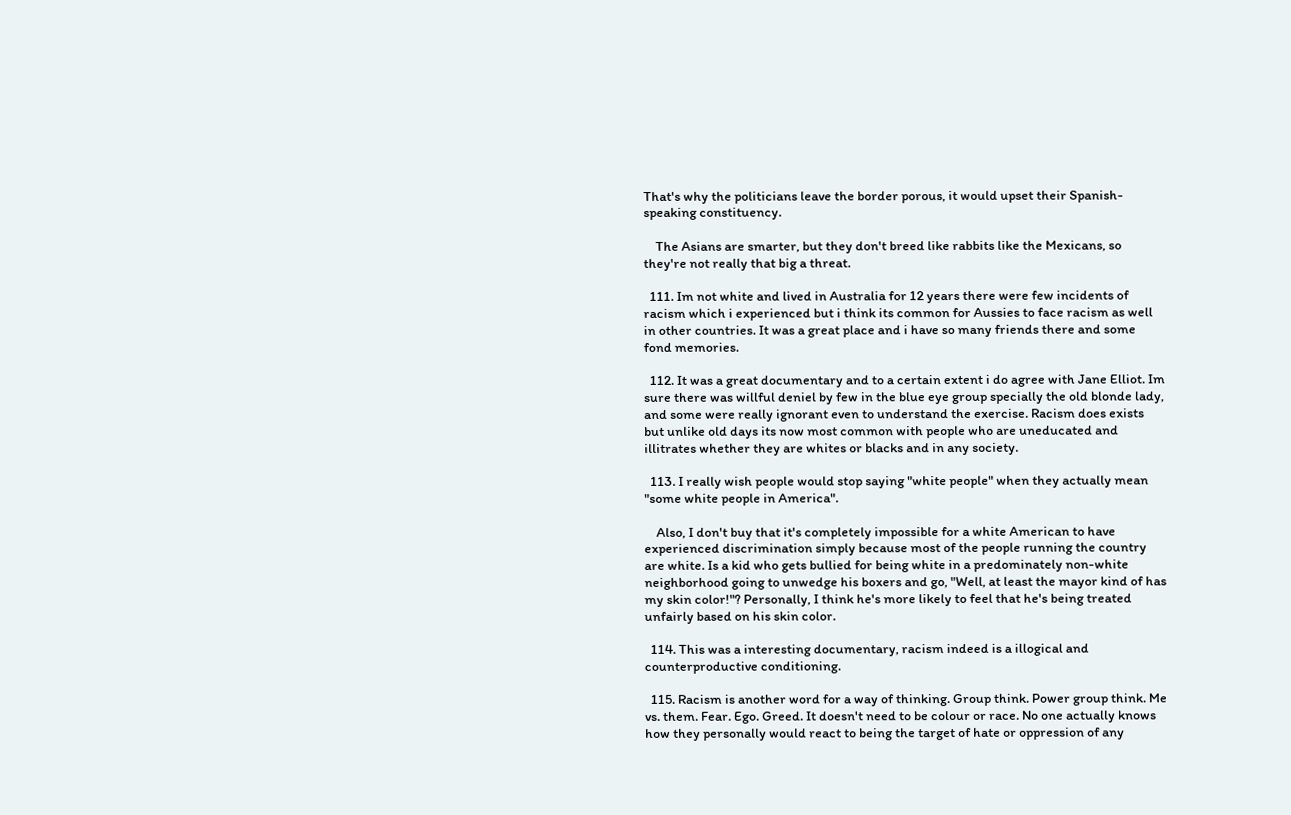That's why the politicians leave the border porous, it would upset their Spanish-speaking constituency.

    The Asians are smarter, but they don't breed like rabbits like the Mexicans, so they're not really that big a threat.

  111. Im not white and lived in Australia for 12 years there were few incidents of racism which i experienced but i think its common for Aussies to face racism as well in other countries. It was a great place and i have so many friends there and some fond memories.

  112. It was a great documentary and to a certain extent i do agree with Jane Elliot. Im sure there was willful deniel by few in the blue eye group specially the old blonde lady, and some were really ignorant even to understand the exercise. Racism does exists but unlike old days its now most common with people who are uneducated and illitrates whether they are whites or blacks and in any society.

  113. I really wish people would stop saying "white people" when they actually mean "some white people in America".

    Also, I don't buy that it's completely impossible for a white American to have experienced discrimination simply because most of the people running the country are white. Is a kid who gets bullied for being white in a predominately non-white neighborhood going to unwedge his boxers and go, "Well, at least the mayor kind of has my skin color!"? Personally, I think he's more likely to feel that he's being treated unfairly based on his skin color.

  114. This was a interesting documentary, racism indeed is a illogical and counterproductive conditioning.

  115. Racism is another word for a way of thinking. Group think. Power group think. Me vs. them. Fear. Ego. Greed. It doesn't need to be colour or race. No one actually knows how they personally would react to being the target of hate or oppression of any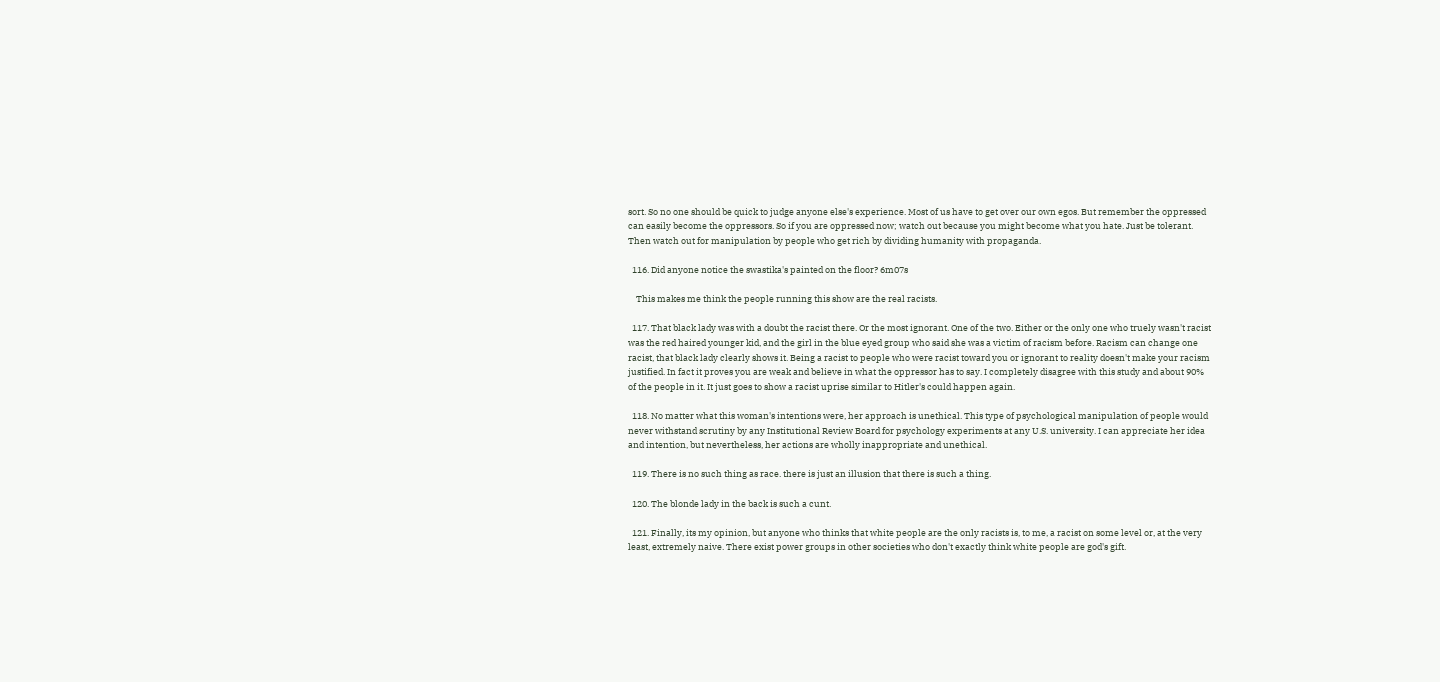sort. So no one should be quick to judge anyone else's experience. Most of us have to get over our own egos. But remember the oppressed can easily become the oppressors. So if you are oppressed now; watch out because you might become what you hate. Just be tolerant. Then watch out for manipulation by people who get rich by dividing humanity with propaganda.

  116. Did anyone notice the swastika's painted on the floor? 6m07s

    This makes me think the people running this show are the real racists.

  117. That black lady was with a doubt the racist there. Or the most ignorant. One of the two. Either or the only one who truely wasn't racist was the red haired younger kid, and the girl in the blue eyed group who said she was a victim of racism before. Racism can change one racist, that black lady clearly shows it. Being a racist to people who were racist toward you or ignorant to reality doesn't make your racism justified. In fact it proves you are weak and believe in what the oppressor has to say. I completely disagree with this study and about 90% of the people in it. It just goes to show a racist uprise similar to Hitler's could happen again.

  118. No matter what this woman's intentions were, her approach is unethical. This type of psychological manipulation of people would never withstand scrutiny by any Institutional Review Board for psychology experiments at any U.S. university. I can appreciate her idea and intention, but nevertheless, her actions are wholly inappropriate and unethical.

  119. There is no such thing as race. there is just an illusion that there is such a thing.

  120. The blonde lady in the back is such a cunt.

  121. Finally, its my opinion, but anyone who thinks that white people are the only racists is, to me, a racist on some level or, at the very least, extremely naive. There exist power groups in other societies who don't exactly think white people are god's gift.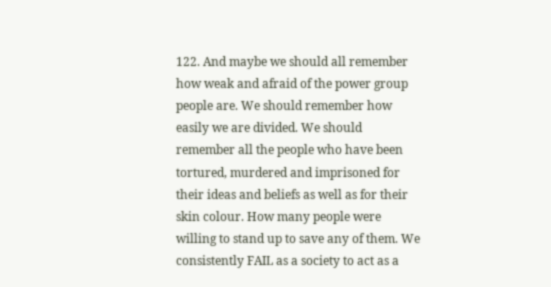122. And maybe we should all remember how weak and afraid of the power group people are. We should remember how easily we are divided. We should remember all the people who have been tortured, murdered and imprisoned for their ideas and beliefs as well as for their skin colour. How many people were willing to stand up to save any of them. We consistently FAIL as a society to act as a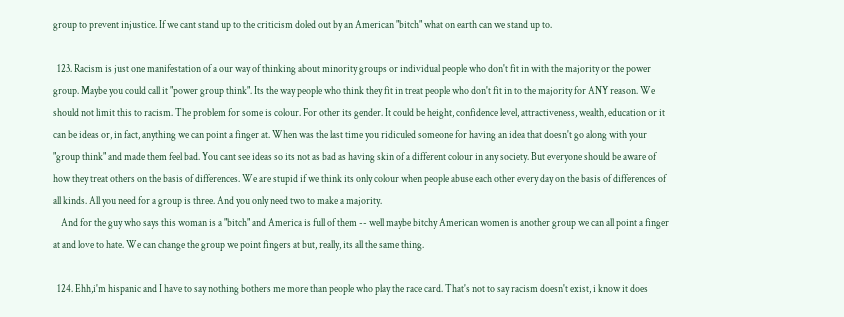group to prevent injustice. If we cant stand up to the criticism doled out by an American "bitch" what on earth can we stand up to.

  123. Racism is just one manifestation of a our way of thinking about minority groups or individual people who don't fit in with the majority or the power group. Maybe you could call it "power group think". Its the way people who think they fit in treat people who don't fit in to the majority for ANY reason. We should not limit this to racism. The problem for some is colour. For other its gender. It could be height, confidence level, attractiveness, wealth, education or it can be ideas or, in fact, anything we can point a finger at. When was the last time you ridiculed someone for having an idea that doesn't go along with your "group think" and made them feel bad. You cant see ideas so its not as bad as having skin of a different colour in any society. But everyone should be aware of how they treat others on the basis of differences. We are stupid if we think its only colour when people abuse each other every day on the basis of differences of all kinds. All you need for a group is three. And you only need two to make a majority.
    And for the guy who says this woman is a "bitch" and America is full of them -- well maybe bitchy American women is another group we can all point a finger at and love to hate. We can change the group we point fingers at but, really, its all the same thing.

  124. Ehh,i'm hispanic and I have to say nothing bothers me more than people who play the race card. That's not to say racism doesn't exist, i know it does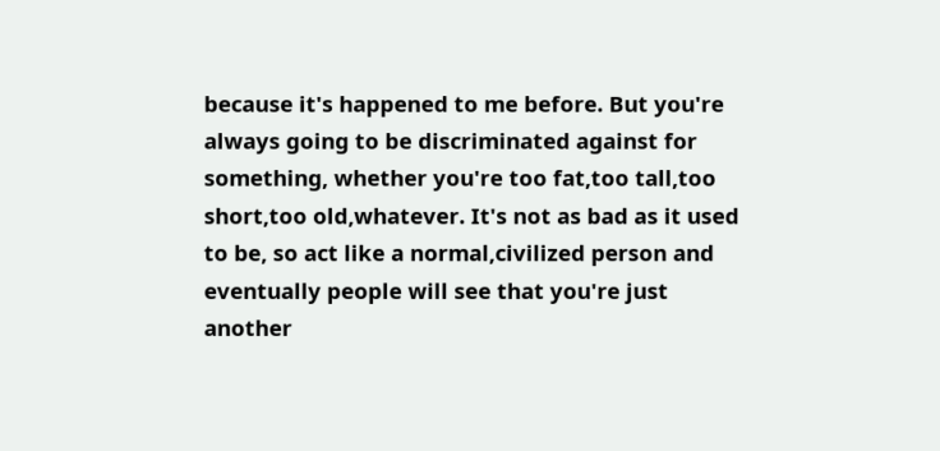because it's happened to me before. But you're always going to be discriminated against for something, whether you're too fat,too tall,too short,too old,whatever. It's not as bad as it used to be, so act like a normal,civilized person and eventually people will see that you're just another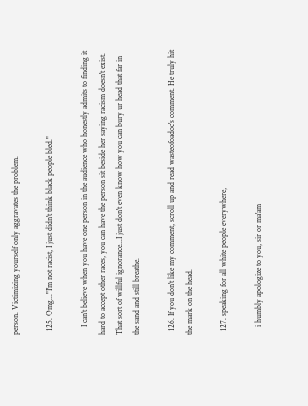person. Victimizing yourself only aggravates the problem.

  125. Omg..."I'm not racist, I just didn't think black people bled."

    I can't believe when you have one person in the audience who honestly admits to finding it hard to accept other races, you can have the person sit beside her saying racism doesn't exist. That sort of willful ignorance...I just don't even know how you can bury ur head that far in the sand and still breathe.

  126. If you don't like my comment, scroll up and read wasteofoadoc's comment. He truly hit the mark on the head.

  127. speaking for all white people everywhere,

    i humbly apologize to you, sir or ma'am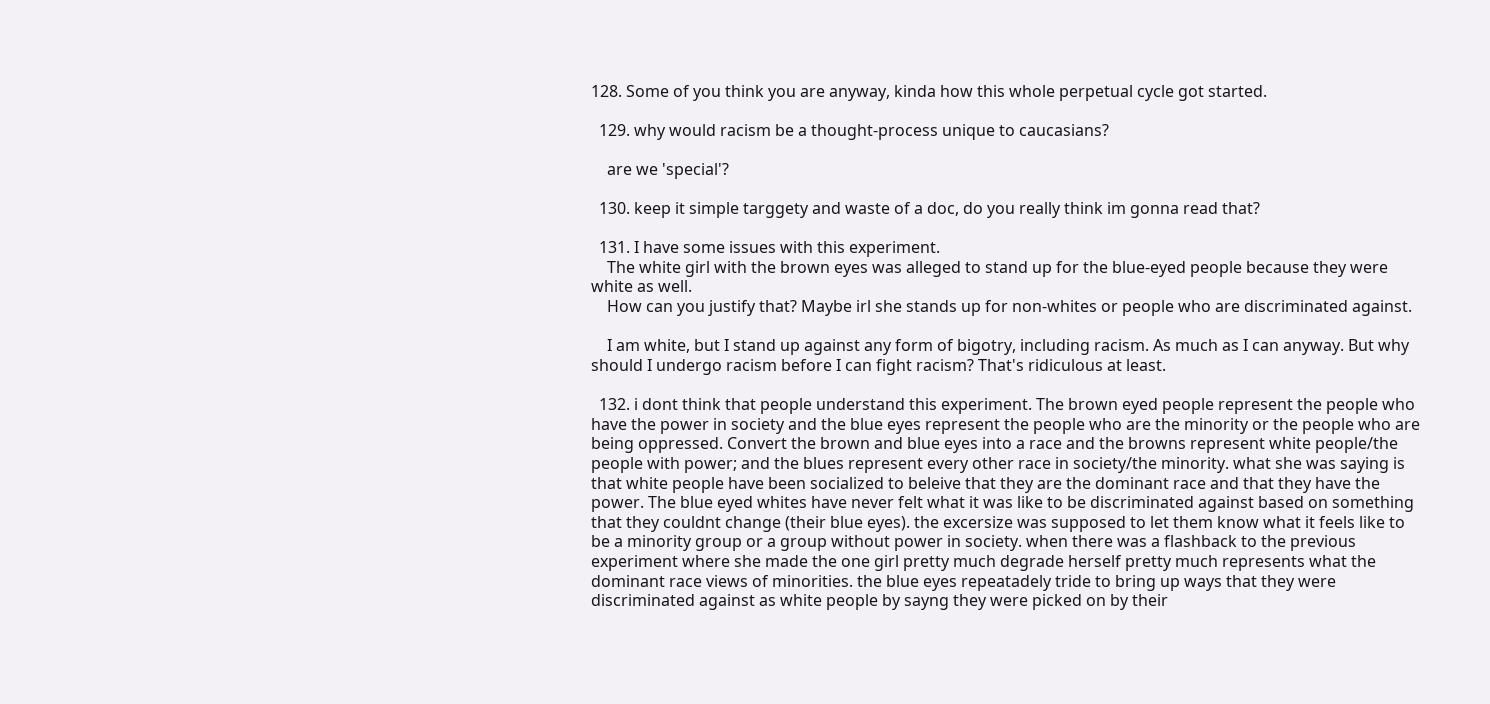128. Some of you think you are anyway, kinda how this whole perpetual cycle got started.

  129. why would racism be a thought-process unique to caucasians?

    are we 'special'?

  130. keep it simple targgety and waste of a doc, do you really think im gonna read that?

  131. I have some issues with this experiment.
    The white girl with the brown eyes was alleged to stand up for the blue-eyed people because they were white as well.
    How can you justify that? Maybe irl she stands up for non-whites or people who are discriminated against.

    I am white, but I stand up against any form of bigotry, including racism. As much as I can anyway. But why should I undergo racism before I can fight racism? That's ridiculous at least.

  132. i dont think that people understand this experiment. The brown eyed people represent the people who have the power in society and the blue eyes represent the people who are the minority or the people who are being oppressed. Convert the brown and blue eyes into a race and the browns represent white people/the people with power; and the blues represent every other race in society/the minority. what she was saying is that white people have been socialized to beleive that they are the dominant race and that they have the power. The blue eyed whites have never felt what it was like to be discriminated against based on something that they couldnt change (their blue eyes). the excersize was supposed to let them know what it feels like to be a minority group or a group without power in society. when there was a flashback to the previous experiment where she made the one girl pretty much degrade herself pretty much represents what the dominant race views of minorities. the blue eyes repeatadely tride to bring up ways that they were discriminated against as white people by sayng they were picked on by their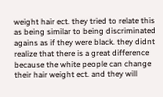weight hair ect. they tried to relate this as being similar to being discriminated agains as if they were black. they didnt realize that there is a great difference because the white people can change their hair weight ect. and they will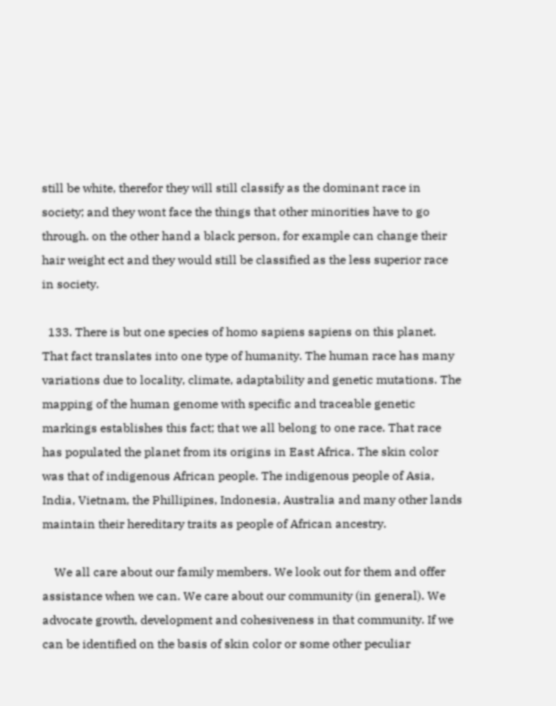still be white, therefor they will still classify as the dominant race in society; and they wont face the things that other minorities have to go through. on the other hand a black person, for example can change their hair weight ect and they would still be classified as the less superior race in society.

  133. There is but one species of homo sapiens sapiens on this planet. That fact translates into one type of humanity. The human race has many variations due to locality, climate, adaptability and genetic mutations. The mapping of the human genome with specific and traceable genetic markings establishes this fact; that we all belong to one race. That race has populated the planet from its origins in East Africa. The skin color was that of indigenous African people. The indigenous people of Asia, India, Vietnam, the Phillipines, Indonesia, Australia and many other lands maintain their hereditary traits as people of African ancestry.

    We all care about our family members. We look out for them and offer assistance when we can. We care about our community (in general). We advocate growth, development and cohesiveness in that community. If we can be identified on the basis of skin color or some other peculiar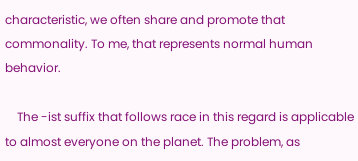characteristic, we often share and promote that commonality. To me, that represents normal human behavior.

    The -ist suffix that follows race in this regard is applicable to almost everyone on the planet. The problem, as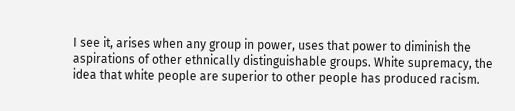I see it, arises when any group in power, uses that power to diminish the aspirations of other ethnically distinguishable groups. White supremacy, the idea that white people are superior to other people has produced racism.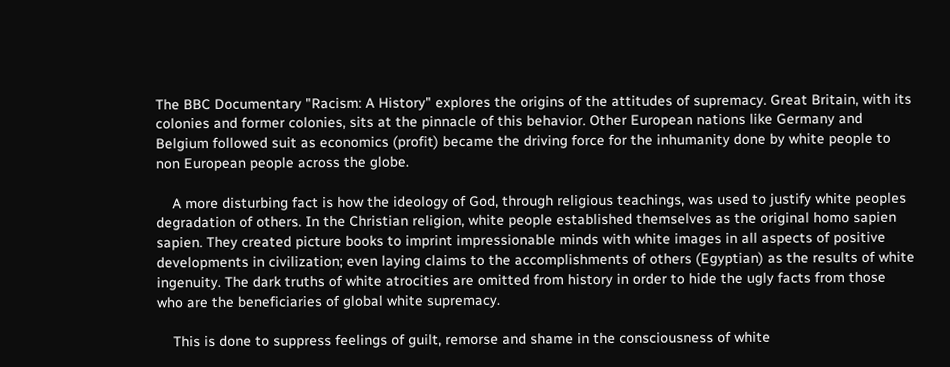The BBC Documentary "Racism: A History" explores the origins of the attitudes of supremacy. Great Britain, with its colonies and former colonies, sits at the pinnacle of this behavior. Other European nations like Germany and Belgium followed suit as economics (profit) became the driving force for the inhumanity done by white people to non European people across the globe.

    A more disturbing fact is how the ideology of God, through religious teachings, was used to justify white peoples degradation of others. In the Christian religion, white people established themselves as the original homo sapien sapien. They created picture books to imprint impressionable minds with white images in all aspects of positive developments in civilization; even laying claims to the accomplishments of others (Egyptian) as the results of white ingenuity. The dark truths of white atrocities are omitted from history in order to hide the ugly facts from those who are the beneficiaries of global white supremacy.

    This is done to suppress feelings of guilt, remorse and shame in the consciousness of white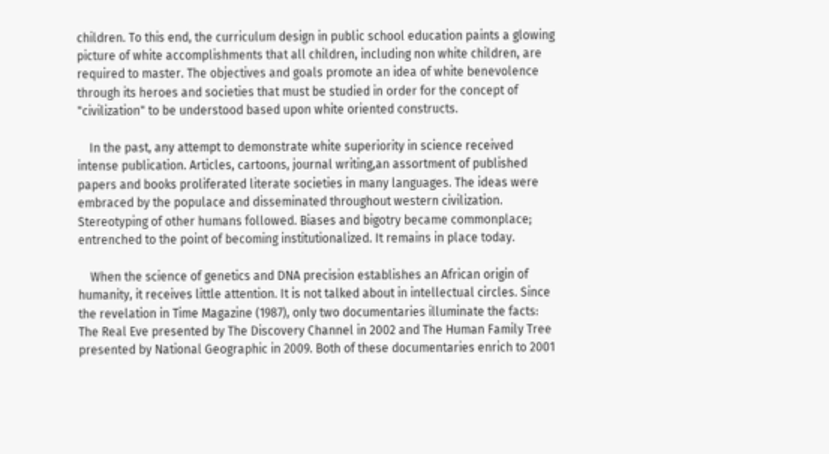children. To this end, the curriculum design in public school education paints a glowing picture of white accomplishments that all children, including non white children, are required to master. The objectives and goals promote an idea of white benevolence through its heroes and societies that must be studied in order for the concept of "civilization" to be understood based upon white oriented constructs.

    In the past, any attempt to demonstrate white superiority in science received intense publication. Articles, cartoons, journal writing,an assortment of published papers and books proliferated literate societies in many languages. The ideas were embraced by the populace and disseminated throughout western civilization. Stereotyping of other humans followed. Biases and bigotry became commonplace; entrenched to the point of becoming institutionalized. It remains in place today.

    When the science of genetics and DNA precision establishes an African origin of humanity, it receives little attention. It is not talked about in intellectual circles. Since the revelation in Time Magazine (1987), only two documentaries illuminate the facts: The Real Eve presented by The Discovery Channel in 2002 and The Human Family Tree presented by National Geographic in 2009. Both of these documentaries enrich to 2001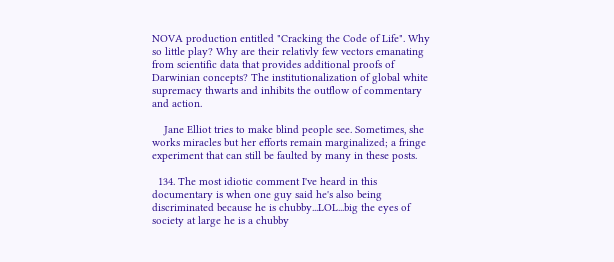NOVA production entitled "Cracking the Code of Life". Why so little play? Why are their relativly few vectors emanating from scientific data that provides additional proofs of Darwinian concepts? The institutionalization of global white supremacy thwarts and inhibits the outflow of commentary and action.

    Jane Elliot tries to make blind people see. Sometimes, she works miracles but her efforts remain marginalized; a fringe experiment that can still be faulted by many in these posts.

  134. The most idiotic comment I've heard in this documentary is when one guy said he's also being discriminated because he is chubby...LOL...big the eyes of society at large he is a chubby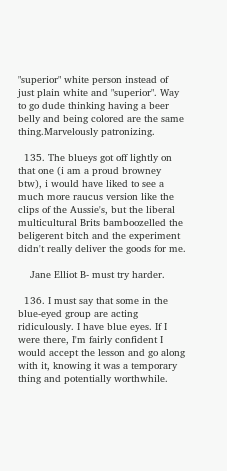"superior" white person instead of just plain white and "superior". Way to go dude thinking having a beer belly and being colored are the same thing.Marvelously patronizing.

  135. The blueys got off lightly on that one (i am a proud browney btw), i would have liked to see a much more raucus version like the clips of the Aussie's, but the liberal multicultural Brits bamboozelled the beligerent bitch and the experiment didn't really deliver the goods for me.

    Jane Elliot B- must try harder.

  136. I must say that some in the blue-eyed group are acting ridiculously. I have blue eyes. If I were there, I'm fairly confident I would accept the lesson and go along with it, knowing it was a temporary thing and potentially worthwhile.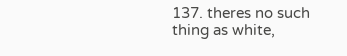137. theres no such thing as white,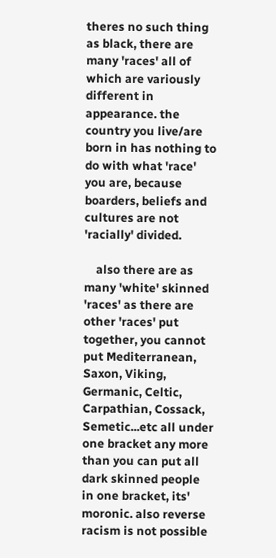theres no such thing as black, there are many 'races' all of which are variously different in appearance. the country you live/are born in has nothing to do with what 'race' you are, because boarders, beliefs and cultures are not 'racially' divided.

    also there are as many 'white' skinned 'races' as there are other 'races' put together, you cannot put Mediterranean, Saxon, Viking, Germanic, Celtic, Carpathian, Cossack, Semetic...etc all under one bracket any more than you can put all dark skinned people in one bracket, its' moronic. also reverse racism is not possible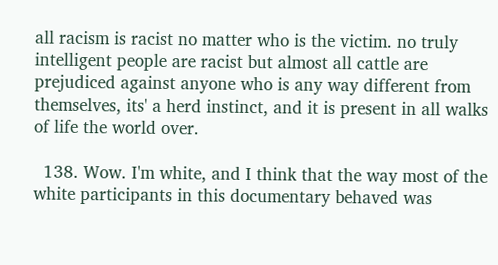all racism is racist no matter who is the victim. no truly intelligent people are racist but almost all cattle are prejudiced against anyone who is any way different from themselves, its' a herd instinct, and it is present in all walks of life the world over.

  138. Wow. I'm white, and I think that the way most of the white participants in this documentary behaved was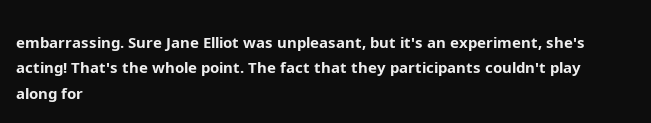embarrassing. Sure Jane Elliot was unpleasant, but it's an experiment, she's acting! That's the whole point. The fact that they participants couldn't play along for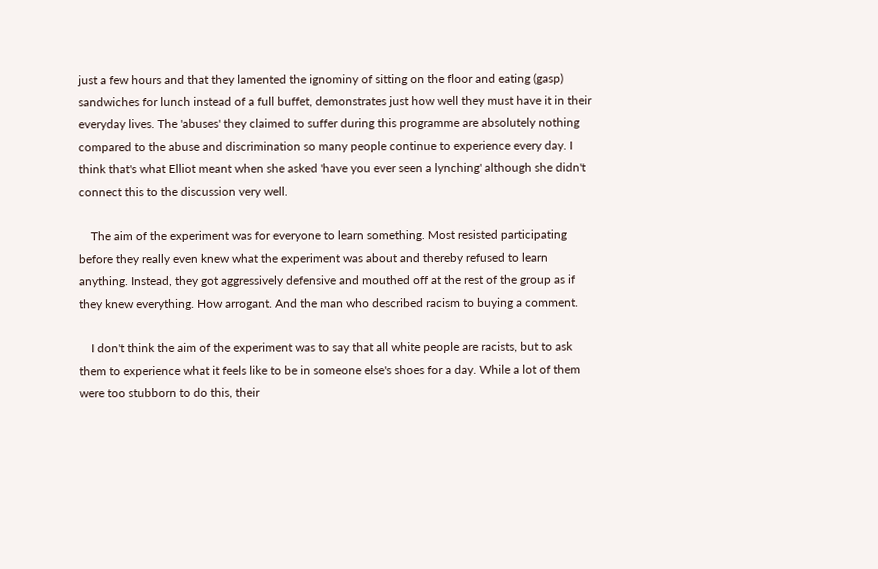just a few hours and that they lamented the ignominy of sitting on the floor and eating (gasp) sandwiches for lunch instead of a full buffet, demonstrates just how well they must have it in their everyday lives. The 'abuses' they claimed to suffer during this programme are absolutely nothing compared to the abuse and discrimination so many people continue to experience every day. I think that's what Elliot meant when she asked 'have you ever seen a lynching' although she didn't connect this to the discussion very well.

    The aim of the experiment was for everyone to learn something. Most resisted participating before they really even knew what the experiment was about and thereby refused to learn anything. Instead, they got aggressively defensive and mouthed off at the rest of the group as if they knew everything. How arrogant. And the man who described racism to buying a comment.

    I don't think the aim of the experiment was to say that all white people are racists, but to ask them to experience what it feels like to be in someone else's shoes for a day. While a lot of them were too stubborn to do this, their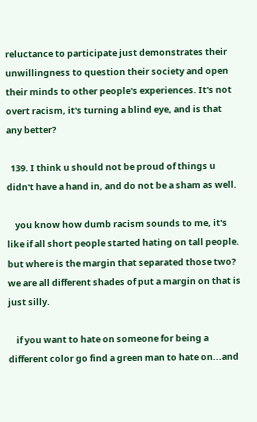reluctance to participate just demonstrates their unwillingness to question their society and open their minds to other people's experiences. It's not overt racism, it's turning a blind eye, and is that any better?

  139. I think u should not be proud of things u didn't have a hand in, and do not be a sham as well.

    you know how dumb racism sounds to me, it's like if all short people started hating on tall people. but where is the margin that separated those two? we are all different shades of put a margin on that is just silly.

    if you want to hate on someone for being a different color go find a green man to hate on...and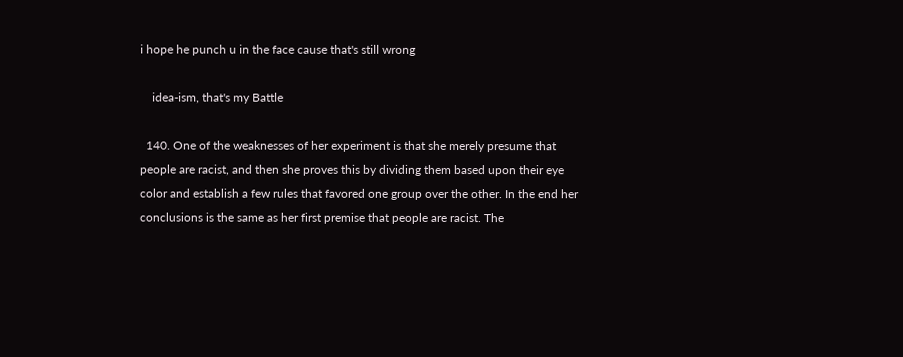i hope he punch u in the face cause that's still wrong

    idea-ism, that's my Battle

  140. One of the weaknesses of her experiment is that she merely presume that people are racist, and then she proves this by dividing them based upon their eye color and establish a few rules that favored one group over the other. In the end her conclusions is the same as her first premise that people are racist. The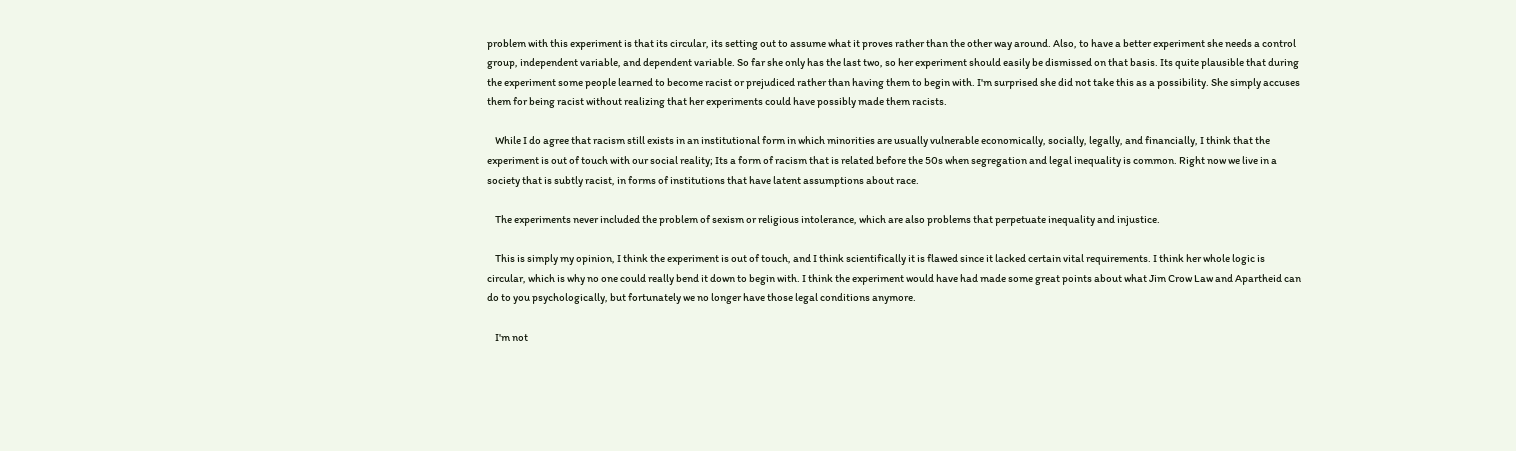problem with this experiment is that its circular, its setting out to assume what it proves rather than the other way around. Also, to have a better experiment she needs a control group, independent variable, and dependent variable. So far she only has the last two, so her experiment should easily be dismissed on that basis. Its quite plausible that during the experiment some people learned to become racist or prejudiced rather than having them to begin with. I'm surprised she did not take this as a possibility. She simply accuses them for being racist without realizing that her experiments could have possibly made them racists.

    While I do agree that racism still exists in an institutional form in which minorities are usually vulnerable economically, socially, legally, and financially, I think that the experiment is out of touch with our social reality; Its a form of racism that is related before the 50s when segregation and legal inequality is common. Right now we live in a society that is subtly racist, in forms of institutions that have latent assumptions about race.

    The experiments never included the problem of sexism or religious intolerance, which are also problems that perpetuate inequality and injustice.

    This is simply my opinion, I think the experiment is out of touch, and I think scientifically it is flawed since it lacked certain vital requirements. I think her whole logic is circular, which is why no one could really bend it down to begin with. I think the experiment would have had made some great points about what Jim Crow Law and Apartheid can do to you psychologically, but fortunately we no longer have those legal conditions anymore.

    I'm not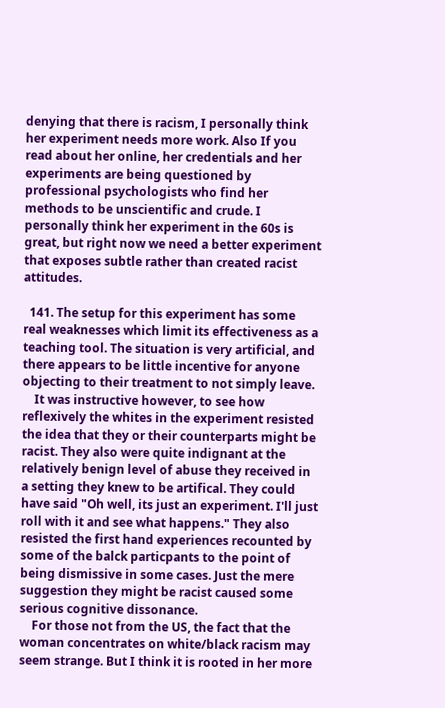denying that there is racism, I personally think her experiment needs more work. Also If you read about her online, her credentials and her experiments are being questioned by professional psychologists who find her methods to be unscientific and crude. I personally think her experiment in the 60s is great, but right now we need a better experiment that exposes subtle rather than created racist attitudes.

  141. The setup for this experiment has some real weaknesses which limit its effectiveness as a teaching tool. The situation is very artificial, and there appears to be little incentive for anyone objecting to their treatment to not simply leave.
    It was instructive however, to see how reflexively the whites in the experiment resisted the idea that they or their counterparts might be racist. They also were quite indignant at the relatively benign level of abuse they received in a setting they knew to be artifical. They could have said "Oh well, its just an experiment. I'll just roll with it and see what happens." They also resisted the first hand experiences recounted by some of the balck particpants to the point of being dismissive in some cases. Just the mere suggestion they might be racist caused some serious cognitive dissonance.
    For those not from the US, the fact that the woman concentrates on white/black racism may seem strange. But I think it is rooted in her more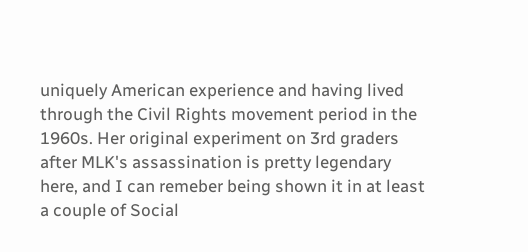uniquely American experience and having lived through the Civil Rights movement period in the 1960s. Her original experiment on 3rd graders after MLK's assassination is pretty legendary here, and I can remeber being shown it in at least a couple of Social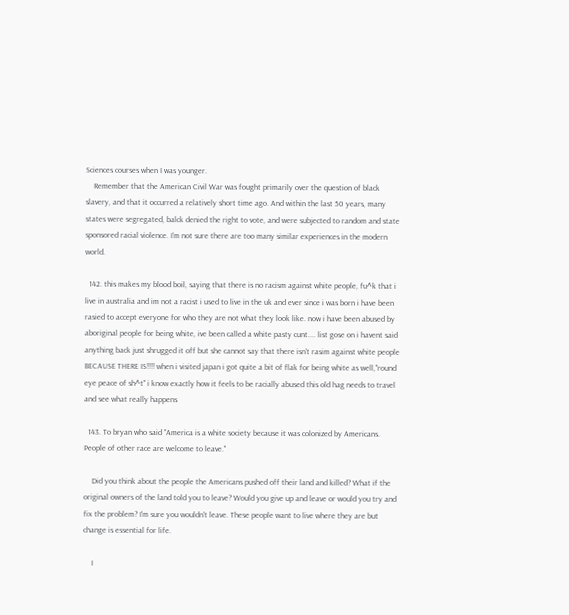Sciences courses when I was younger.
    Remember that the American Civil War was fought primarily over the question of black slavery, and that it occurred a relatively short time ago. And within the last 50 years, many states were segregated, balck denied the right to vote, and were subjected to random and state sponsored racial violence. I'm not sure there are too many similar experiences in the modern world.

  142. this makes my blood boil, saying that there is no racism against white people, fu^k that i live in australia and im not a racist i used to live in the uk and ever since i was born i have been rasied to accept everyone for who they are not what they look like. now i have been abused by aboriginal people for being white, ive been called a white pasty cunt.... list gose on i havent said anything back just shrugged it off but she cannot say that there isn't rasim against white people BECAUSE THERE IS!!!! when i visited japan i got quite a bit of flak for being white as well,"round eye peace of sh^t" i know exactly how it feels to be racially abused this old hag needs to travel and see what really happens

  143. To bryan who said "America is a white society because it was colonized by Americans. People of other race are welcome to leave."

    Did you think about the people the Americans pushed off their land and killed? What if the original owners of the land told you to leave? Would you give up and leave or would you try and fix the problem? I'm sure you wouldn't leave. These people want to live where they are but change is essential for life.

    I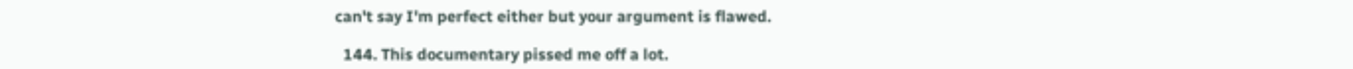can't say I'm perfect either but your argument is flawed.

  144. This documentary pissed me off a lot.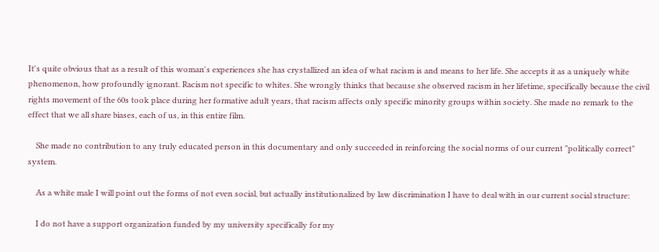It's quite obvious that as a result of this woman's experiences she has crystallized an idea of what racism is and means to her life. She accepts it as a uniquely white phenomenon, how profoundly ignorant. Racism not specific to whites. She wrongly thinks that because she observed racism in her lifetime, specifically because the civil rights movement of the 60s took place during her formative adult years, that racism affects only specific minority groups within society. She made no remark to the effect that we all share biases, each of us, in this entire film.

    She made no contribution to any truly educated person in this documentary and only succeeded in reinforcing the social norms of our current "politically correct" system.

    As a white male I will point out the forms of not even social, but actually institutionalized by law discrimination I have to deal with in our current social structure:

    I do not have a support organization funded by my university specifically for my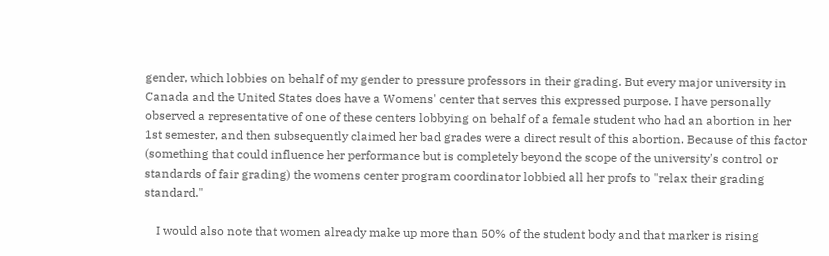gender, which lobbies on behalf of my gender to pressure professors in their grading. But every major university in Canada and the United States does have a Womens' center that serves this expressed purpose. I have personally observed a representative of one of these centers lobbying on behalf of a female student who had an abortion in her 1st semester, and then subsequently claimed her bad grades were a direct result of this abortion. Because of this factor (something that could influence her performance but is completely beyond the scope of the university's control or standards of fair grading) the womens center program coordinator lobbied all her profs to "relax their grading standard."

    I would also note that women already make up more than 50% of the student body and that marker is rising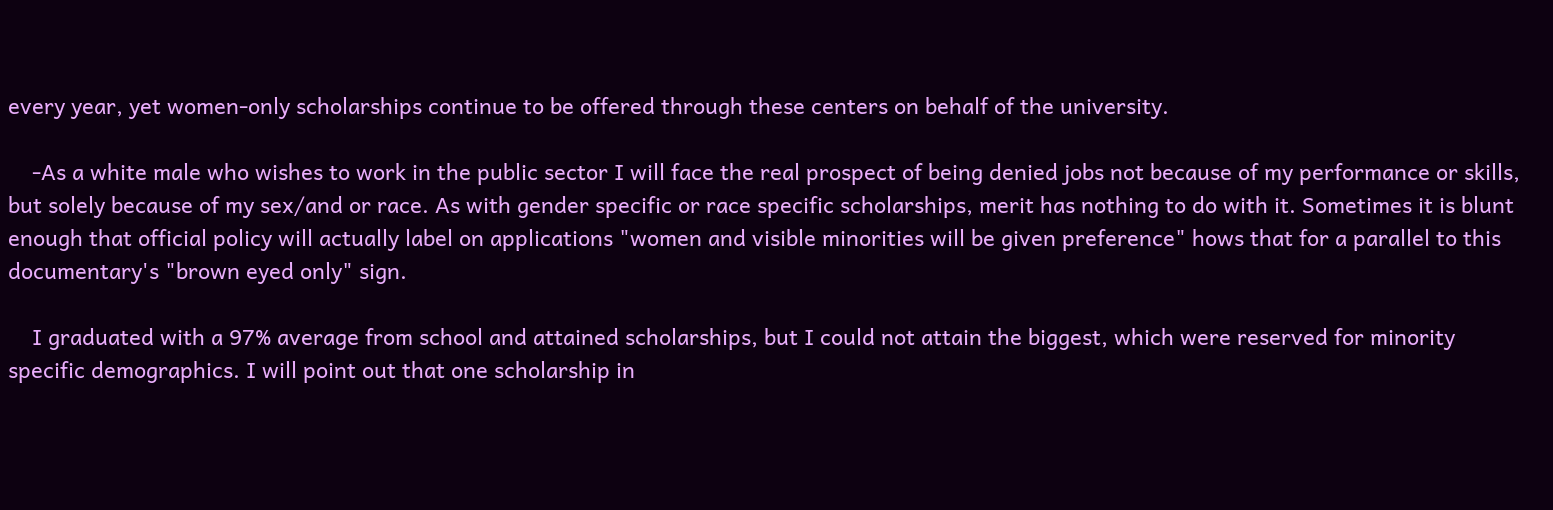every year, yet women-only scholarships continue to be offered through these centers on behalf of the university.

    -As a white male who wishes to work in the public sector I will face the real prospect of being denied jobs not because of my performance or skills, but solely because of my sex/and or race. As with gender specific or race specific scholarships, merit has nothing to do with it. Sometimes it is blunt enough that official policy will actually label on applications "women and visible minorities will be given preference" hows that for a parallel to this documentary's "brown eyed only" sign.

    I graduated with a 97% average from school and attained scholarships, but I could not attain the biggest, which were reserved for minority specific demographics. I will point out that one scholarship in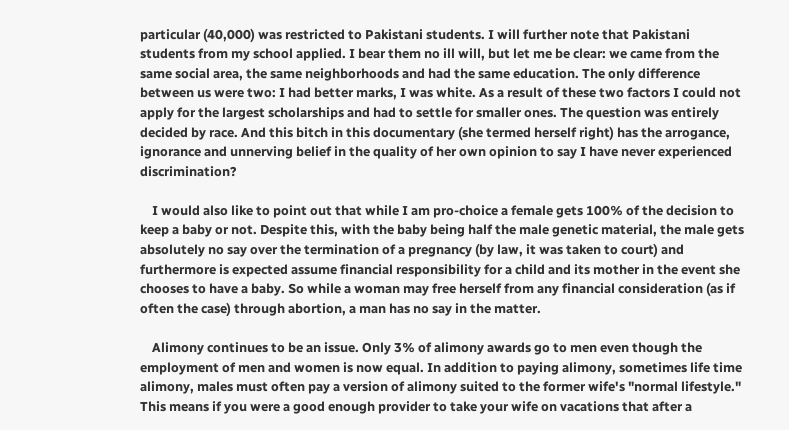particular (40,000) was restricted to Pakistani students. I will further note that Pakistani students from my school applied. I bear them no ill will, but let me be clear: we came from the same social area, the same neighborhoods and had the same education. The only difference between us were two: I had better marks, I was white. As a result of these two factors I could not apply for the largest scholarships and had to settle for smaller ones. The question was entirely decided by race. And this bitch in this documentary (she termed herself right) has the arrogance, ignorance and unnerving belief in the quality of her own opinion to say I have never experienced discrimination?

    I would also like to point out that while I am pro-choice a female gets 100% of the decision to keep a baby or not. Despite this, with the baby being half the male genetic material, the male gets absolutely no say over the termination of a pregnancy (by law, it was taken to court) and furthermore is expected assume financial responsibility for a child and its mother in the event she chooses to have a baby. So while a woman may free herself from any financial consideration (as if often the case) through abortion, a man has no say in the matter.

    Alimony continues to be an issue. Only 3% of alimony awards go to men even though the employment of men and women is now equal. In addition to paying alimony, sometimes life time alimony, males must often pay a version of alimony suited to the former wife's "normal lifestyle." This means if you were a good enough provider to take your wife on vacations that after a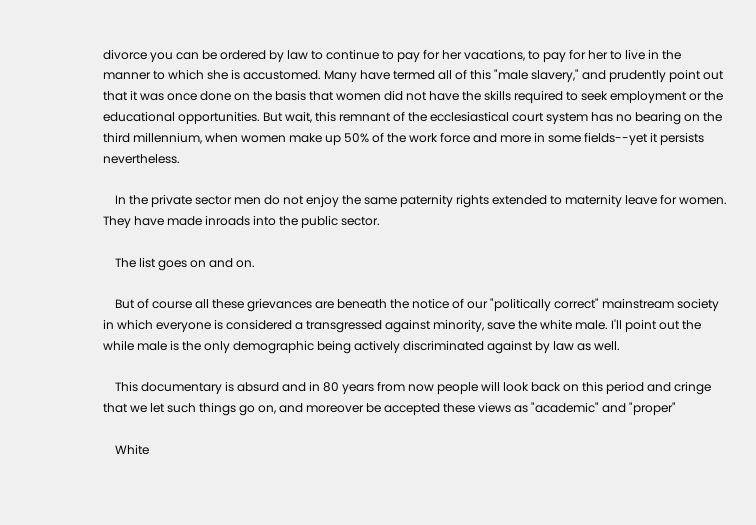divorce you can be ordered by law to continue to pay for her vacations, to pay for her to live in the manner to which she is accustomed. Many have termed all of this "male slavery," and prudently point out that it was once done on the basis that women did not have the skills required to seek employment or the educational opportunities. But wait, this remnant of the ecclesiastical court system has no bearing on the third millennium, when women make up 50% of the work force and more in some fields--yet it persists nevertheless.

    In the private sector men do not enjoy the same paternity rights extended to maternity leave for women. They have made inroads into the public sector.

    The list goes on and on.

    But of course all these grievances are beneath the notice of our "politically correct" mainstream society in which everyone is considered a transgressed against minority, save the white male. I'll point out the while male is the only demographic being actively discriminated against by law as well.

    This documentary is absurd and in 80 years from now people will look back on this period and cringe that we let such things go on, and moreover be accepted these views as "academic" and "proper"

    White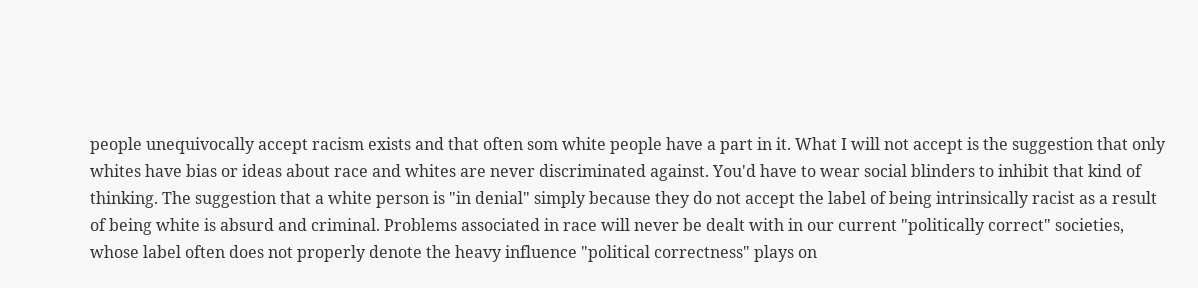people unequivocally accept racism exists and that often som white people have a part in it. What I will not accept is the suggestion that only whites have bias or ideas about race and whites are never discriminated against. You'd have to wear social blinders to inhibit that kind of thinking. The suggestion that a white person is "in denial" simply because they do not accept the label of being intrinsically racist as a result of being white is absurd and criminal. Problems associated in race will never be dealt with in our current "politically correct" societies, whose label often does not properly denote the heavy influence "political correctness" plays on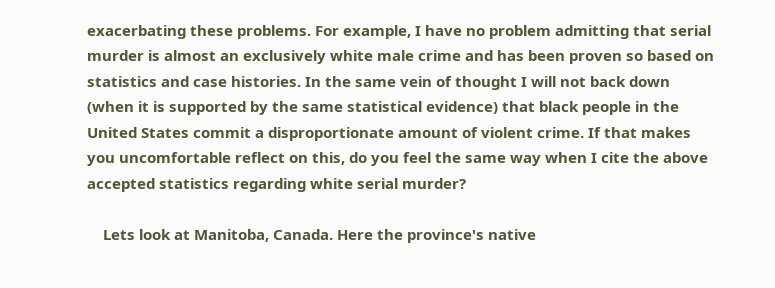exacerbating these problems. For example, I have no problem admitting that serial murder is almost an exclusively white male crime and has been proven so based on statistics and case histories. In the same vein of thought I will not back down (when it is supported by the same statistical evidence) that black people in the United States commit a disproportionate amount of violent crime. If that makes you uncomfortable reflect on this, do you feel the same way when I cite the above accepted statistics regarding white serial murder?

    Lets look at Manitoba, Canada. Here the province's native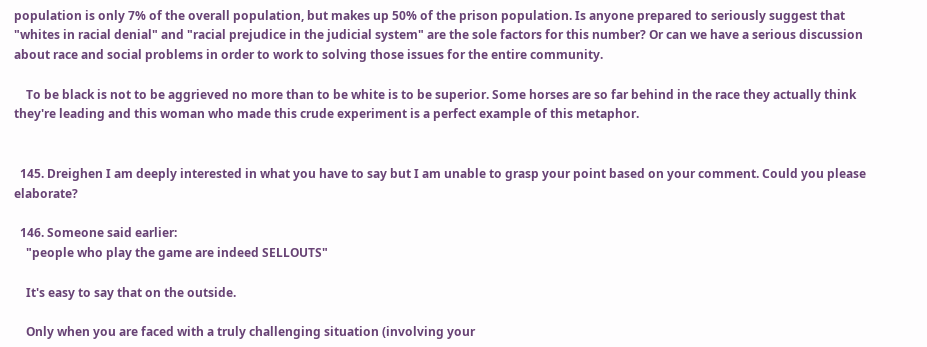population is only 7% of the overall population, but makes up 50% of the prison population. Is anyone prepared to seriously suggest that "whites in racial denial" and "racial prejudice in the judicial system" are the sole factors for this number? Or can we have a serious discussion about race and social problems in order to work to solving those issues for the entire community.

    To be black is not to be aggrieved no more than to be white is to be superior. Some horses are so far behind in the race they actually think they're leading and this woman who made this crude experiment is a perfect example of this metaphor.


  145. Dreighen I am deeply interested in what you have to say but I am unable to grasp your point based on your comment. Could you please elaborate?

  146. Someone said earlier:
    "people who play the game are indeed SELLOUTS"

    It's easy to say that on the outside.

    Only when you are faced with a truly challenging situation (involving your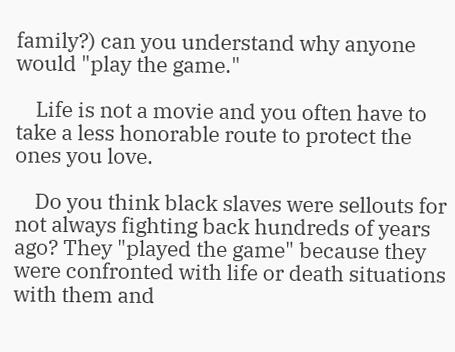family?) can you understand why anyone would "play the game."

    Life is not a movie and you often have to take a less honorable route to protect the ones you love.

    Do you think black slaves were sellouts for not always fighting back hundreds of years ago? They "played the game" because they were confronted with life or death situations with them and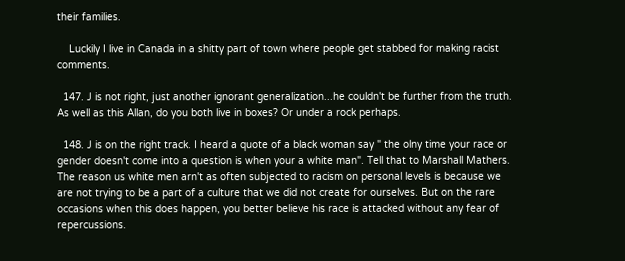their families.

    Luckily I live in Canada in a shitty part of town where people get stabbed for making racist comments.

  147. J is not right, just another ignorant generalization...he couldn't be further from the truth. As well as this Allan, do you both live in boxes? Or under a rock perhaps.

  148. J is on the right track. I heard a quote of a black woman say " the olny time your race or gender doesn't come into a question is when your a white man". Tell that to Marshall Mathers. The reason us white men arn't as often subjected to racism on personal levels is because we are not trying to be a part of a culture that we did not create for ourselves. But on the rare occasions when this does happen, you better believe his race is attacked without any fear of repercussions.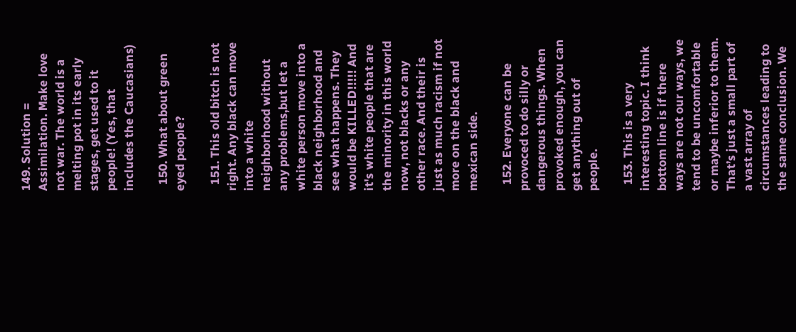149. Solution = Assimilation. Make love not war. The world is a melting pot in its early stages, get used to it people! (Yes, that includes the Caucasians)

  150. What about green eyed people?

  151. This old bitch is not right. Any black can move into a white neighborhood without any problems,but let a white person move into a black neighborhood and see what happens. They would be KILLED!!!!! And it's white people that are the minority in this world now, not blacks or any other race. And their is just as much racism if not more on the black and mexican side.

  152. Everyone can be provoced to do silly or dangerous things. When provoked enough, you can get anything out of people.

  153. This is a very interesting topic. I think bottom line is if there ways are not our ways, we tend to be uncomfortable or maybe inferior to them. That’s just a small part of a vast array of circumstances leading to the same conclusion. We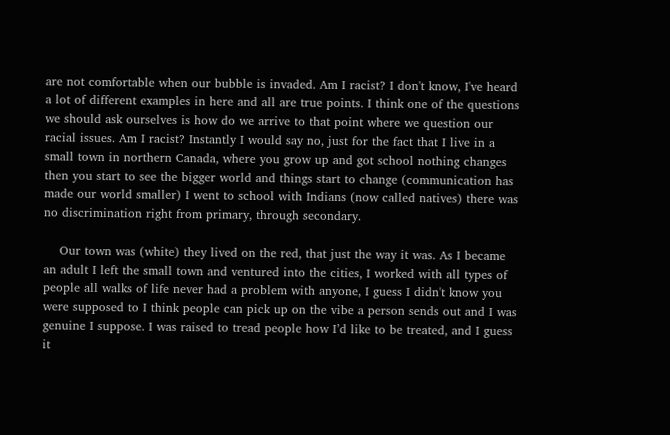are not comfortable when our bubble is invaded. Am I racist? I don't know, I've heard a lot of different examples in here and all are true points. I think one of the questions we should ask ourselves is how do we arrive to that point where we question our racial issues. Am I racist? Instantly I would say no, just for the fact that I live in a small town in northern Canada, where you grow up and got school nothing changes then you start to see the bigger world and things start to change (communication has made our world smaller) I went to school with Indians (now called natives) there was no discrimination right from primary, through secondary.

    Our town was (white) they lived on the red, that just the way it was. As I became an adult I left the small town and ventured into the cities, I worked with all types of people all walks of life never had a problem with anyone, I guess I didn't know you were supposed to I think people can pick up on the vibe a person sends out and I was genuine I suppose. I was raised to tread people how I’d like to be treated, and I guess it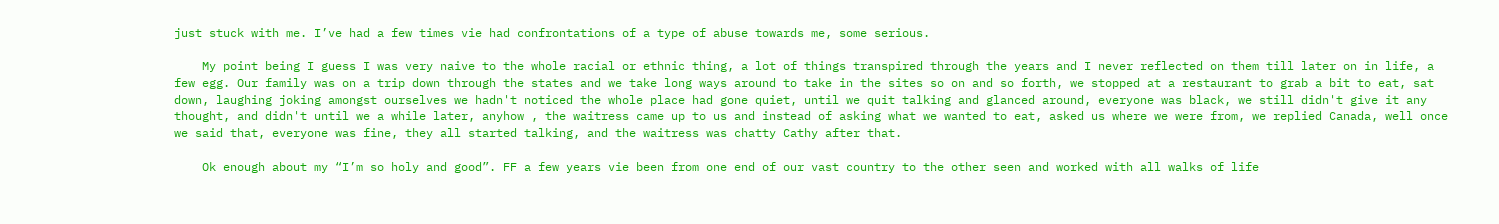just stuck with me. I’ve had a few times vie had confrontations of a type of abuse towards me, some serious.

    My point being I guess I was very naive to the whole racial or ethnic thing, a lot of things transpired through the years and I never reflected on them till later on in life, a few egg. Our family was on a trip down through the states and we take long ways around to take in the sites so on and so forth, we stopped at a restaurant to grab a bit to eat, sat down, laughing joking amongst ourselves we hadn't noticed the whole place had gone quiet, until we quit talking and glanced around, everyone was black, we still didn't give it any thought, and didn't until we a while later, anyhow , the waitress came up to us and instead of asking what we wanted to eat, asked us where we were from, we replied Canada, well once we said that, everyone was fine, they all started talking, and the waitress was chatty Cathy after that.

    Ok enough about my “I’m so holy and good”. FF a few years vie been from one end of our vast country to the other seen and worked with all walks of life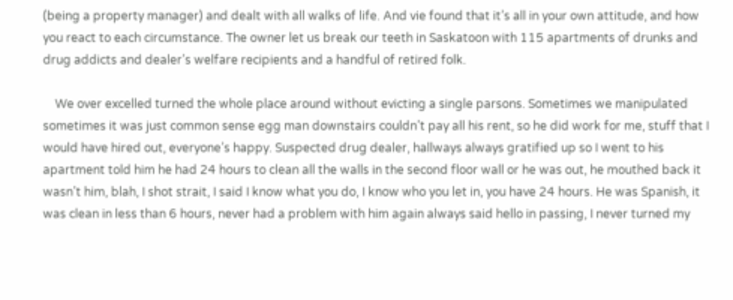(being a property manager) and dealt with all walks of life. And vie found that it’s all in your own attitude, and how you react to each circumstance. The owner let us break our teeth in Saskatoon with 115 apartments of drunks and drug addicts and dealer’s welfare recipients and a handful of retired folk.

    We over excelled turned the whole place around without evicting a single parsons. Sometimes we manipulated sometimes it was just common sense egg man downstairs couldn’t pay all his rent, so he did work for me, stuff that I would have hired out, everyone’s happy. Suspected drug dealer, hallways always gratified up so I went to his apartment told him he had 24 hours to clean all the walls in the second floor wall or he was out, he mouthed back it wasn’t him, blah, I shot strait, I said I know what you do, I know who you let in, you have 24 hours. He was Spanish, it was clean in less than 6 hours, never had a problem with him again always said hello in passing, I never turned my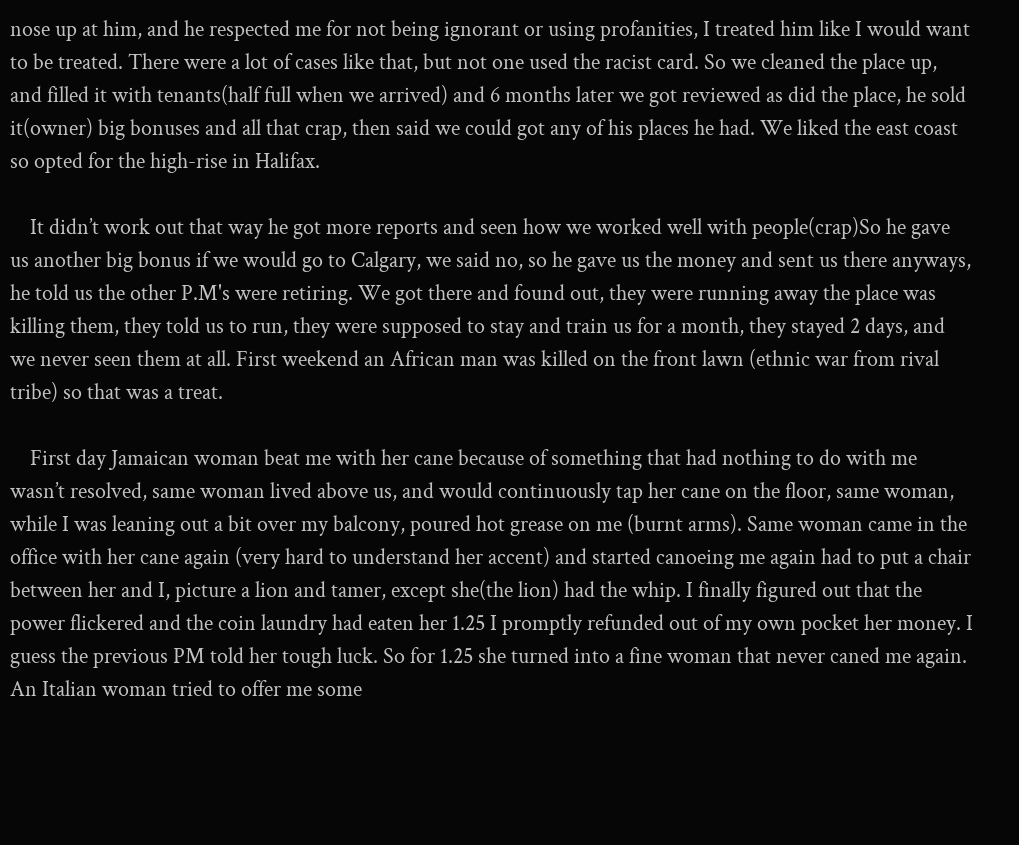nose up at him, and he respected me for not being ignorant or using profanities, I treated him like I would want to be treated. There were a lot of cases like that, but not one used the racist card. So we cleaned the place up, and filled it with tenants(half full when we arrived) and 6 months later we got reviewed as did the place, he sold it(owner) big bonuses and all that crap, then said we could got any of his places he had. We liked the east coast so opted for the high-rise in Halifax.

    It didn’t work out that way he got more reports and seen how we worked well with people(crap)So he gave us another big bonus if we would go to Calgary, we said no, so he gave us the money and sent us there anyways, he told us the other P.M's were retiring. We got there and found out, they were running away the place was killing them, they told us to run, they were supposed to stay and train us for a month, they stayed 2 days, and we never seen them at all. First weekend an African man was killed on the front lawn (ethnic war from rival tribe) so that was a treat.

    First day Jamaican woman beat me with her cane because of something that had nothing to do with me wasn’t resolved, same woman lived above us, and would continuously tap her cane on the floor, same woman, while I was leaning out a bit over my balcony, poured hot grease on me (burnt arms). Same woman came in the office with her cane again (very hard to understand her accent) and started canoeing me again had to put a chair between her and I, picture a lion and tamer, except she(the lion) had the whip. I finally figured out that the power flickered and the coin laundry had eaten her 1.25 I promptly refunded out of my own pocket her money. I guess the previous PM told her tough luck. So for 1.25 she turned into a fine woman that never caned me again. An Italian woman tried to offer me some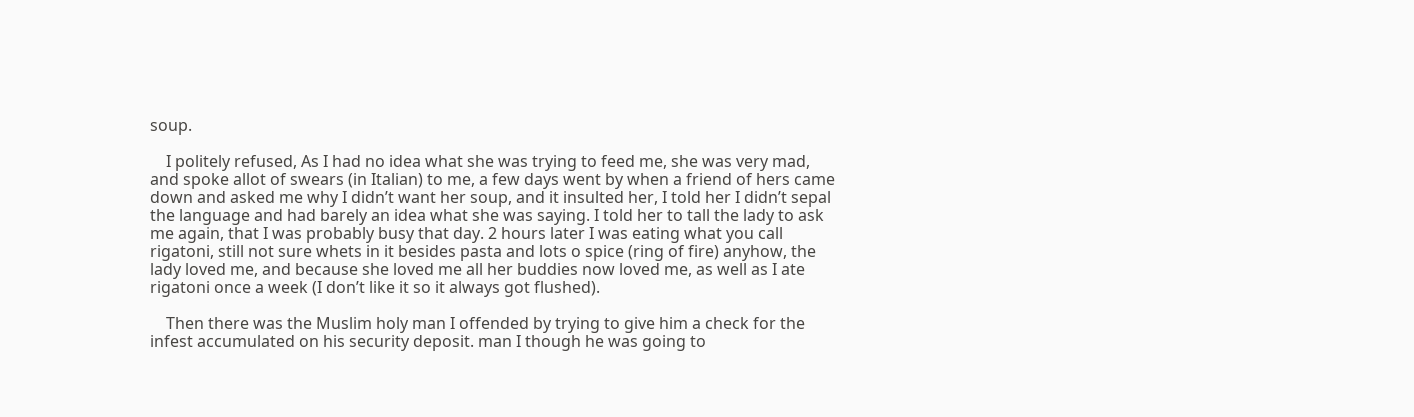soup.

    I politely refused, As I had no idea what she was trying to feed me, she was very mad, and spoke allot of swears (in Italian) to me, a few days went by when a friend of hers came down and asked me why I didn’t want her soup, and it insulted her, I told her I didn’t sepal the language and had barely an idea what she was saying. I told her to tall the lady to ask me again, that I was probably busy that day. 2 hours later I was eating what you call rigatoni, still not sure whets in it besides pasta and lots o spice (ring of fire) anyhow, the lady loved me, and because she loved me all her buddies now loved me, as well as I ate rigatoni once a week (I don’t like it so it always got flushed).

    Then there was the Muslim holy man I offended by trying to give him a check for the infest accumulated on his security deposit. man I though he was going to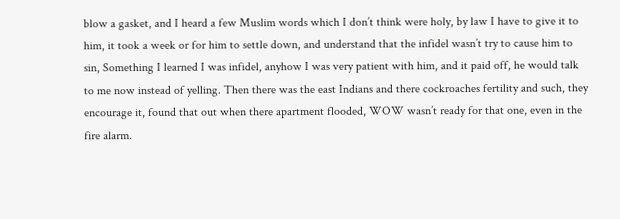blow a gasket, and I heard a few Muslim words which I don’t think were holy, by law I have to give it to him, it took a week or for him to settle down, and understand that the infidel wasn’t try to cause him to sin, Something I learned I was infidel, anyhow I was very patient with him, and it paid off, he would talk to me now instead of yelling. Then there was the east Indians and there cockroaches fertility and such, they encourage it, found that out when there apartment flooded, WOW wasn’t ready for that one, even in the fire alarm.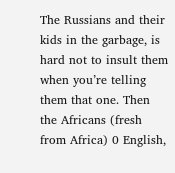The Russians and their kids in the garbage, is hard not to insult them when you’re telling them that one. Then the Africans (fresh from Africa) 0 English,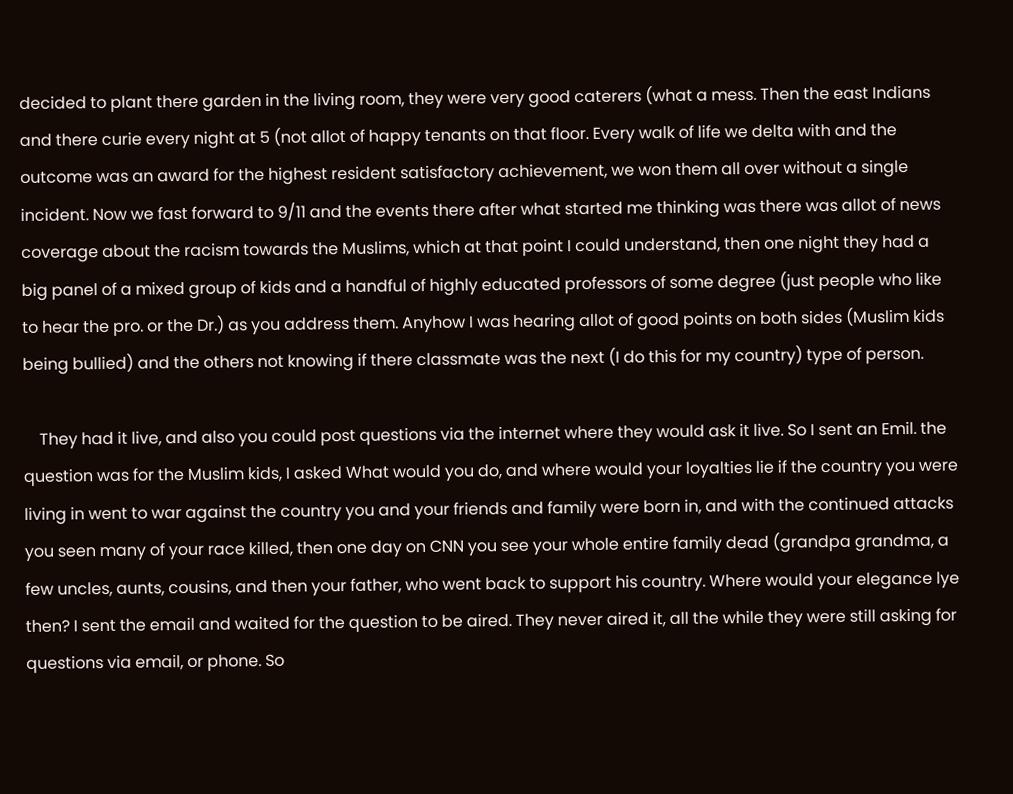decided to plant there garden in the living room, they were very good caterers (what a mess. Then the east Indians and there curie every night at 5 (not allot of happy tenants on that floor. Every walk of life we delta with and the outcome was an award for the highest resident satisfactory achievement, we won them all over without a single incident. Now we fast forward to 9/11 and the events there after what started me thinking was there was allot of news coverage about the racism towards the Muslims, which at that point I could understand, then one night they had a big panel of a mixed group of kids and a handful of highly educated professors of some degree (just people who like to hear the pro. or the Dr.) as you address them. Anyhow I was hearing allot of good points on both sides (Muslim kids being bullied) and the others not knowing if there classmate was the next (I do this for my country) type of person.

    They had it live, and also you could post questions via the internet where they would ask it live. So I sent an Emil. the question was for the Muslim kids, I asked What would you do, and where would your loyalties lie if the country you were living in went to war against the country you and your friends and family were born in, and with the continued attacks you seen many of your race killed, then one day on CNN you see your whole entire family dead (grandpa grandma, a few uncles, aunts, cousins, and then your father, who went back to support his country. Where would your elegance lye then? I sent the email and waited for the question to be aired. They never aired it, all the while they were still asking for questions via email, or phone. So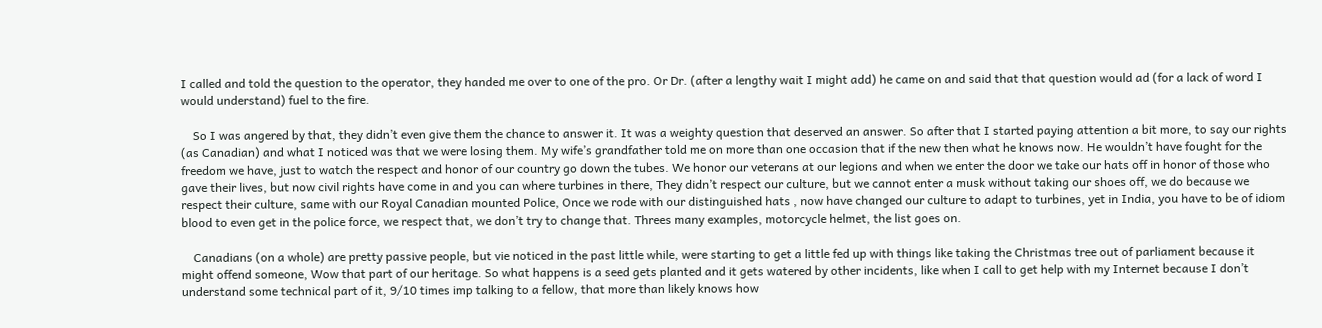I called and told the question to the operator, they handed me over to one of the pro. Or Dr. (after a lengthy wait I might add) he came on and said that that question would ad (for a lack of word I would understand) fuel to the fire.

    So I was angered by that, they didn’t even give them the chance to answer it. It was a weighty question that deserved an answer. So after that I started paying attention a bit more, to say our rights (as Canadian) and what I noticed was that we were losing them. My wife’s grandfather told me on more than one occasion that if the new then what he knows now. He wouldn’t have fought for the freedom we have, just to watch the respect and honor of our country go down the tubes. We honor our veterans at our legions and when we enter the door we take our hats off in honor of those who gave their lives, but now civil rights have come in and you can where turbines in there, They didn’t respect our culture, but we cannot enter a musk without taking our shoes off, we do because we respect their culture, same with our Royal Canadian mounted Police, Once we rode with our distinguished hats , now have changed our culture to adapt to turbines, yet in India, you have to be of idiom blood to even get in the police force, we respect that, we don’t try to change that. Threes many examples, motorcycle helmet, the list goes on.

    Canadians (on a whole) are pretty passive people, but vie noticed in the past little while, were starting to get a little fed up with things like taking the Christmas tree out of parliament because it might offend someone, Wow that part of our heritage. So what happens is a seed gets planted and it gets watered by other incidents, like when I call to get help with my Internet because I don’t understand some technical part of it, 9/10 times imp talking to a fellow, that more than likely knows how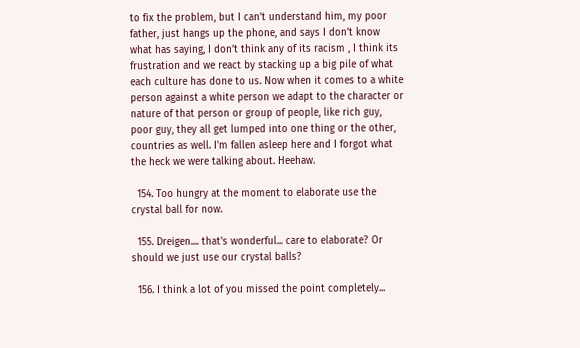to fix the problem, but I can’t understand him, my poor father, just hangs up the phone, and says I don’t know what has saying, I don’t think any of its racism , I think its frustration and we react by stacking up a big pile of what each culture has done to us. Now when it comes to a white person against a white person we adapt to the character or nature of that person or group of people, like rich guy, poor guy, they all get lumped into one thing or the other, countries as well. I'm fallen asleep here and I forgot what the heck we were talking about. Heehaw.

  154. Too hungry at the moment to elaborate use the crystal ball for now.

  155. Dreigen.... that's wonderful... care to elaborate? Or should we just use our crystal balls?

  156. I think a lot of you missed the point completely...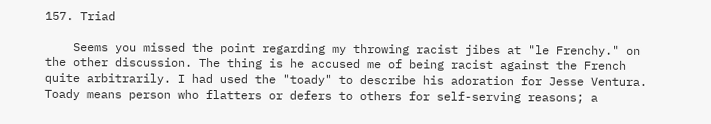157. Triad

    Seems you missed the point regarding my throwing racist jibes at "le Frenchy." on the other discussion. The thing is he accused me of being racist against the French quite arbitrarily. I had used the "toady" to describe his adoration for Jesse Ventura. Toady means person who flatters or defers to others for self-serving reasons; a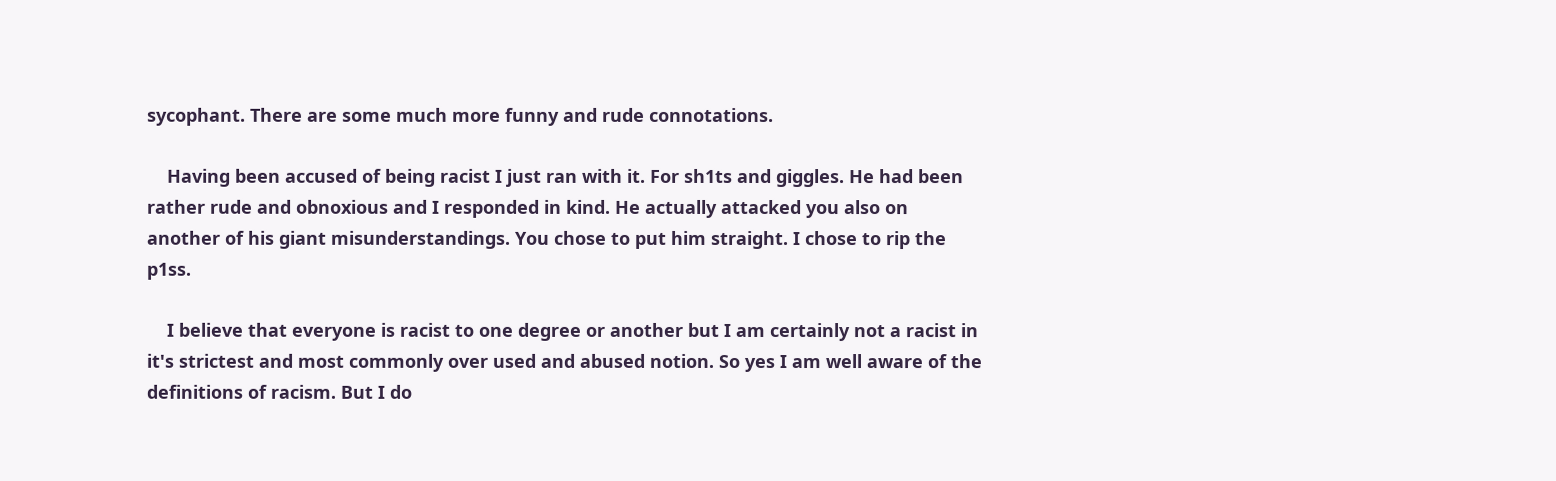sycophant. There are some much more funny and rude connotations.

    Having been accused of being racist I just ran with it. For sh1ts and giggles. He had been rather rude and obnoxious and I responded in kind. He actually attacked you also on another of his giant misunderstandings. You chose to put him straight. I chose to rip the p1ss.

    I believe that everyone is racist to one degree or another but I am certainly not a racist in it's strictest and most commonly over used and abused notion. So yes I am well aware of the definitions of racism. But I do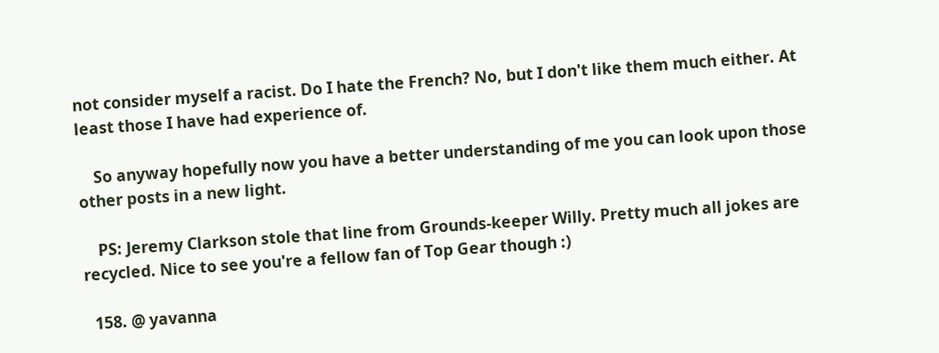not consider myself a racist. Do I hate the French? No, but I don't like them much either. At least those I have had experience of.

    So anyway hopefully now you have a better understanding of me you can look upon those other posts in a new light.

    PS: Jeremy Clarkson stole that line from Grounds-keeper Willy. Pretty much all jokes are recycled. Nice to see you're a fellow fan of Top Gear though :)

  158. @ yavanna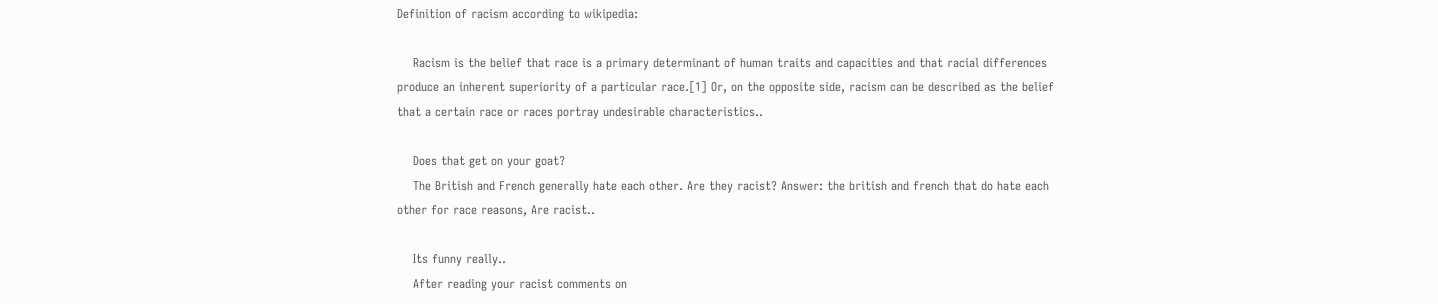Definition of racism according to wikipedia:

    Racism is the belief that race is a primary determinant of human traits and capacities and that racial differences produce an inherent superiority of a particular race.[1] Or, on the opposite side, racism can be described as the belief that a certain race or races portray undesirable characteristics..

    Does that get on your goat?
    The British and French generally hate each other. Are they racist? Answer: the british and french that do hate each other for race reasons, Are racist..

    Its funny really..
    After reading your racist comments on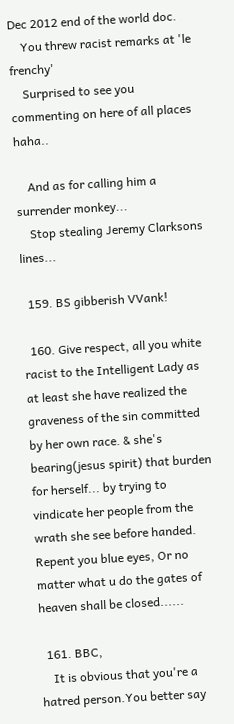Dec 2012 end of the world doc.
    You threw racist remarks at 'le frenchy'
    Surprised to see you commenting on here of all places haha..

    And as for calling him a surrender monkey...
    Stop stealing Jeremy Clarksons lines...

  159. BS gibberish VVank!

  160. Give respect, all you white racist to the Intelligent Lady as at least she have realized the graveness of the sin committed by her own race. & she's bearing(jesus spirit) that burden for herself... by trying to vindicate her people from the wrath she see before handed. Repent you blue eyes, Or no matter what u do the gates of heaven shall be closed......

  161. BBC,
    It is obvious that you're a hatred person.You better say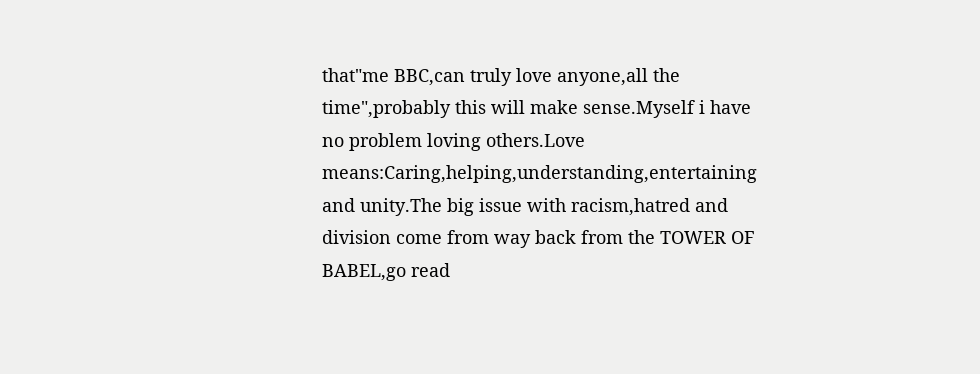that"me BBC,can truly love anyone,all the time",probably this will make sense.Myself i have no problem loving others.Love means:Caring,helping,understanding,entertaining and unity.The big issue with racism,hatred and division come from way back from the TOWER OF BABEL,go read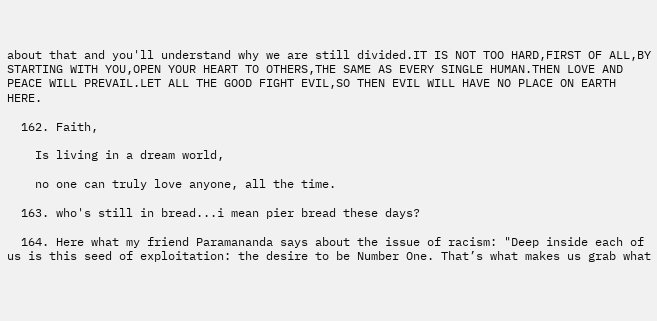about that and you'll understand why we are still divided.IT IS NOT TOO HARD,FIRST OF ALL,BY STARTING WITH YOU,OPEN YOUR HEART TO OTHERS,THE SAME AS EVERY SINGLE HUMAN.THEN LOVE AND PEACE WILL PREVAIL.LET ALL THE GOOD FIGHT EVIL,SO THEN EVIL WILL HAVE NO PLACE ON EARTH HERE.

  162. Faith,

    Is living in a dream world,

    no one can truly love anyone, all the time.

  163. who's still in bread...i mean pier bread these days?

  164. Here what my friend Paramananda says about the issue of racism: "Deep inside each of us is this seed of exploitation: the desire to be Number One. That’s what makes us grab what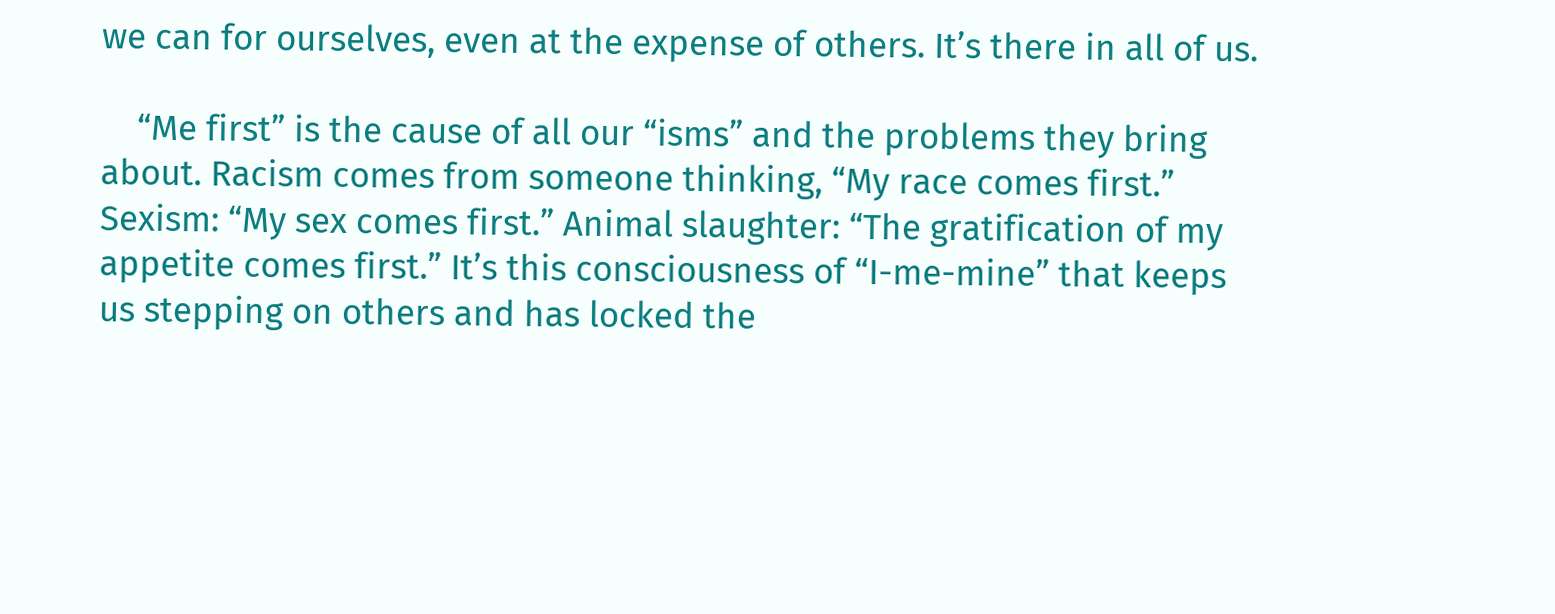we can for ourselves, even at the expense of others. It’s there in all of us.

    “Me first” is the cause of all our “isms” and the problems they bring about. Racism comes from someone thinking, “My race comes first.” Sexism: “My sex comes first.” Animal slaughter: “The gratification of my appetite comes first.” It’s this consciousness of “I-me-mine” that keeps us stepping on others and has locked the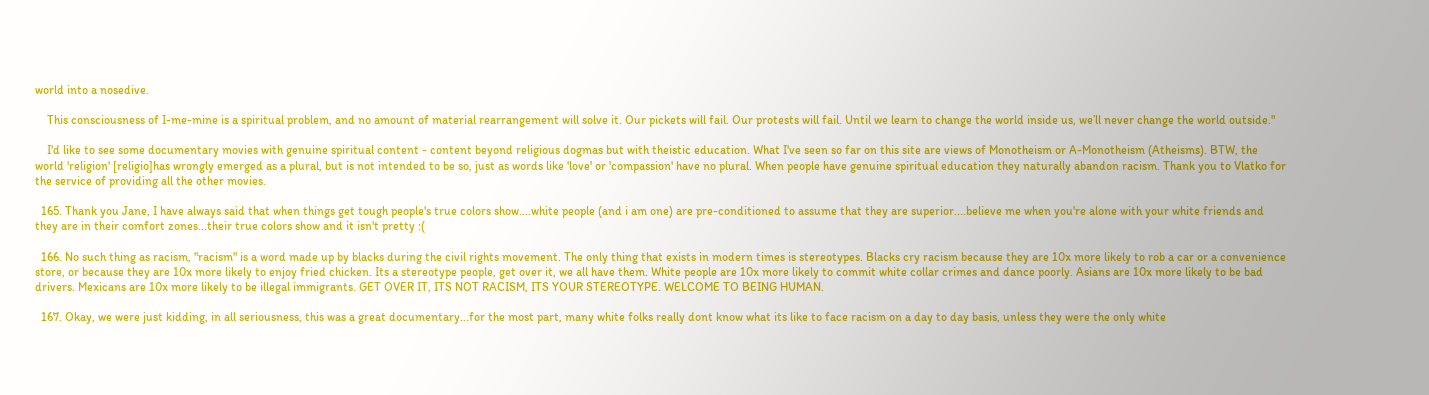world into a nosedive.

    This consciousness of I-me-mine is a spiritual problem, and no amount of material rearrangement will solve it. Our pickets will fail. Our protests will fail. Until we learn to change the world inside us, we’ll never change the world outside."

    I'd like to see some documentary movies with genuine spiritual content - content beyond religious dogmas but with theistic education. What I've seen so far on this site are views of Monotheism or A-Monotheism (Atheisms). BTW, the world 'religion' [religio]has wrongly emerged as a plural, but is not intended to be so, just as words like 'love' or 'compassion' have no plural. When people have genuine spiritual education they naturally abandon racism. Thank you to Vlatko for the service of providing all the other movies.

  165. Thank you Jane, I have always said that when things get tough people's true colors show....white people (and i am one) are pre-conditioned to assume that they are superior....believe me when you're alone with your white friends and they are in their comfort zones...their true colors show and it isn't pretty :(

  166. No such thing as racism, "racism" is a word made up by blacks during the civil rights movement. The only thing that exists in modern times is stereotypes. Blacks cry racism because they are 10x more likely to rob a car or a convenience store, or because they are 10x more likely to enjoy fried chicken. Its a stereotype people, get over it, we all have them. White people are 10x more likely to commit white collar crimes and dance poorly. Asians are 10x more likely to be bad drivers. Mexicans are 10x more likely to be illegal immigrants. GET OVER IT, ITS NOT RACISM, ITS YOUR STEREOTYPE. WELCOME TO BEING HUMAN.

  167. Okay, we were just kidding, in all seriousness, this was a great documentary...for the most part, many white folks really dont know what its like to face racism on a day to day basis, unless they were the only white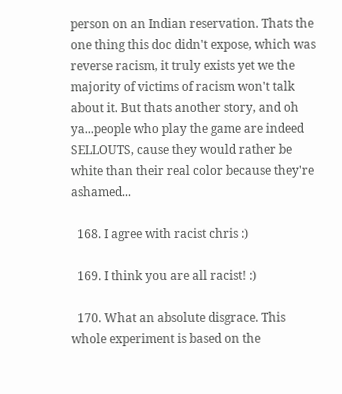person on an Indian reservation. Thats the one thing this doc didn't expose, which was reverse racism, it truly exists yet we the majority of victims of racism won't talk about it. But thats another story, and oh ya...people who play the game are indeed SELLOUTS, cause they would rather be white than their real color because they're ashamed...

  168. I agree with racist chris :)

  169. I think you are all racist! :)

  170. What an absolute disgrace. This whole experiment is based on the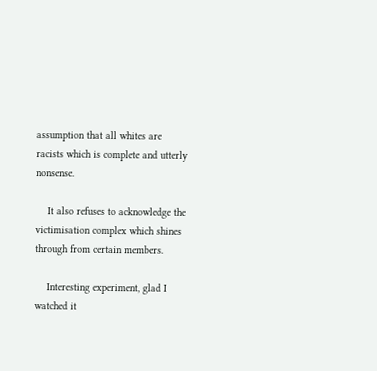assumption that all whites are racists which is complete and utterly nonsense.

    It also refuses to acknowledge the victimisation complex which shines through from certain members.

    Interesting experiment, glad I watched it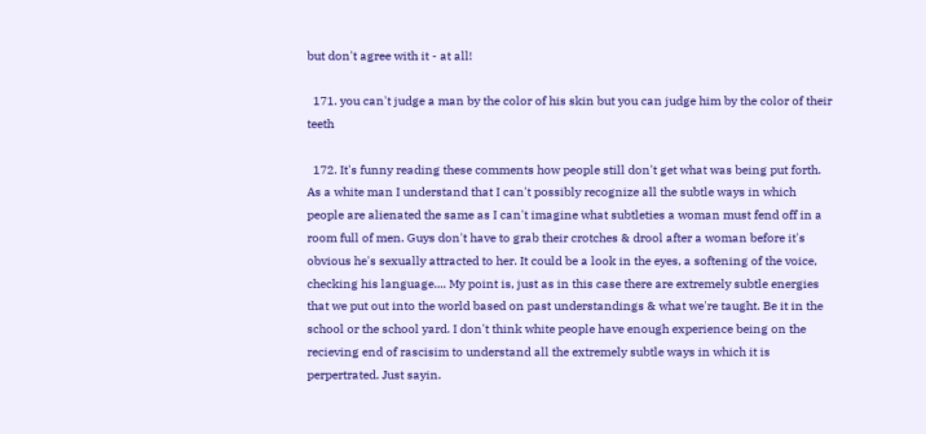but don't agree with it - at all!

  171. you can't judge a man by the color of his skin but you can judge him by the color of their teeth

  172. It's funny reading these comments how people still don't get what was being put forth. As a white man I understand that I can't possibly recognize all the subtle ways in which people are alienated the same as I can't imagine what subtleties a woman must fend off in a room full of men. Guys don't have to grab their crotches & drool after a woman before it's obvious he's sexually attracted to her. It could be a look in the eyes, a softening of the voice, checking his language.... My point is, just as in this case there are extremely subtle energies that we put out into the world based on past understandings & what we're taught. Be it in the school or the school yard. I don't think white people have enough experience being on the recieving end of rascisim to understand all the extremely subtle ways in which it is perpertrated. Just sayin.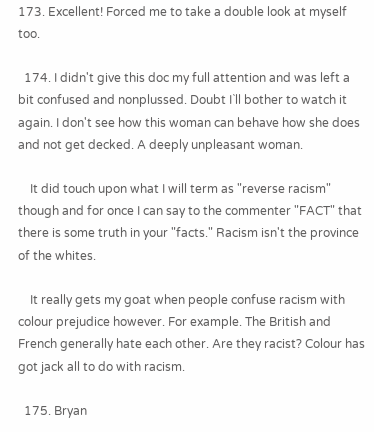173. Excellent! Forced me to take a double look at myself too.

  174. I didn't give this doc my full attention and was left a bit confused and nonplussed. Doubt I`ll bother to watch it again. I don't see how this woman can behave how she does and not get decked. A deeply unpleasant woman.

    It did touch upon what I will term as "reverse racism" though and for once I can say to the commenter "FACT" that there is some truth in your "facts." Racism isn't the province of the whites.

    It really gets my goat when people confuse racism with colour prejudice however. For example. The British and French generally hate each other. Are they racist? Colour has got jack all to do with racism.

  175. Bryan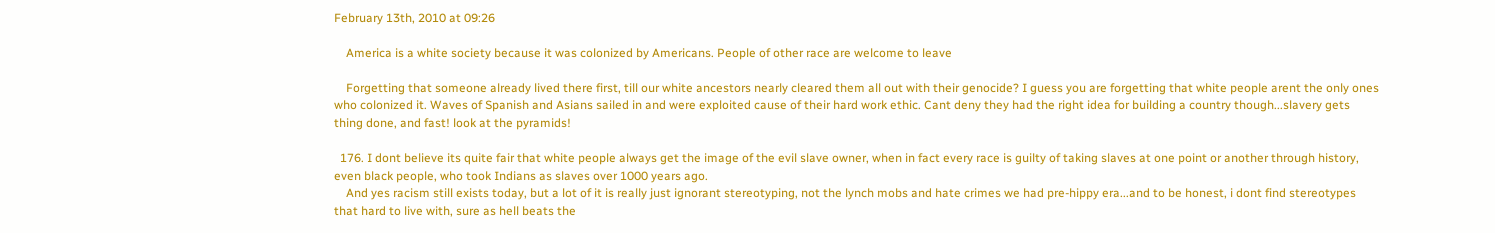February 13th, 2010 at 09:26

    America is a white society because it was colonized by Americans. People of other race are welcome to leave

    Forgetting that someone already lived there first, till our white ancestors nearly cleared them all out with their genocide? I guess you are forgetting that white people arent the only ones who colonized it. Waves of Spanish and Asians sailed in and were exploited cause of their hard work ethic. Cant deny they had the right idea for building a country though...slavery gets thing done, and fast! look at the pyramids!

  176. I dont believe its quite fair that white people always get the image of the evil slave owner, when in fact every race is guilty of taking slaves at one point or another through history, even black people, who took Indians as slaves over 1000 years ago.
    And yes racism still exists today, but a lot of it is really just ignorant stereotyping, not the lynch mobs and hate crimes we had pre-hippy era...and to be honest, i dont find stereotypes that hard to live with, sure as hell beats the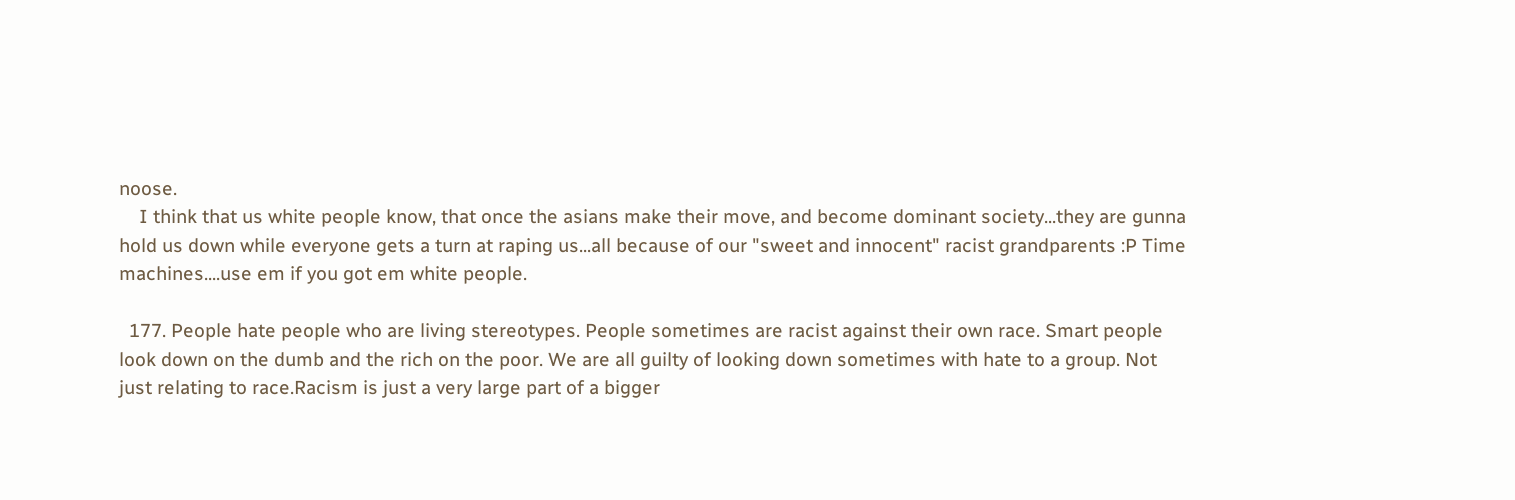noose.
    I think that us white people know, that once the asians make their move, and become dominant society...they are gunna hold us down while everyone gets a turn at raping us...all because of our "sweet and innocent" racist grandparents :P Time machines....use em if you got em white people.

  177. People hate people who are living stereotypes. People sometimes are racist against their own race. Smart people look down on the dumb and the rich on the poor. We are all guilty of looking down sometimes with hate to a group. Not just relating to race.Racism is just a very large part of a bigger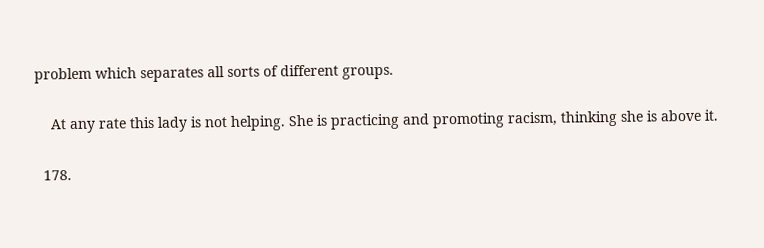problem which separates all sorts of different groups.

    At any rate this lady is not helping. She is practicing and promoting racism, thinking she is above it.

  178.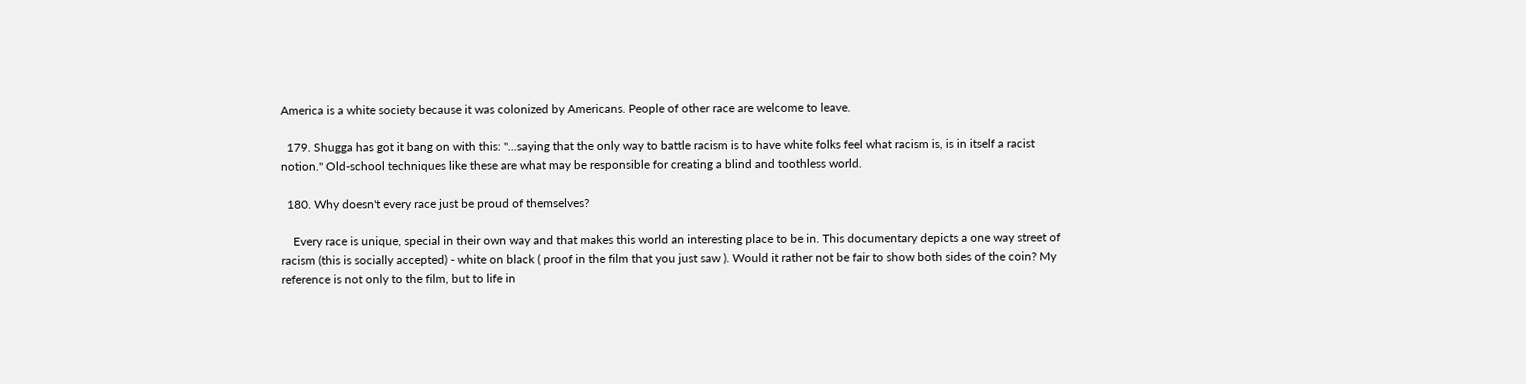America is a white society because it was colonized by Americans. People of other race are welcome to leave.

  179. Shugga has got it bang on with this: "...saying that the only way to battle racism is to have white folks feel what racism is, is in itself a racist notion." Old-school techniques like these are what may be responsible for creating a blind and toothless world.

  180. Why doesn't every race just be proud of themselves?

    Every race is unique, special in their own way and that makes this world an interesting place to be in. This documentary depicts a one way street of racism (this is socially accepted) - white on black ( proof in the film that you just saw ). Would it rather not be fair to show both sides of the coin? My reference is not only to the film, but to life in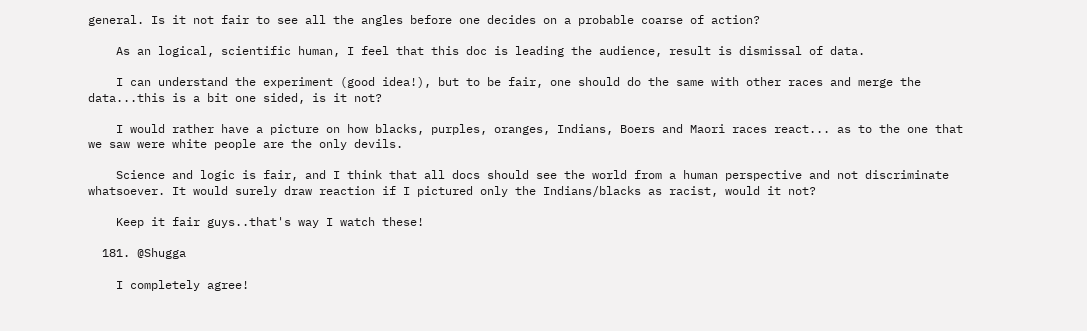general. Is it not fair to see all the angles before one decides on a probable coarse of action?

    As an logical, scientific human, I feel that this doc is leading the audience, result is dismissal of data.

    I can understand the experiment (good idea!), but to be fair, one should do the same with other races and merge the data...this is a bit one sided, is it not?

    I would rather have a picture on how blacks, purples, oranges, Indians, Boers and Maori races react... as to the one that we saw were white people are the only devils.

    Science and logic is fair, and I think that all docs should see the world from a human perspective and not discriminate whatsoever. It would surely draw reaction if I pictured only the Indians/blacks as racist, would it not?

    Keep it fair guys..that's way I watch these!

  181. @Shugga

    I completely agree!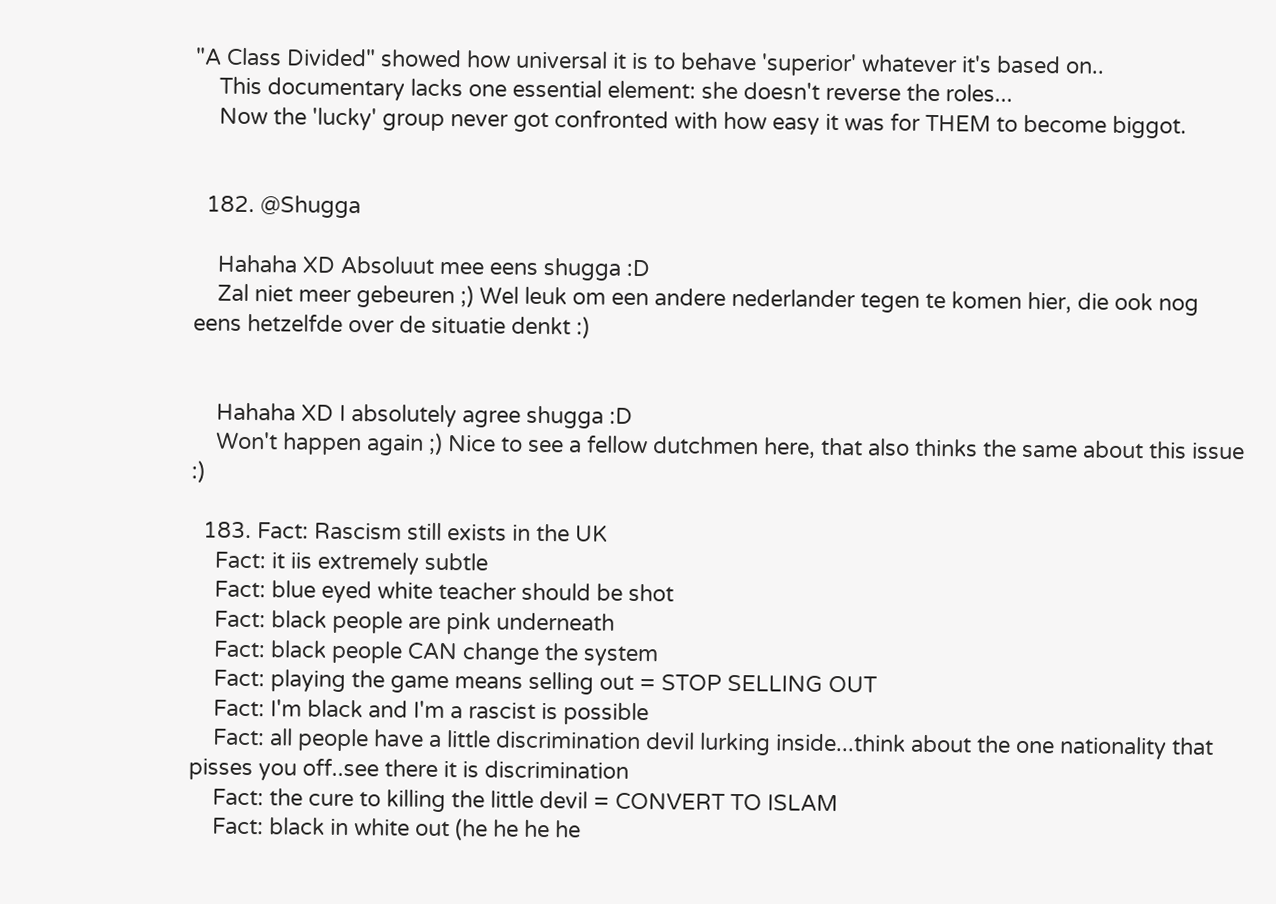"A Class Divided" showed how universal it is to behave 'superior' whatever it's based on..
    This documentary lacks one essential element: she doesn't reverse the roles...
    Now the 'lucky' group never got confronted with how easy it was for THEM to become biggot.


  182. @Shugga

    Hahaha XD Absoluut mee eens shugga :D
    Zal niet meer gebeuren ;) Wel leuk om een andere nederlander tegen te komen hier, die ook nog eens hetzelfde over de situatie denkt :)


    Hahaha XD I absolutely agree shugga :D
    Won't happen again ;) Nice to see a fellow dutchmen here, that also thinks the same about this issue :)

  183. Fact: Rascism still exists in the UK
    Fact: it iis extremely subtle
    Fact: blue eyed white teacher should be shot
    Fact: black people are pink underneath
    Fact: black people CAN change the system
    Fact: playing the game means selling out = STOP SELLING OUT
    Fact: I'm black and I'm a rascist is possible
    Fact: all people have a little discrimination devil lurking inside...think about the one nationality that pisses you off..see there it is discrimination
    Fact: the cure to killing the little devil = CONVERT TO ISLAM
    Fact: black in white out (he he he he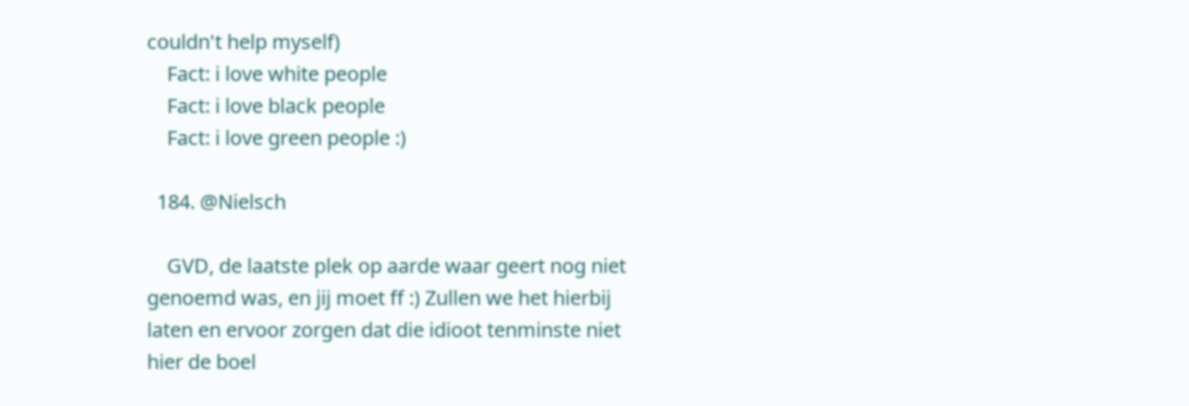couldn't help myself)
    Fact: i love white people
    Fact: i love black people
    Fact: i love green people :)

  184. @Nielsch

    GVD, de laatste plek op aarde waar geert nog niet genoemd was, en jij moet ff :) Zullen we het hierbij laten en ervoor zorgen dat die idioot tenminste niet hier de boel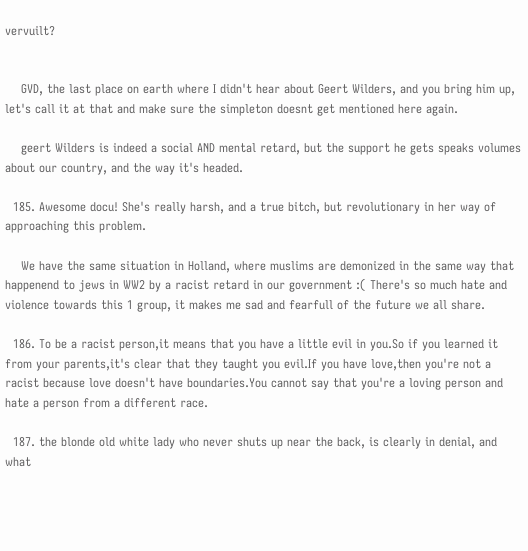vervuilt?


    GVD, the last place on earth where I didn't hear about Geert Wilders, and you bring him up, let's call it at that and make sure the simpleton doesnt get mentioned here again.

    geert Wilders is indeed a social AND mental retard, but the support he gets speaks volumes about our country, and the way it's headed.

  185. Awesome docu! She's really harsh, and a true bitch, but revolutionary in her way of approaching this problem.

    We have the same situation in Holland, where muslims are demonized in the same way that happenend to jews in WW2 by a racist retard in our government :( There's so much hate and violence towards this 1 group, it makes me sad and fearfull of the future we all share.

  186. To be a racist person,it means that you have a little evil in you.So if you learned it from your parents,it's clear that they taught you evil.If you have love,then you're not a racist because love doesn't have boundaries.You cannot say that you're a loving person and hate a person from a different race.

  187. the blonde old white lady who never shuts up near the back, is clearly in denial, and what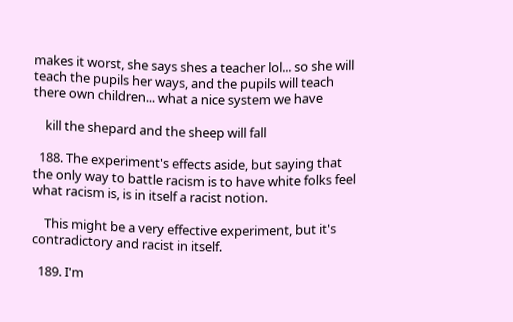makes it worst, she says shes a teacher lol... so she will teach the pupils her ways, and the pupils will teach there own children... what a nice system we have

    kill the shepard and the sheep will fall

  188. The experiment's effects aside, but saying that the only way to battle racism is to have white folks feel what racism is, is in itself a racist notion.

    This might be a very effective experiment, but it's contradictory and racist in itself.

  189. I'm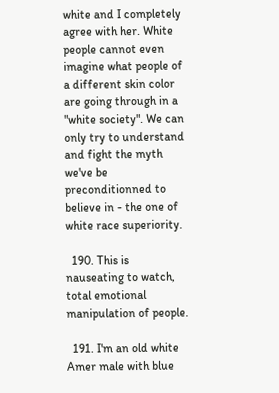white and I completely agree with her. White people cannot even imagine what people of a different skin color are going through in a "white society". We can only try to understand and fight the myth we've be preconditionned to believe in - the one of white race superiority.

  190. This is nauseating to watch, total emotional manipulation of people.

  191. I'm an old white Amer male with blue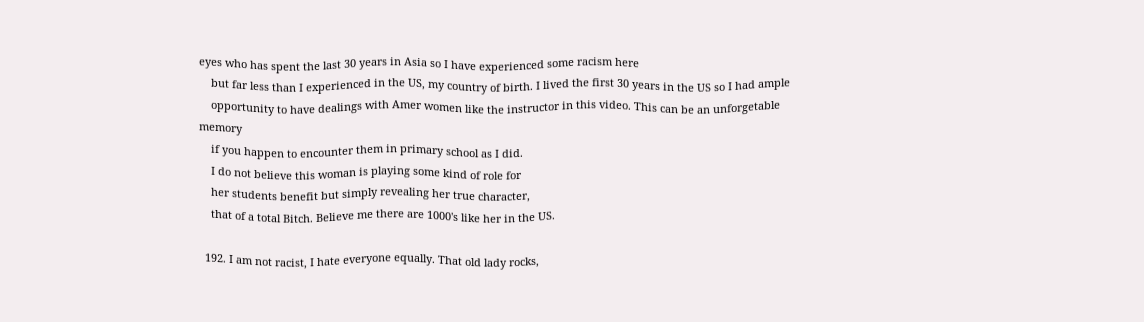eyes who has spent the last 30 years in Asia so I have experienced some racism here
    but far less than I experienced in the US, my country of birth. I lived the first 30 years in the US so I had ample
    opportunity to have dealings with Amer women like the instructor in this video. This can be an unforgetable memory
    if you happen to encounter them in primary school as I did.
    I do not believe this woman is playing some kind of role for
    her students benefit but simply revealing her true character,
    that of a total Bitch. Believe me there are 1000's like her in the US.

  192. I am not racist, I hate everyone equally. That old lady rocks,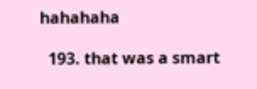hahahaha

  193. that was a smart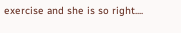exercise and she is so right....